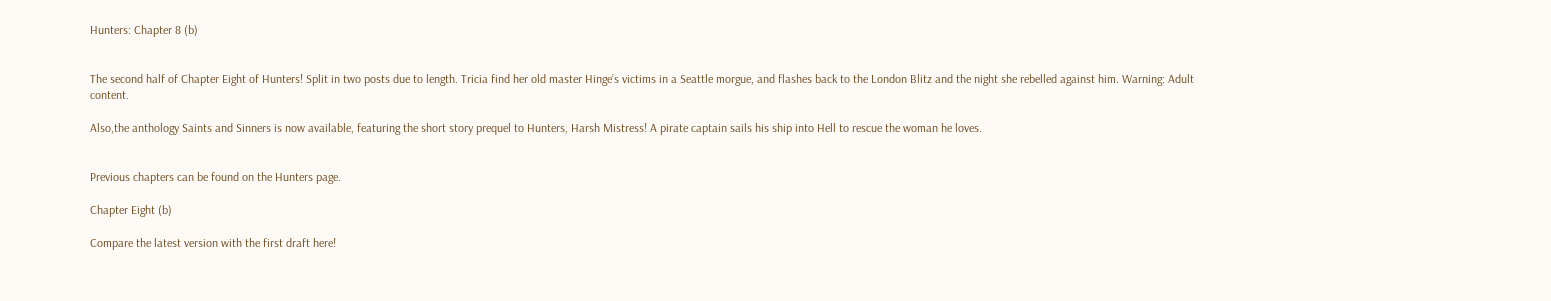Hunters: Chapter 8 (b)


The second half of Chapter Eight of Hunters! Split in two posts due to length. Tricia find her old master Hinge’s victims in a Seattle morgue, and flashes back to the London Blitz and the night she rebelled against him. Warning: Adult content.

Also,the anthology Saints and Sinners is now available, featuring the short story prequel to Hunters, Harsh Mistress! A pirate captain sails his ship into Hell to rescue the woman he loves.


Previous chapters can be found on the Hunters page.

Chapter Eight (b)

Compare the latest version with the first draft here!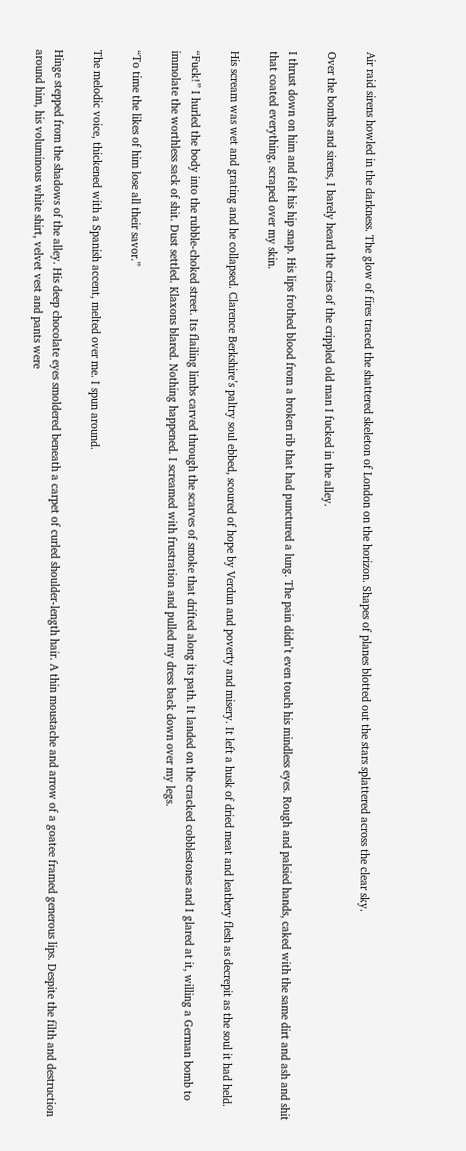Air raid sirens howled in the darkness. The glow of fires traced the shattered skeleton of London on the horizon. Shapes of planes blotted out the stars splattered across the clear sky.

Over the bombs and sirens, I barely heard the cries of the crippled old man I fucked in the alley.

I thrust down on him and felt his hip snap. His lips frothed blood from a broken rib that had punctured a lung. The pain didn’t even touch his mindless eyes. Rough and palsied hands, caked with the same dirt and ash and shit that coated everything, scraped over my skin.

His scream was wet and grating and he collapsed. Clarence Berkshire’s paltry soul ebbed, scoured of hope by Verdun and poverty and misery. It left a husk of dried meat and leathery flesh as decrepit as the soul it had held.

“Fuck!” I hurled the body into the rubble-choked street. Its flailing limbs carved through the scarves of smoke that drifted along its path. It landed on the cracked cobblestones and I glared at it, willing a German bomb to immolate the worthless sack of shit. Dust settled. Klaxons blared. Nothing happened. I screamed with frustration and pulled my dress back down over my legs.

“To time the likes of him lose all their savor.”

The melodic voice, thickened with a Spanish accent, melted over me. I spun around.

Hinge stepped from the shadows of the alley. His deep chocolate eyes smoldered beneath a carpet of curled shoulder-length hair. A thin moustache and arrow of a goatee framed generous lips. Despite the filth and destruction around him, his voluminous white shirt, velvet vest and pants were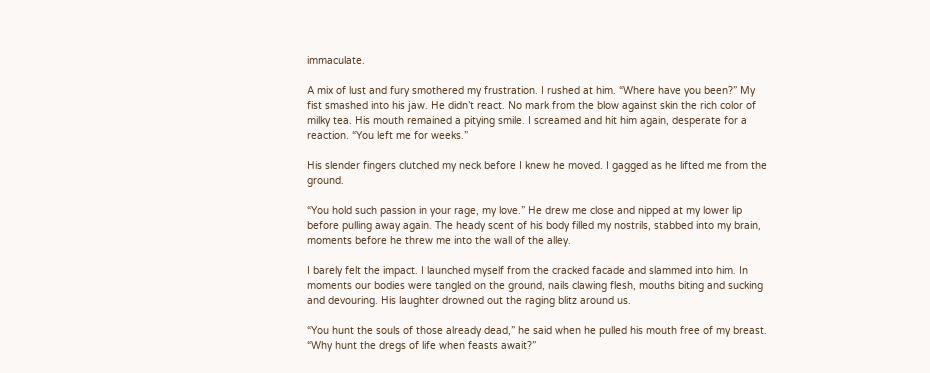immaculate.

A mix of lust and fury smothered my frustration. I rushed at him. “Where have you been?” My fist smashed into his jaw. He didn’t react. No mark from the blow against skin the rich color of milky tea. His mouth remained a pitying smile. I screamed and hit him again, desperate for a reaction. “You left me for weeks.”

His slender fingers clutched my neck before I knew he moved. I gagged as he lifted me from the ground.

“You hold such passion in your rage, my love.” He drew me close and nipped at my lower lip before pulling away again. The heady scent of his body filled my nostrils, stabbed into my brain, moments before he threw me into the wall of the alley.

I barely felt the impact. I launched myself from the cracked facade and slammed into him. In moments our bodies were tangled on the ground, nails clawing flesh, mouths biting and sucking and devouring. His laughter drowned out the raging blitz around us.

“You hunt the souls of those already dead,” he said when he pulled his mouth free of my breast. “Why hunt the dregs of life when feasts await?”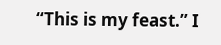“This is my feast.” I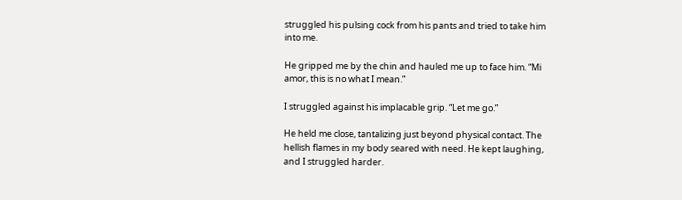struggled his pulsing cock from his pants and tried to take him into me.

He gripped me by the chin and hauled me up to face him. “Mi amor, this is no what I mean.”

I struggled against his implacable grip. “Let me go.”

He held me close, tantalizing just beyond physical contact. The hellish flames in my body seared with need. He kept laughing, and I struggled harder.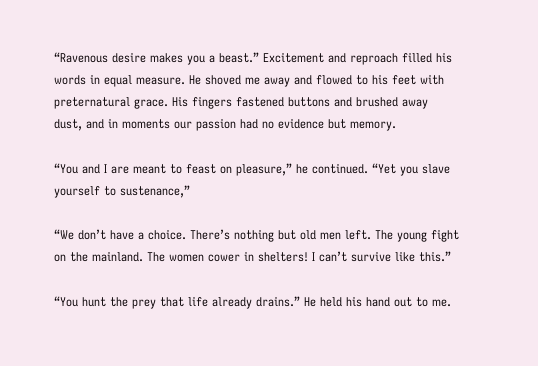“Ravenous desire makes you a beast.” Excitement and reproach filled his words in equal measure. He shoved me away and flowed to his feet with preternatural grace. His fingers fastened buttons and brushed away dust, and in moments our passion had no evidence but memory.

“You and I are meant to feast on pleasure,” he continued. “Yet you slave yourself to sustenance,”

“We don’t have a choice. There’s nothing but old men left. The young fight on the mainland. The women cower in shelters! I can’t survive like this.”

“You hunt the prey that life already drains.” He held his hand out to me.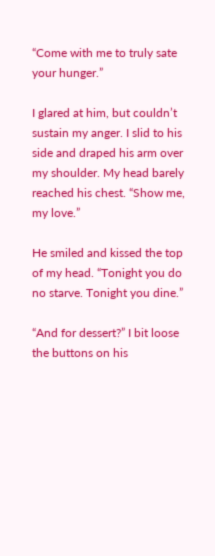“Come with me to truly sate your hunger.”

I glared at him, but couldn’t sustain my anger. I slid to his side and draped his arm over my shoulder. My head barely reached his chest. “Show me, my love.”

He smiled and kissed the top of my head. “Tonight you do no starve. Tonight you dine.”

“And for dessert?” I bit loose the buttons on his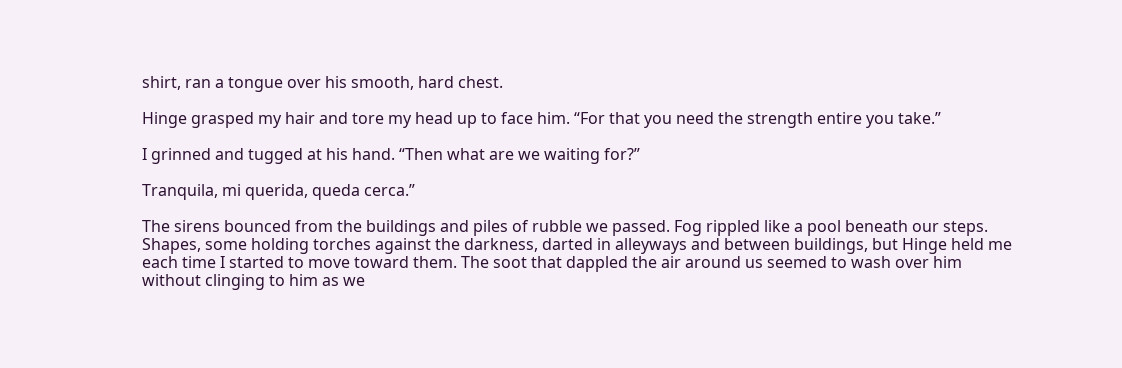shirt, ran a tongue over his smooth, hard chest.

Hinge grasped my hair and tore my head up to face him. “For that you need the strength entire you take.”

I grinned and tugged at his hand. “Then what are we waiting for?”

Tranquila, mi querida, queda cerca.”

The sirens bounced from the buildings and piles of rubble we passed. Fog rippled like a pool beneath our steps. Shapes, some holding torches against the darkness, darted in alleyways and between buildings, but Hinge held me each time I started to move toward them. The soot that dappled the air around us seemed to wash over him without clinging to him as we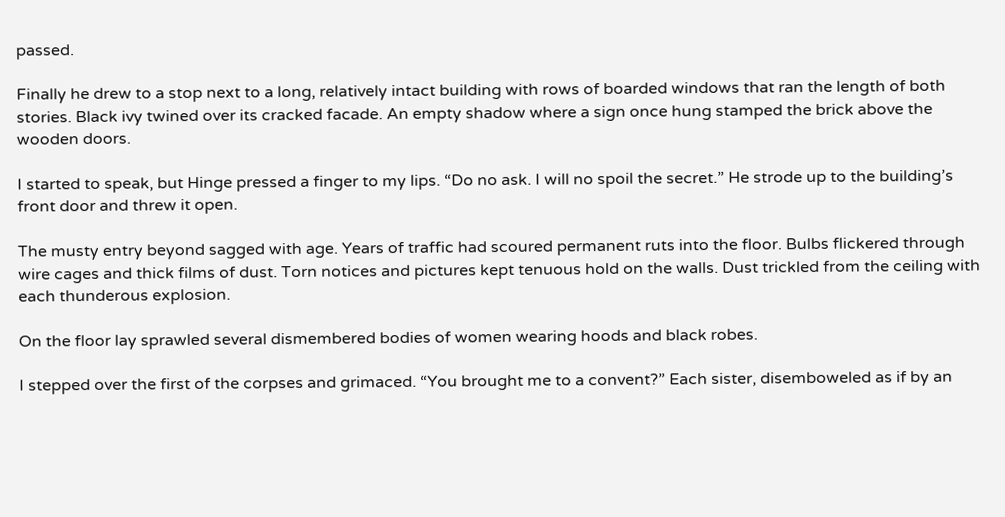passed.

Finally he drew to a stop next to a long, relatively intact building with rows of boarded windows that ran the length of both stories. Black ivy twined over its cracked facade. An empty shadow where a sign once hung stamped the brick above the wooden doors.

I started to speak, but Hinge pressed a finger to my lips. “Do no ask. I will no spoil the secret.” He strode up to the building’s front door and threw it open.

The musty entry beyond sagged with age. Years of traffic had scoured permanent ruts into the floor. Bulbs flickered through wire cages and thick films of dust. Torn notices and pictures kept tenuous hold on the walls. Dust trickled from the ceiling with each thunderous explosion.

On the floor lay sprawled several dismembered bodies of women wearing hoods and black robes.

I stepped over the first of the corpses and grimaced. “You brought me to a convent?” Each sister, disemboweled as if by an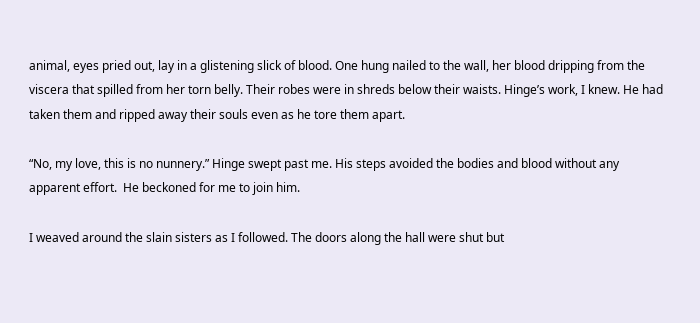animal, eyes pried out, lay in a glistening slick of blood. One hung nailed to the wall, her blood dripping from the viscera that spilled from her torn belly. Their robes were in shreds below their waists. Hinge’s work, I knew. He had taken them and ripped away their souls even as he tore them apart.

“No, my love, this is no nunnery.” Hinge swept past me. His steps avoided the bodies and blood without any apparent effort.  He beckoned for me to join him.

I weaved around the slain sisters as I followed. The doors along the hall were shut but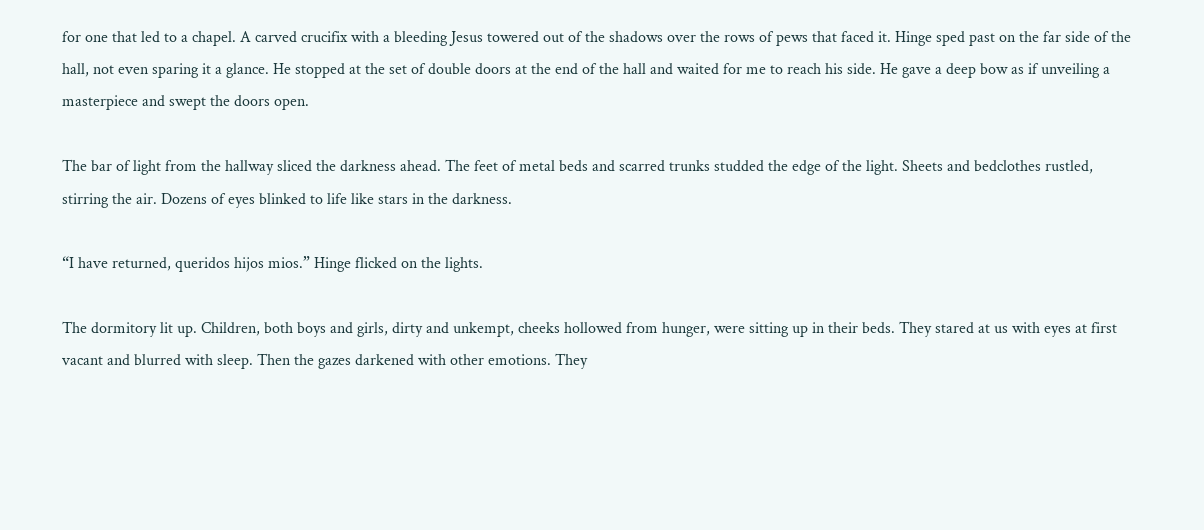for one that led to a chapel. A carved crucifix with a bleeding Jesus towered out of the shadows over the rows of pews that faced it. Hinge sped past on the far side of the hall, not even sparing it a glance. He stopped at the set of double doors at the end of the hall and waited for me to reach his side. He gave a deep bow as if unveiling a masterpiece and swept the doors open.

The bar of light from the hallway sliced the darkness ahead. The feet of metal beds and scarred trunks studded the edge of the light. Sheets and bedclothes rustled, stirring the air. Dozens of eyes blinked to life like stars in the darkness.

“I have returned, queridos hijos mios.” Hinge flicked on the lights.

The dormitory lit up. Children, both boys and girls, dirty and unkempt, cheeks hollowed from hunger, were sitting up in their beds. They stared at us with eyes at first vacant and blurred with sleep. Then the gazes darkened with other emotions. They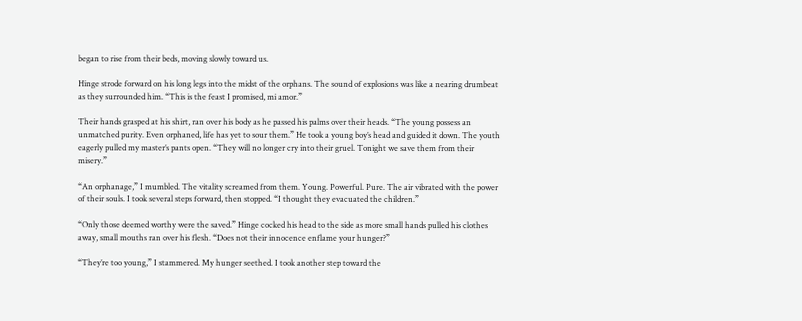began to rise from their beds, moving slowly toward us.

Hinge strode forward on his long legs into the midst of the orphans. The sound of explosions was like a nearing drumbeat as they surrounded him. “This is the feast I promised, mi amor.”

Their hands grasped at his shirt, ran over his body as he passed his palms over their heads. “The young possess an unmatched purity. Even orphaned, life has yet to sour them.” He took a young boy’s head and guided it down. The youth eagerly pulled my master’s pants open. “They will no longer cry into their gruel. Tonight we save them from their misery.”

“An orphanage,” I mumbled. The vitality screamed from them. Young. Powerful. Pure. The air vibrated with the power of their souls. I took several steps forward, then stopped. “I thought they evacuated the children.”

“Only those deemed worthy were the saved.” Hinge cocked his head to the side as more small hands pulled his clothes away, small mouths ran over his flesh. “Does not their innocence enflame your hunger?”

“They’re too young,” I stammered. My hunger seethed. I took another step toward the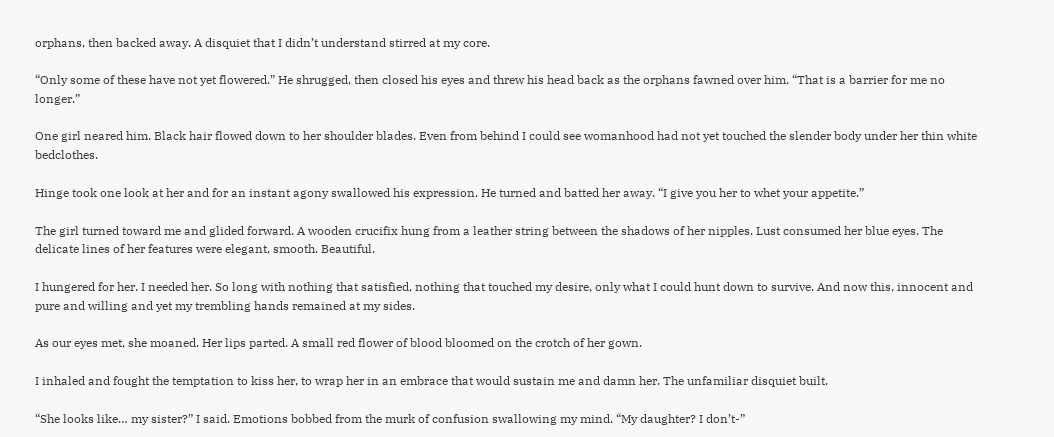orphans, then backed away. A disquiet that I didn’t understand stirred at my core.

“Only some of these have not yet flowered.” He shrugged, then closed his eyes and threw his head back as the orphans fawned over him. “That is a barrier for me no longer.”

One girl neared him. Black hair flowed down to her shoulder blades. Even from behind I could see womanhood had not yet touched the slender body under her thin white bedclothes.

Hinge took one look at her and for an instant agony swallowed his expression. He turned and batted her away. “I give you her to whet your appetite.”

The girl turned toward me and glided forward. A wooden crucifix hung from a leather string between the shadows of her nipples. Lust consumed her blue eyes. The delicate lines of her features were elegant, smooth. Beautiful.

I hungered for her. I needed her. So long with nothing that satisfied, nothing that touched my desire, only what I could hunt down to survive. And now this, innocent and pure and willing and yet my trembling hands remained at my sides.

As our eyes met, she moaned. Her lips parted. A small red flower of blood bloomed on the crotch of her gown.

I inhaled and fought the temptation to kiss her, to wrap her in an embrace that would sustain me and damn her. The unfamiliar disquiet built.

“She looks like… my sister?” I said. Emotions bobbed from the murk of confusion swallowing my mind. “My daughter? I don’t-”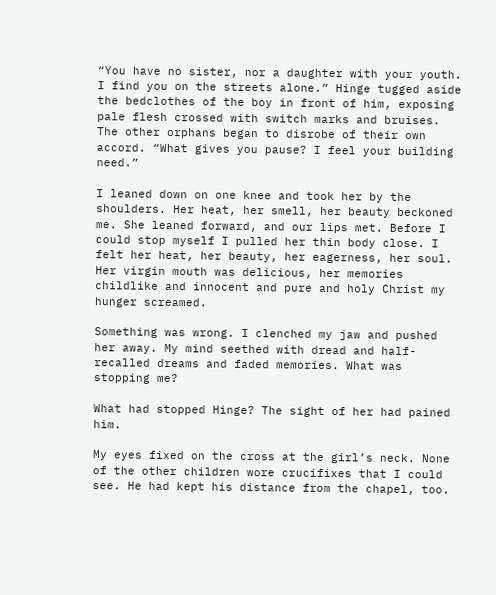“You have no sister, nor a daughter with your youth. I find you on the streets alone.” Hinge tugged aside the bedclothes of the boy in front of him, exposing pale flesh crossed with switch marks and bruises. The other orphans began to disrobe of their own accord. “What gives you pause? I feel your building need.”

I leaned down on one knee and took her by the shoulders. Her heat, her smell, her beauty beckoned me. She leaned forward, and our lips met. Before I could stop myself I pulled her thin body close. I felt her heat, her beauty, her eagerness, her soul. Her virgin mouth was delicious, her memories childlike and innocent and pure and holy Christ my hunger screamed.

Something was wrong. I clenched my jaw and pushed her away. My mind seethed with dread and half-recalled dreams and faded memories. What was stopping me?

What had stopped Hinge? The sight of her had pained him.

My eyes fixed on the cross at the girl’s neck. None of the other children wore crucifixes that I could see. He had kept his distance from the chapel, too.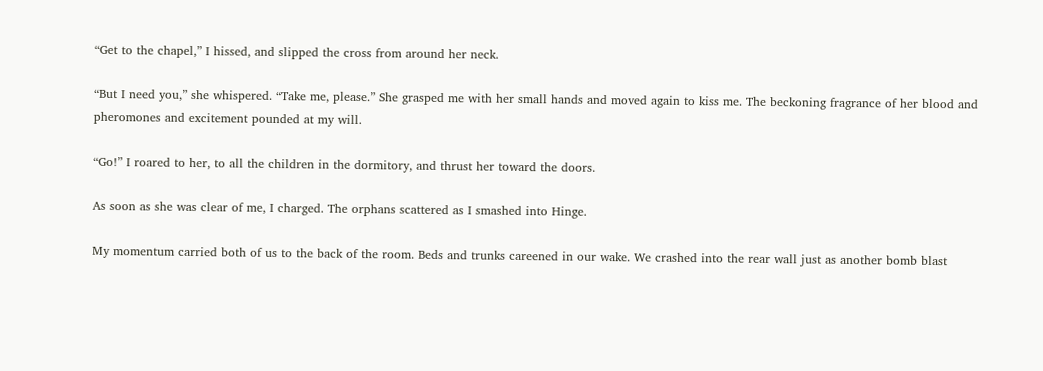“Get to the chapel,” I hissed, and slipped the cross from around her neck.

“But I need you,” she whispered. “Take me, please.” She grasped me with her small hands and moved again to kiss me. The beckoning fragrance of her blood and pheromones and excitement pounded at my will.

“Go!” I roared to her, to all the children in the dormitory, and thrust her toward the doors.

As soon as she was clear of me, I charged. The orphans scattered as I smashed into Hinge.

My momentum carried both of us to the back of the room. Beds and trunks careened in our wake. We crashed into the rear wall just as another bomb blast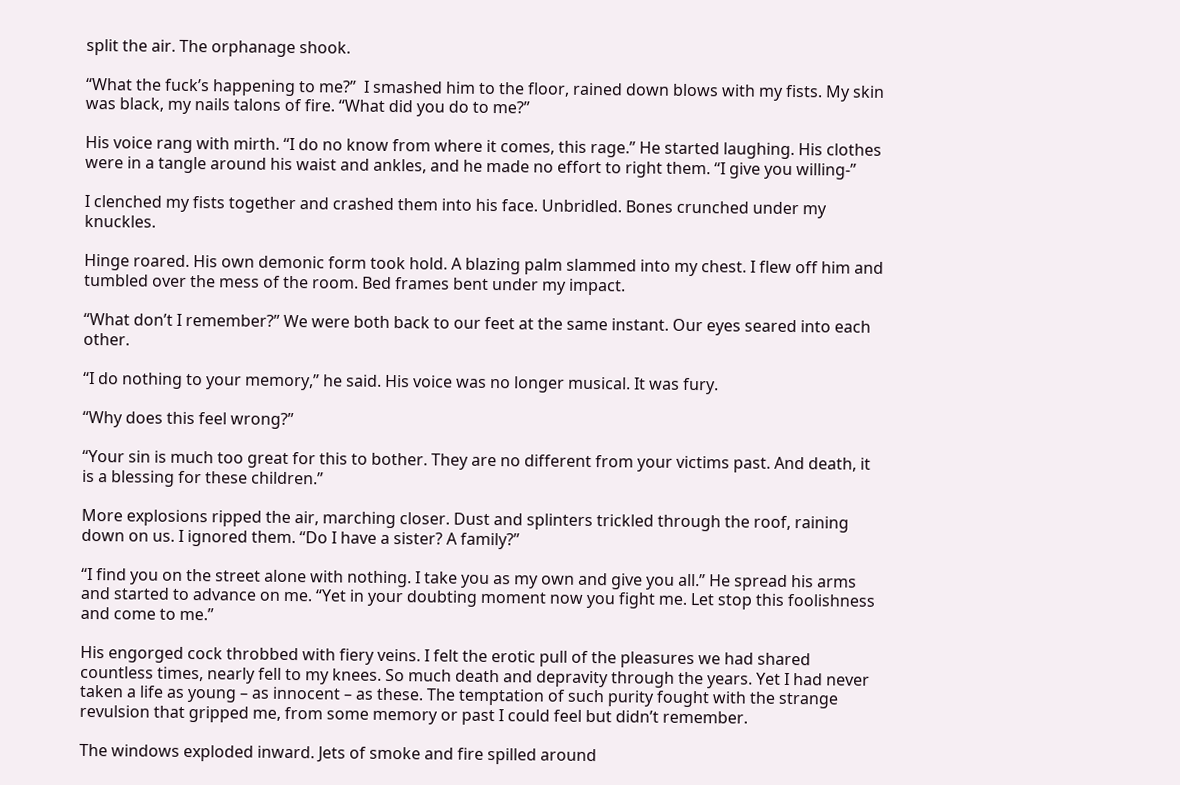split the air. The orphanage shook.

“What the fuck’s happening to me?”  I smashed him to the floor, rained down blows with my fists. My skin was black, my nails talons of fire. “What did you do to me?”

His voice rang with mirth. “I do no know from where it comes, this rage.” He started laughing. His clothes were in a tangle around his waist and ankles, and he made no effort to right them. “I give you willing-”

I clenched my fists together and crashed them into his face. Unbridled. Bones crunched under my knuckles.

Hinge roared. His own demonic form took hold. A blazing palm slammed into my chest. I flew off him and tumbled over the mess of the room. Bed frames bent under my impact.

“What don’t I remember?” We were both back to our feet at the same instant. Our eyes seared into each other.

“I do nothing to your memory,” he said. His voice was no longer musical. It was fury.

“Why does this feel wrong?”

“Your sin is much too great for this to bother. They are no different from your victims past. And death, it is a blessing for these children.”

More explosions ripped the air, marching closer. Dust and splinters trickled through the roof, raining down on us. I ignored them. “Do I have a sister? A family?”

“I find you on the street alone with nothing. I take you as my own and give you all.” He spread his arms and started to advance on me. “Yet in your doubting moment now you fight me. Let stop this foolishness and come to me.”

His engorged cock throbbed with fiery veins. I felt the erotic pull of the pleasures we had shared countless times, nearly fell to my knees. So much death and depravity through the years. Yet I had never taken a life as young – as innocent – as these. The temptation of such purity fought with the strange revulsion that gripped me, from some memory or past I could feel but didn’t remember.

The windows exploded inward. Jets of smoke and fire spilled around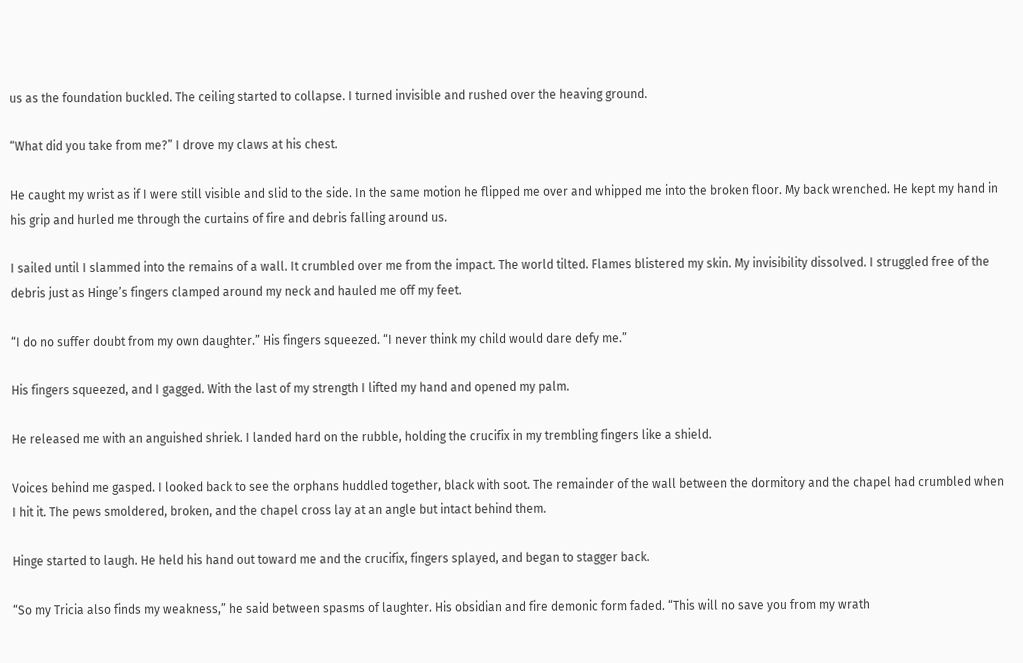us as the foundation buckled. The ceiling started to collapse. I turned invisible and rushed over the heaving ground.

“What did you take from me?” I drove my claws at his chest.

He caught my wrist as if I were still visible and slid to the side. In the same motion he flipped me over and whipped me into the broken floor. My back wrenched. He kept my hand in his grip and hurled me through the curtains of fire and debris falling around us.

I sailed until I slammed into the remains of a wall. It crumbled over me from the impact. The world tilted. Flames blistered my skin. My invisibility dissolved. I struggled free of the debris just as Hinge’s fingers clamped around my neck and hauled me off my feet.

“I do no suffer doubt from my own daughter.” His fingers squeezed. “I never think my child would dare defy me.”

His fingers squeezed, and I gagged. With the last of my strength I lifted my hand and opened my palm.

He released me with an anguished shriek. I landed hard on the rubble, holding the crucifix in my trembling fingers like a shield.

Voices behind me gasped. I looked back to see the orphans huddled together, black with soot. The remainder of the wall between the dormitory and the chapel had crumbled when I hit it. The pews smoldered, broken, and the chapel cross lay at an angle but intact behind them.

Hinge started to laugh. He held his hand out toward me and the crucifix, fingers splayed, and began to stagger back.

“So my Tricia also finds my weakness,” he said between spasms of laughter. His obsidian and fire demonic form faded. “This will no save you from my wrath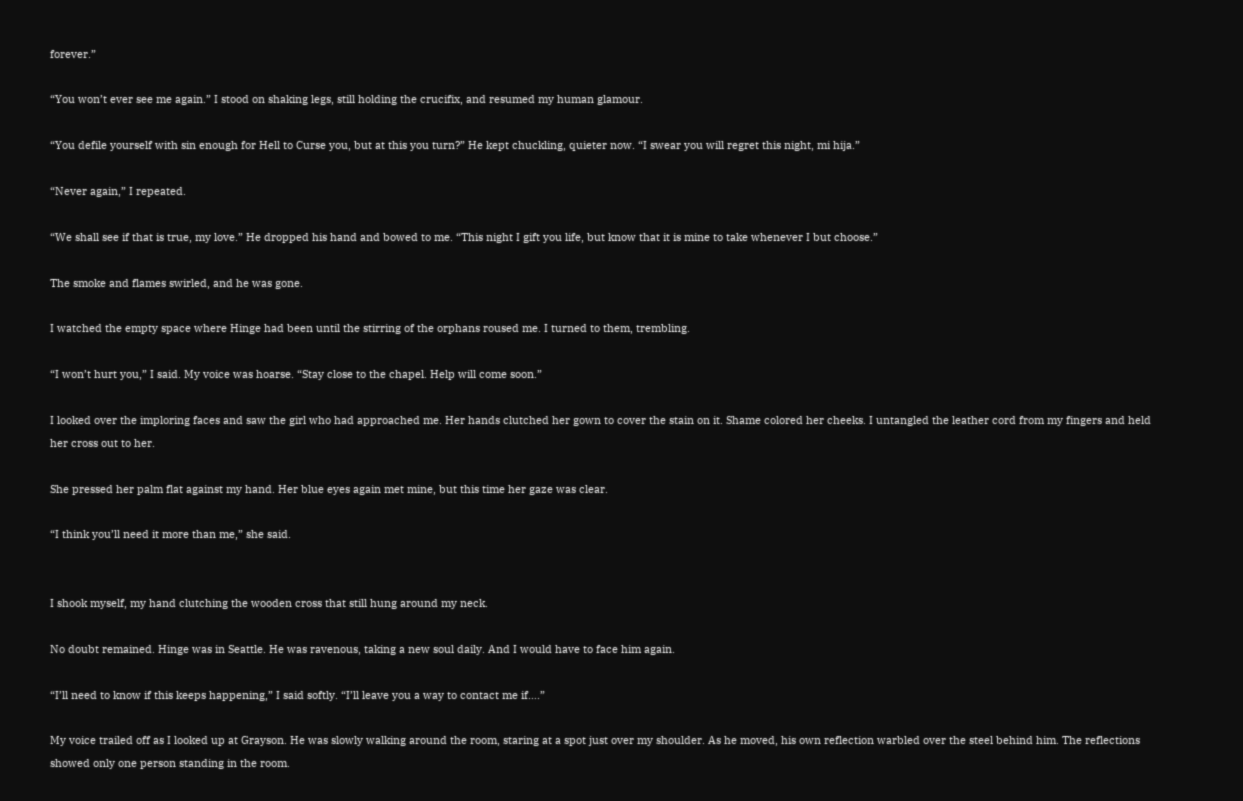forever.”

“You won’t ever see me again.” I stood on shaking legs, still holding the crucifix, and resumed my human glamour.

“You defile yourself with sin enough for Hell to Curse you, but at this you turn?” He kept chuckling, quieter now. “I swear you will regret this night, mi hija.”

“Never again,” I repeated.

“We shall see if that is true, my love.” He dropped his hand and bowed to me. “This night I gift you life, but know that it is mine to take whenever I but choose.”

The smoke and flames swirled, and he was gone.

I watched the empty space where Hinge had been until the stirring of the orphans roused me. I turned to them, trembling.

“I won’t hurt you,” I said. My voice was hoarse. “Stay close to the chapel. Help will come soon.”

I looked over the imploring faces and saw the girl who had approached me. Her hands clutched her gown to cover the stain on it. Shame colored her cheeks. I untangled the leather cord from my fingers and held her cross out to her.

She pressed her palm flat against my hand. Her blue eyes again met mine, but this time her gaze was clear.

“I think you’ll need it more than me,” she said.


I shook myself, my hand clutching the wooden cross that still hung around my neck.

No doubt remained. Hinge was in Seattle. He was ravenous, taking a new soul daily. And I would have to face him again.

“I’ll need to know if this keeps happening,” I said softly. “I’ll leave you a way to contact me if….”

My voice trailed off as I looked up at Grayson. He was slowly walking around the room, staring at a spot just over my shoulder. As he moved, his own reflection warbled over the steel behind him. The reflections showed only one person standing in the room.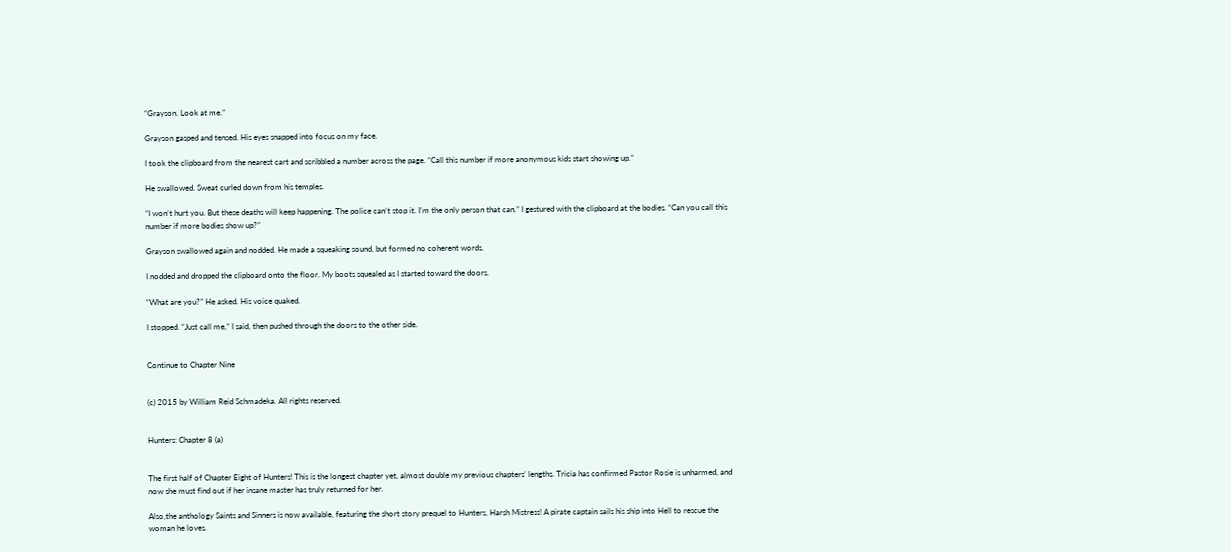“Grayson. Look at me.”

Grayson gasped and tensed. His eyes snapped into focus on my face.

I took the clipboard from the nearest cart and scribbled a number across the page. “Call this number if more anonymous kids start showing up.”

He swallowed. Sweat curled down from his temples.

“I won’t hurt you. But these deaths will keep happening. The police can’t stop it. I’m the only person that can.” I gestured with the clipboard at the bodies. “Can you call this number if more bodies show up?”

Grayson swallowed again and nodded. He made a squeaking sound, but formed no coherent words.

I nodded and dropped the clipboard onto the floor. My boots squealed as I started toward the doors.

“What are you?” He asked. His voice quaked.

I stopped. “Just call me,” I said, then pushed through the doors to the other side.


Continue to Chapter Nine


(c) 2015 by William Reid Schmadeka. All rights reserved.


Hunters: Chapter 8 (a)


The first half of Chapter Eight of Hunters! This is the longest chapter yet, almost double my previous chapters’ lengths. Tricia has confirmed Pastor Rosie is unharmed, and now she must find out if her insane master has truly returned for her.

Also,the anthology Saints and Sinners is now available, featuring the short story prequel to Hunters, Harsh Mistress! A pirate captain sails his ship into Hell to rescue the woman he loves.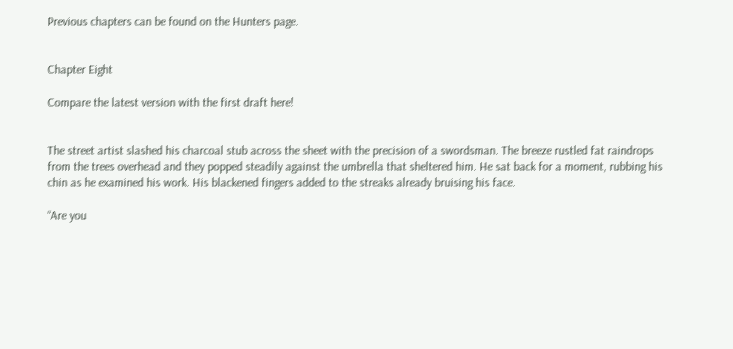Previous chapters can be found on the Hunters page.


Chapter Eight

Compare the latest version with the first draft here!


The street artist slashed his charcoal stub across the sheet with the precision of a swordsman. The breeze rustled fat raindrops from the trees overhead and they popped steadily against the umbrella that sheltered him. He sat back for a moment, rubbing his chin as he examined his work. His blackened fingers added to the streaks already bruising his face.

“Are you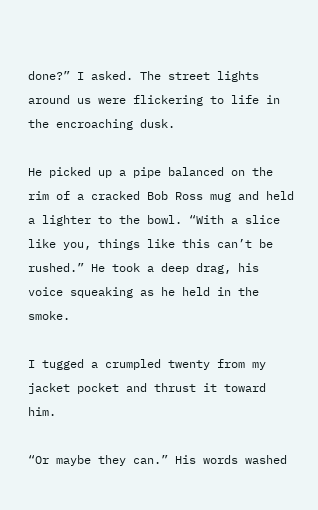done?” I asked. The street lights around us were flickering to life in the encroaching dusk.

He picked up a pipe balanced on the rim of a cracked Bob Ross mug and held a lighter to the bowl. “With a slice like you, things like this can’t be rushed.” He took a deep drag, his voice squeaking as he held in the smoke.

I tugged a crumpled twenty from my jacket pocket and thrust it toward him.

“Or maybe they can.” His words washed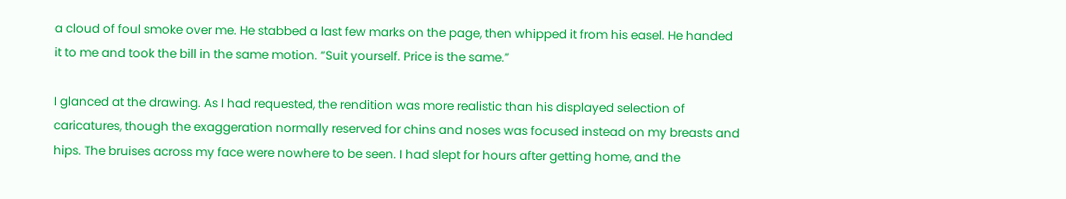a cloud of foul smoke over me. He stabbed a last few marks on the page, then whipped it from his easel. He handed it to me and took the bill in the same motion. “Suit yourself. Price is the same.”

I glanced at the drawing. As I had requested, the rendition was more realistic than his displayed selection of caricatures, though the exaggeration normally reserved for chins and noses was focused instead on my breasts and hips. The bruises across my face were nowhere to be seen. I had slept for hours after getting home, and the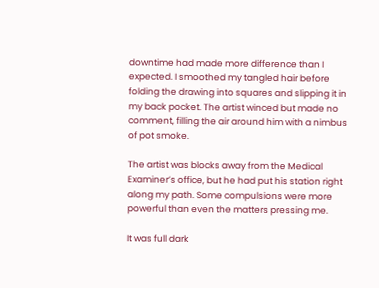downtime had made more difference than I expected. I smoothed my tangled hair before folding the drawing into squares and slipping it in my back pocket. The artist winced but made no comment, filling the air around him with a nimbus of pot smoke.

The artist was blocks away from the Medical Examiner’s office, but he had put his station right along my path. Some compulsions were more powerful than even the matters pressing me.

It was full dark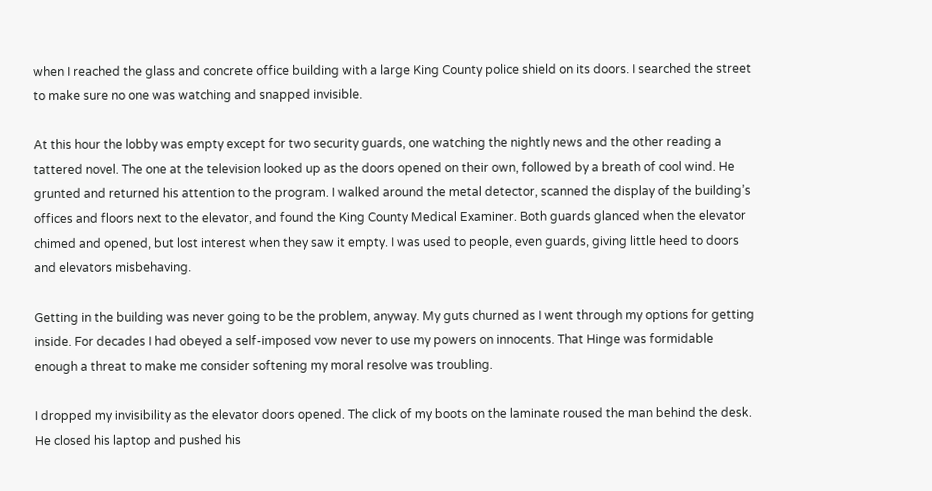when I reached the glass and concrete office building with a large King County police shield on its doors. I searched the street to make sure no one was watching and snapped invisible.

At this hour the lobby was empty except for two security guards, one watching the nightly news and the other reading a tattered novel. The one at the television looked up as the doors opened on their own, followed by a breath of cool wind. He grunted and returned his attention to the program. I walked around the metal detector, scanned the display of the building’s offices and floors next to the elevator, and found the King County Medical Examiner. Both guards glanced when the elevator chimed and opened, but lost interest when they saw it empty. I was used to people, even guards, giving little heed to doors and elevators misbehaving.

Getting in the building was never going to be the problem, anyway. My guts churned as I went through my options for getting inside. For decades I had obeyed a self-imposed vow never to use my powers on innocents. That Hinge was formidable enough a threat to make me consider softening my moral resolve was troubling.

I dropped my invisibility as the elevator doors opened. The click of my boots on the laminate roused the man behind the desk. He closed his laptop and pushed his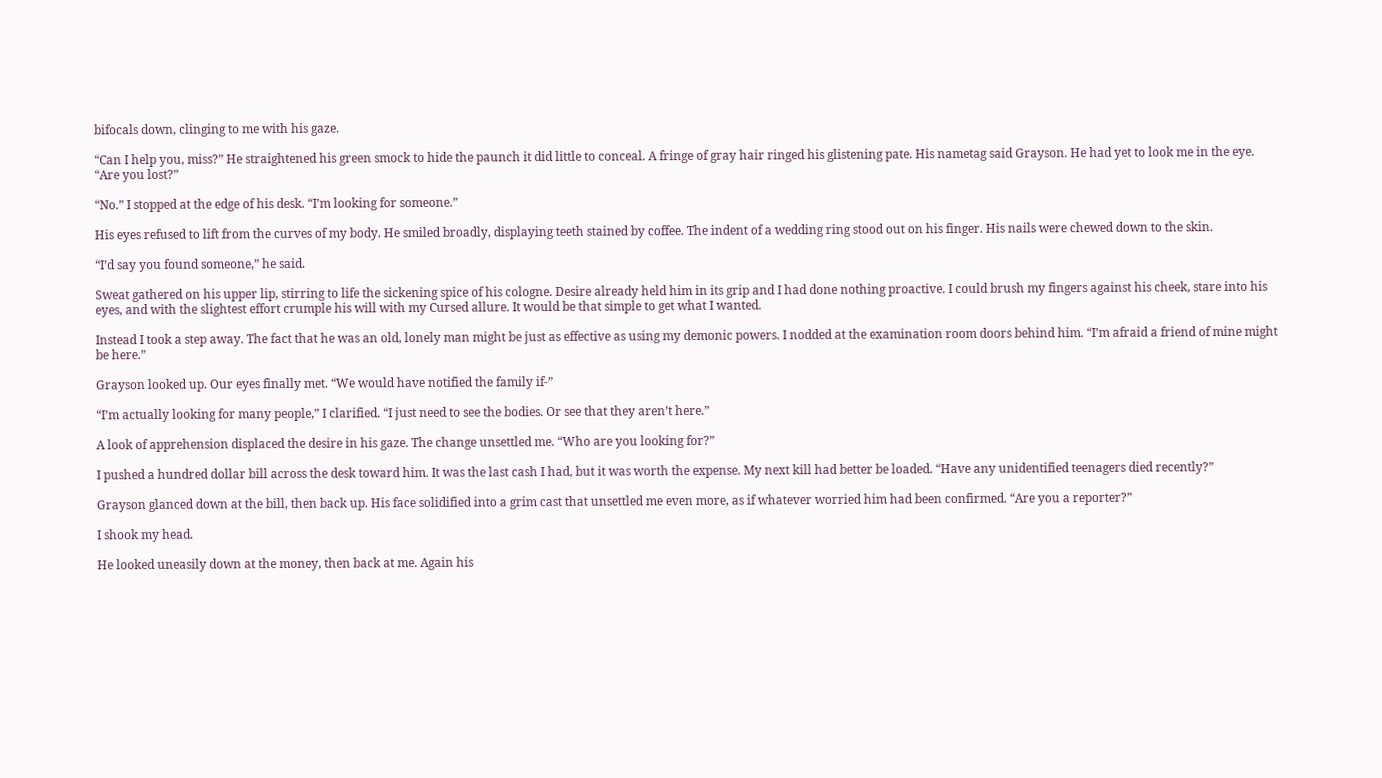bifocals down, clinging to me with his gaze.

“Can I help you, miss?” He straightened his green smock to hide the paunch it did little to conceal. A fringe of gray hair ringed his glistening pate. His nametag said Grayson. He had yet to look me in the eye. “Are you lost?”

“No.” I stopped at the edge of his desk. “I’m looking for someone.”

His eyes refused to lift from the curves of my body. He smiled broadly, displaying teeth stained by coffee. The indent of a wedding ring stood out on his finger. His nails were chewed down to the skin.

“I’d say you found someone,” he said.

Sweat gathered on his upper lip, stirring to life the sickening spice of his cologne. Desire already held him in its grip and I had done nothing proactive. I could brush my fingers against his cheek, stare into his eyes, and with the slightest effort crumple his will with my Cursed allure. It would be that simple to get what I wanted.

Instead I took a step away. The fact that he was an old, lonely man might be just as effective as using my demonic powers. I nodded at the examination room doors behind him. “I’m afraid a friend of mine might be here.”

Grayson looked up. Our eyes finally met. “We would have notified the family if-”

“I’m actually looking for many people,” I clarified. “I just need to see the bodies. Or see that they aren’t here.”

A look of apprehension displaced the desire in his gaze. The change unsettled me. “Who are you looking for?”

I pushed a hundred dollar bill across the desk toward him. It was the last cash I had, but it was worth the expense. My next kill had better be loaded. “Have any unidentified teenagers died recently?”

Grayson glanced down at the bill, then back up. His face solidified into a grim cast that unsettled me even more, as if whatever worried him had been confirmed. “Are you a reporter?”

I shook my head.

He looked uneasily down at the money, then back at me. Again his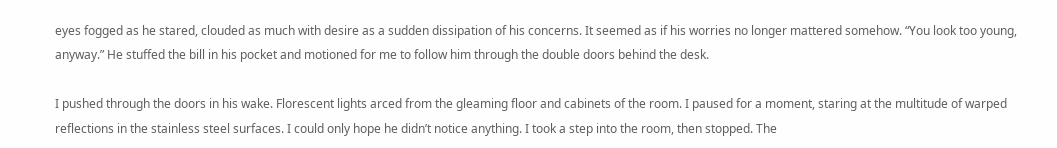eyes fogged as he stared, clouded as much with desire as a sudden dissipation of his concerns. It seemed as if his worries no longer mattered somehow. “You look too young, anyway.” He stuffed the bill in his pocket and motioned for me to follow him through the double doors behind the desk.

I pushed through the doors in his wake. Florescent lights arced from the gleaming floor and cabinets of the room. I paused for a moment, staring at the multitude of warped reflections in the stainless steel surfaces. I could only hope he didn’t notice anything. I took a step into the room, then stopped. The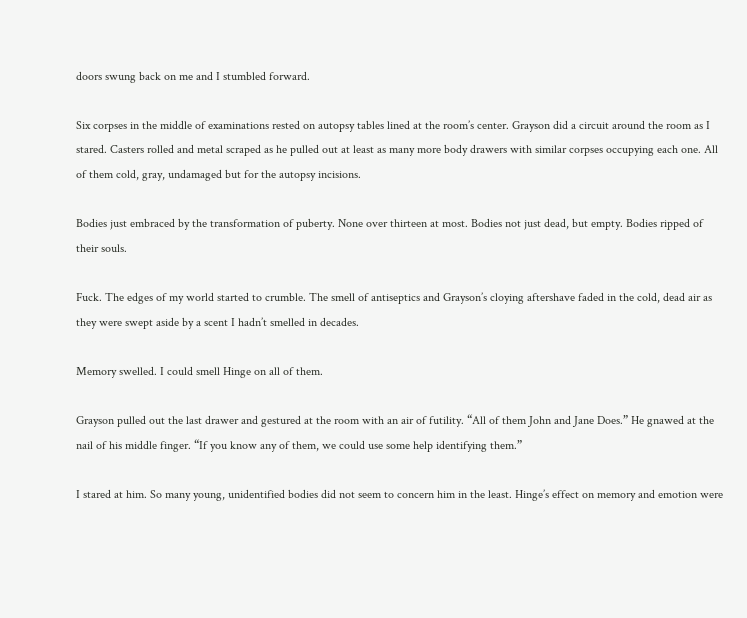doors swung back on me and I stumbled forward.

Six corpses in the middle of examinations rested on autopsy tables lined at the room’s center. Grayson did a circuit around the room as I stared. Casters rolled and metal scraped as he pulled out at least as many more body drawers with similar corpses occupying each one. All of them cold, gray, undamaged but for the autopsy incisions.

Bodies just embraced by the transformation of puberty. None over thirteen at most. Bodies not just dead, but empty. Bodies ripped of their souls.

Fuck. The edges of my world started to crumble. The smell of antiseptics and Grayson’s cloying aftershave faded in the cold, dead air as they were swept aside by a scent I hadn’t smelled in decades.

Memory swelled. I could smell Hinge on all of them.

Grayson pulled out the last drawer and gestured at the room with an air of futility. “All of them John and Jane Does.” He gnawed at the nail of his middle finger. “If you know any of them, we could use some help identifying them.”

I stared at him. So many young, unidentified bodies did not seem to concern him in the least. Hinge’s effect on memory and emotion were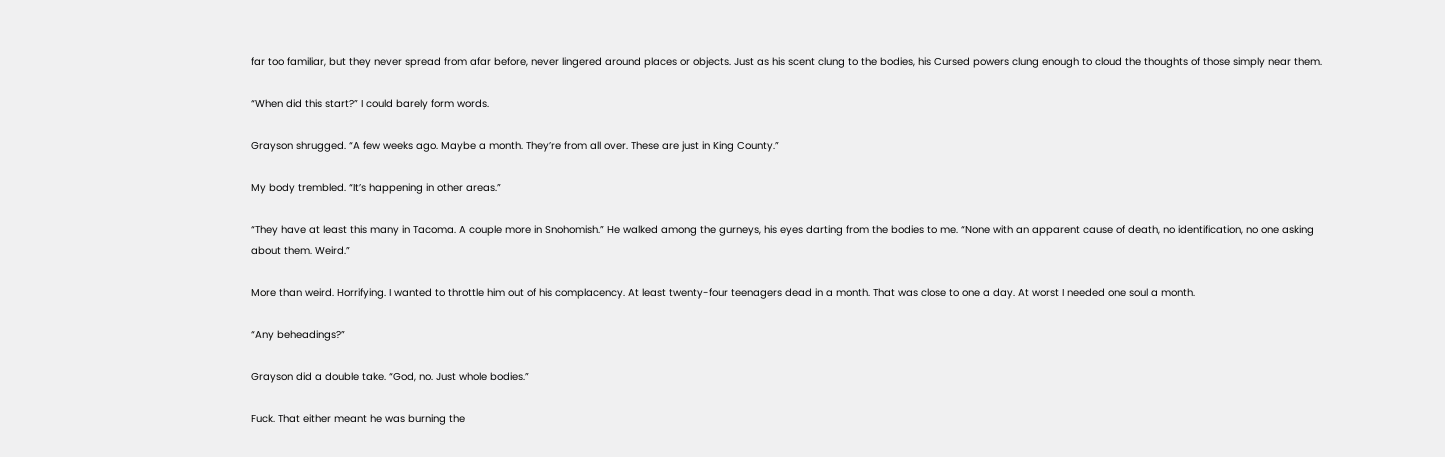far too familiar, but they never spread from afar before, never lingered around places or objects. Just as his scent clung to the bodies, his Cursed powers clung enough to cloud the thoughts of those simply near them.

“When did this start?” I could barely form words.

Grayson shrugged. “A few weeks ago. Maybe a month. They’re from all over. These are just in King County.”

My body trembled. “It’s happening in other areas.”

“They have at least this many in Tacoma. A couple more in Snohomish.” He walked among the gurneys, his eyes darting from the bodies to me. “None with an apparent cause of death, no identification, no one asking about them. Weird.”

More than weird. Horrifying. I wanted to throttle him out of his complacency. At least twenty-four teenagers dead in a month. That was close to one a day. At worst I needed one soul a month.

“Any beheadings?”

Grayson did a double take. “God, no. Just whole bodies.”

Fuck. That either meant he was burning the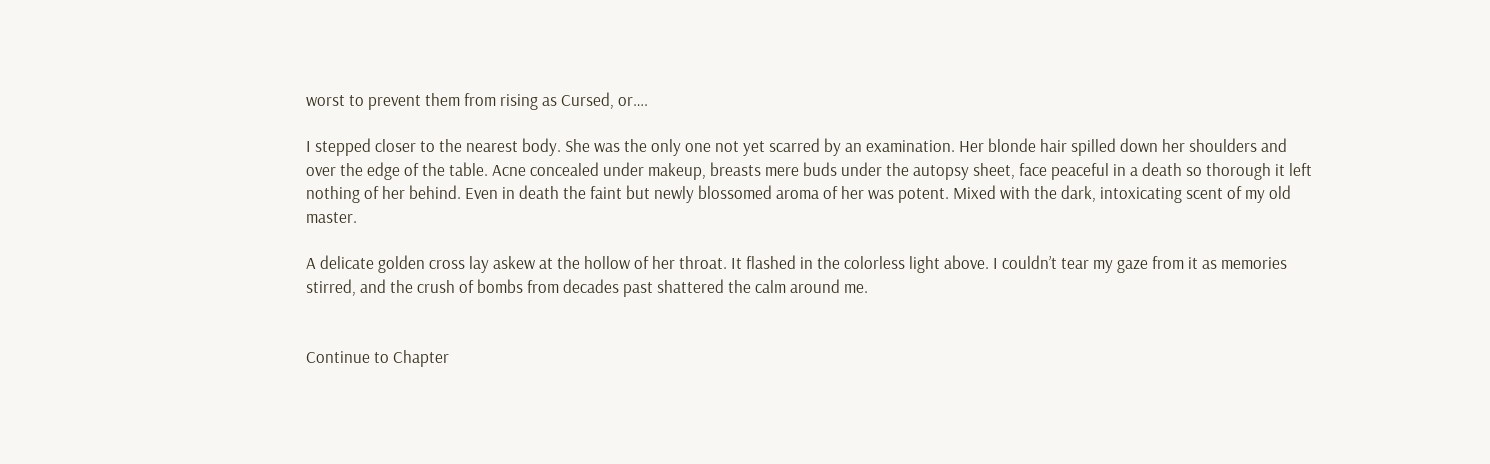worst to prevent them from rising as Cursed, or….

I stepped closer to the nearest body. She was the only one not yet scarred by an examination. Her blonde hair spilled down her shoulders and over the edge of the table. Acne concealed under makeup, breasts mere buds under the autopsy sheet, face peaceful in a death so thorough it left nothing of her behind. Even in death the faint but newly blossomed aroma of her was potent. Mixed with the dark, intoxicating scent of my old master.

A delicate golden cross lay askew at the hollow of her throat. It flashed in the colorless light above. I couldn’t tear my gaze from it as memories stirred, and the crush of bombs from decades past shattered the calm around me.


Continue to Chapter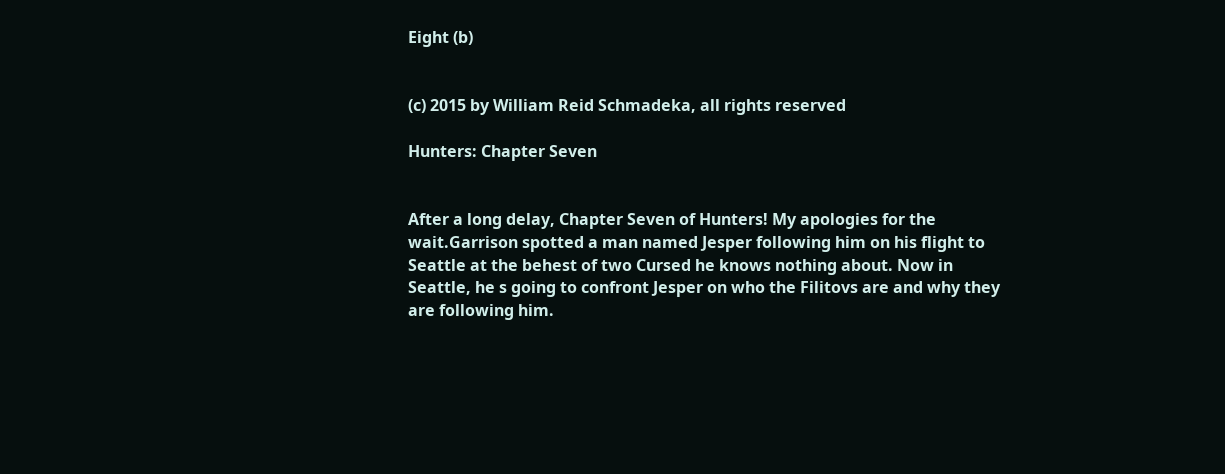Eight (b)


(c) 2015 by William Reid Schmadeka, all rights reserved

Hunters: Chapter Seven


After a long delay, Chapter Seven of Hunters! My apologies for the wait.Garrison spotted a man named Jesper following him on his flight to Seattle at the behest of two Cursed he knows nothing about. Now in Seattle, he s going to confront Jesper on who the Filitovs are and why they are following him.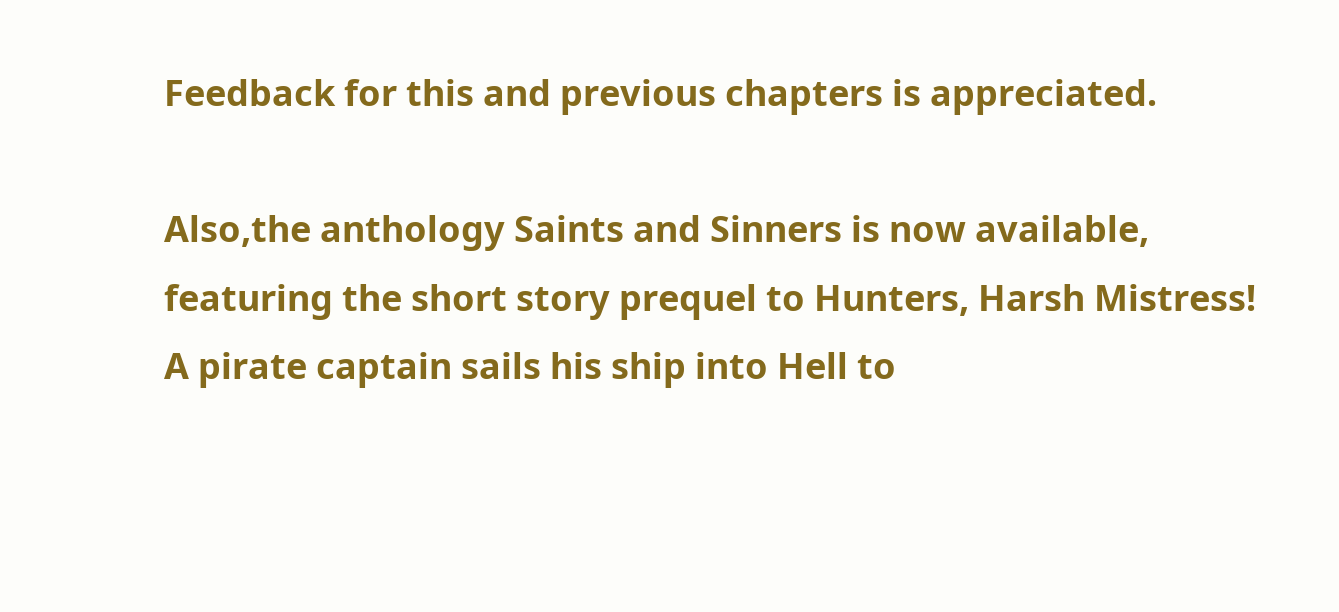Feedback for this and previous chapters is appreciated.

Also,the anthology Saints and Sinners is now available, featuring the short story prequel to Hunters, Harsh Mistress! A pirate captain sails his ship into Hell to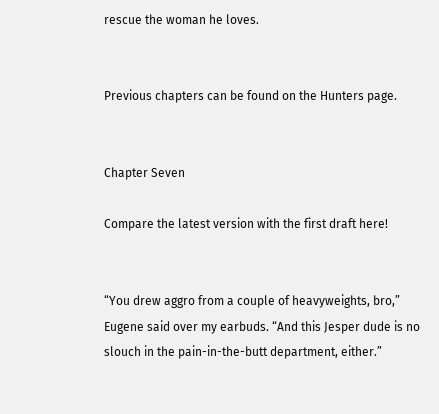rescue the woman he loves.


Previous chapters can be found on the Hunters page.


Chapter Seven

Compare the latest version with the first draft here!


“You drew aggro from a couple of heavyweights, bro,” Eugene said over my earbuds. “And this Jesper dude is no slouch in the pain-in-the-butt department, either.”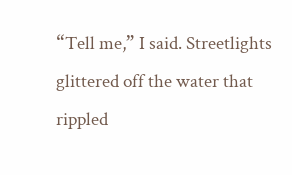“Tell me,” I said. Streetlights glittered off the water that rippled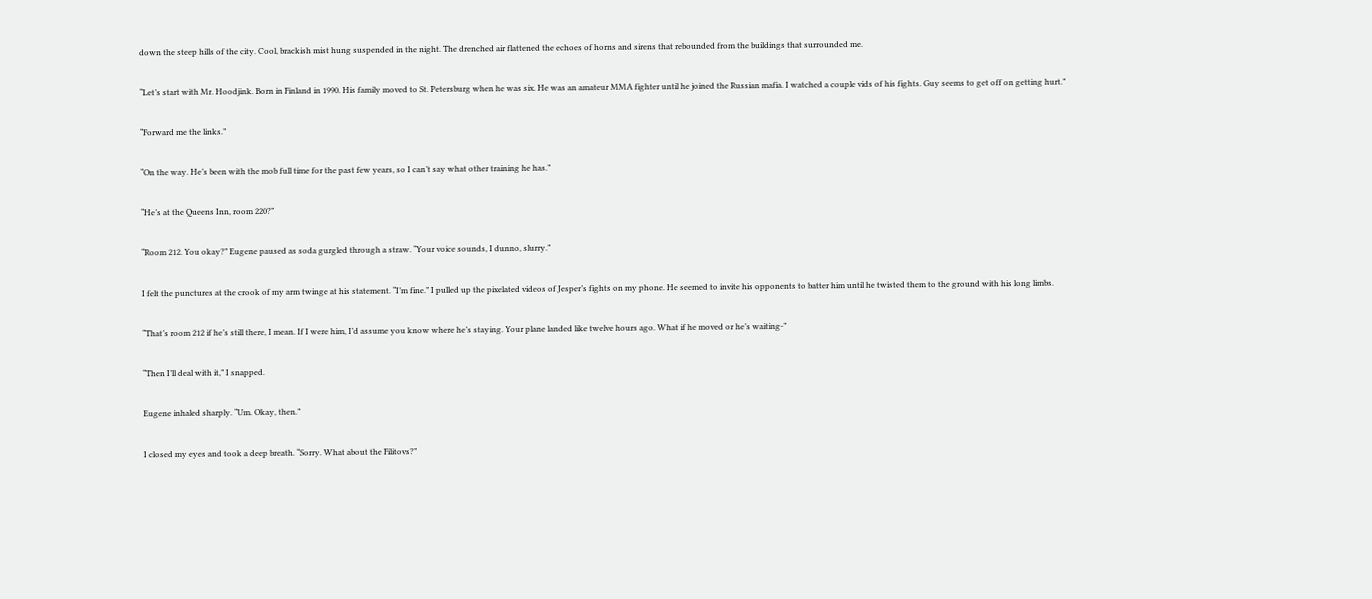down the steep hills of the city. Cool, brackish mist hung suspended in the night. The drenched air flattened the echoes of horns and sirens that rebounded from the buildings that surrounded me.

“Let’s start with Mr. Hoodjink. Born in Finland in 1990. His family moved to St. Petersburg when he was six. He was an amateur MMA fighter until he joined the Russian mafia. I watched a couple vids of his fights. Guy seems to get off on getting hurt.”

“Forward me the links.”

“On the way. He’s been with the mob full time for the past few years, so I can’t say what other training he has.”

“He’s at the Queens Inn, room 220?”

“Room 212. You okay?” Eugene paused as soda gurgled through a straw. “Your voice sounds, I dunno, slurry.”

I felt the punctures at the crook of my arm twinge at his statement. “I’m fine.” I pulled up the pixelated videos of Jesper’s fights on my phone. He seemed to invite his opponents to batter him until he twisted them to the ground with his long limbs.

“That’s room 212 if he’s still there, I mean. If I were him, I’d assume you know where he’s staying. Your plane landed like twelve hours ago. What if he moved or he’s waiting-”

“Then I’ll deal with it,” I snapped.

Eugene inhaled sharply. “Um. Okay, then.”

I closed my eyes and took a deep breath. “Sorry. What about the Filitovs?”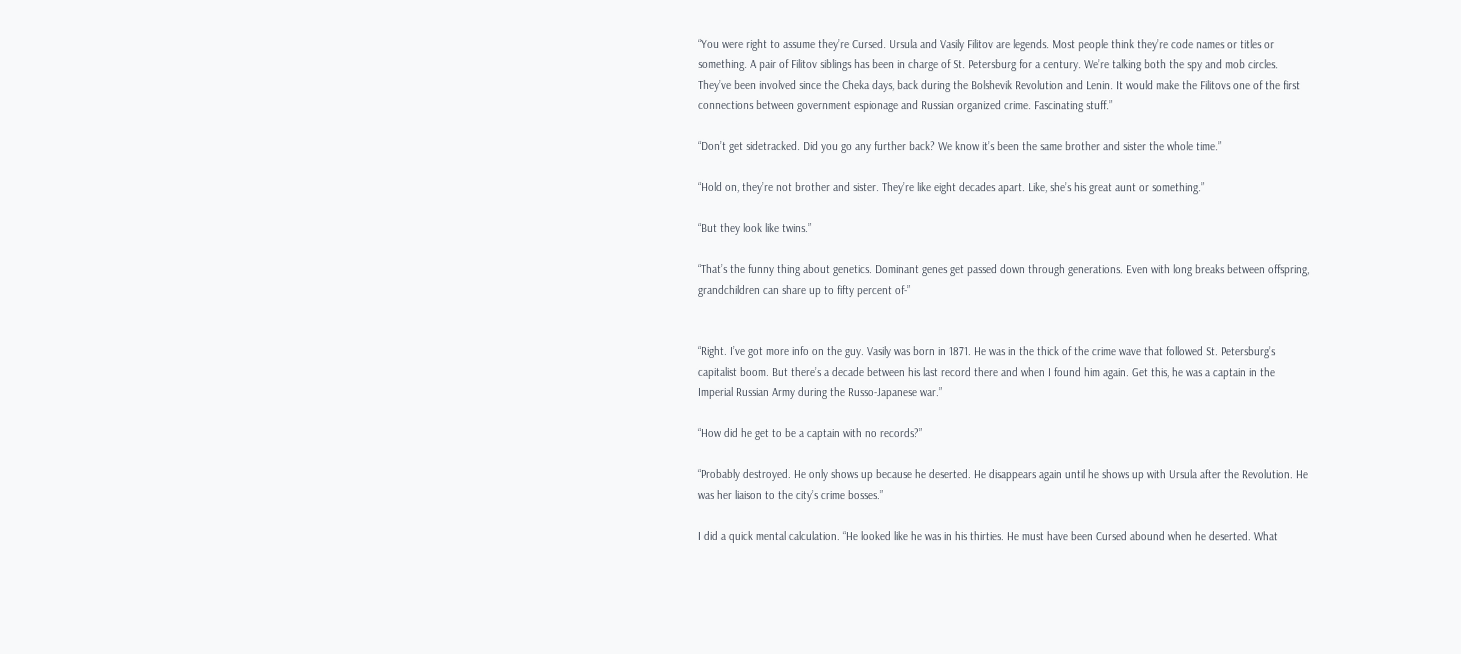“You were right to assume they’re Cursed. Ursula and Vasily Filitov are legends. Most people think they’re code names or titles or something. A pair of Filitov siblings has been in charge of St. Petersburg for a century. We’re talking both the spy and mob circles. They’ve been involved since the Cheka days, back during the Bolshevik Revolution and Lenin. It would make the Filitovs one of the first connections between government espionage and Russian organized crime. Fascinating stuff.”

“Don’t get sidetracked. Did you go any further back? We know it’s been the same brother and sister the whole time.”

“Hold on, they’re not brother and sister. They’re like eight decades apart. Like, she’s his great aunt or something.”

“But they look like twins.”

“That’s the funny thing about genetics. Dominant genes get passed down through generations. Even with long breaks between offspring, grandchildren can share up to fifty percent of-”


“Right. I’ve got more info on the guy. Vasily was born in 1871. He was in the thick of the crime wave that followed St. Petersburg’s capitalist boom. But there’s a decade between his last record there and when I found him again. Get this, he was a captain in the Imperial Russian Army during the Russo-Japanese war.”

“How did he get to be a captain with no records?”

“Probably destroyed. He only shows up because he deserted. He disappears again until he shows up with Ursula after the Revolution. He was her liaison to the city’s crime bosses.”

I did a quick mental calculation. “He looked like he was in his thirties. He must have been Cursed abound when he deserted. What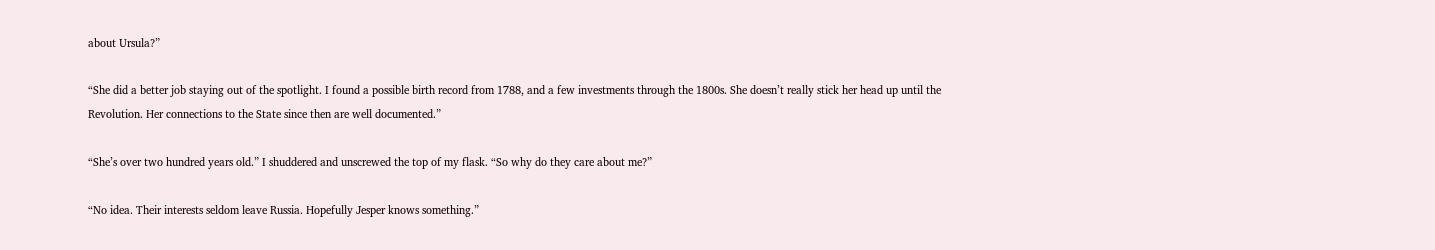about Ursula?”

“She did a better job staying out of the spotlight. I found a possible birth record from 1788, and a few investments through the 1800s. She doesn’t really stick her head up until the Revolution. Her connections to the State since then are well documented.”

“She’s over two hundred years old.” I shuddered and unscrewed the top of my flask. “So why do they care about me?”

“No idea. Their interests seldom leave Russia. Hopefully Jesper knows something.”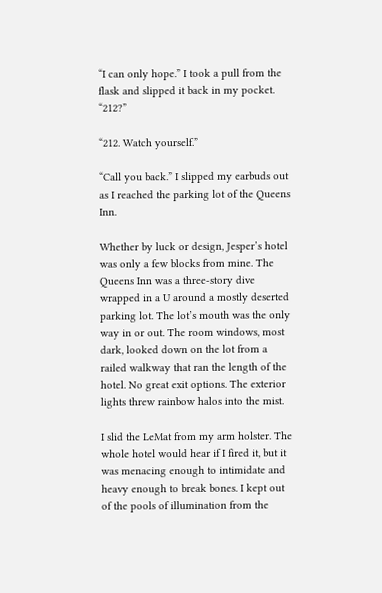“I can only hope.” I took a pull from the flask and slipped it back in my pocket. “212?”

“212. Watch yourself.”

“Call you back.” I slipped my earbuds out as I reached the parking lot of the Queens Inn.

Whether by luck or design, Jesper’s hotel was only a few blocks from mine. The Queens Inn was a three-story dive wrapped in a U around a mostly deserted parking lot. The lot’s mouth was the only way in or out. The room windows, most dark, looked down on the lot from a railed walkway that ran the length of the hotel. No great exit options. The exterior lights threw rainbow halos into the mist.

I slid the LeMat from my arm holster. The whole hotel would hear if I fired it, but it was menacing enough to intimidate and heavy enough to break bones. I kept out of the pools of illumination from the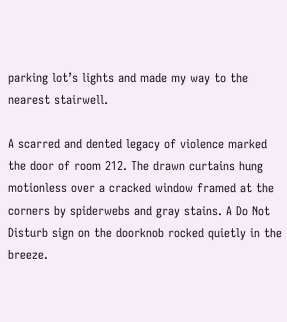parking lot’s lights and made my way to the nearest stairwell.

A scarred and dented legacy of violence marked the door of room 212. The drawn curtains hung motionless over a cracked window framed at the corners by spiderwebs and gray stains. A Do Not Disturb sign on the doorknob rocked quietly in the breeze.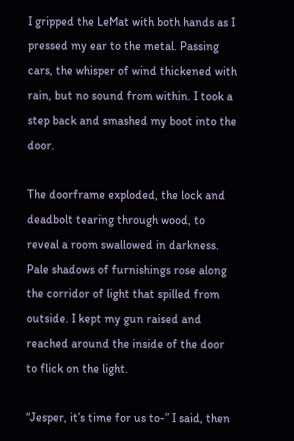I gripped the LeMat with both hands as I pressed my ear to the metal. Passing cars, the whisper of wind thickened with rain, but no sound from within. I took a step back and smashed my boot into the door.

The doorframe exploded, the lock and deadbolt tearing through wood, to reveal a room swallowed in darkness. Pale shadows of furnishings rose along the corridor of light that spilled from outside. I kept my gun raised and reached around the inside of the door to flick on the light.

“Jesper, it’s time for us to-” I said, then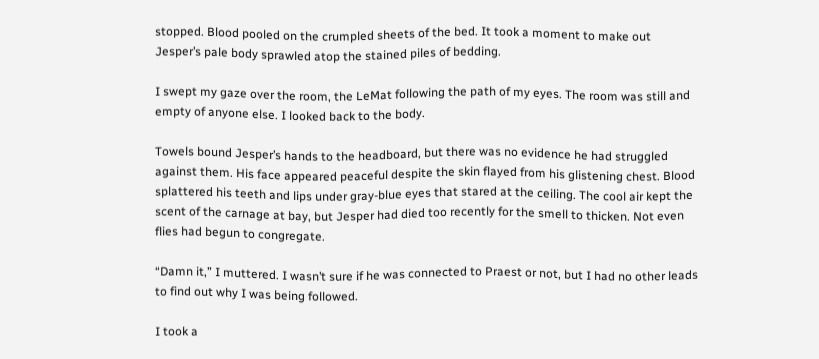stopped. Blood pooled on the crumpled sheets of the bed. It took a moment to make out Jesper’s pale body sprawled atop the stained piles of bedding.

I swept my gaze over the room, the LeMat following the path of my eyes. The room was still and empty of anyone else. I looked back to the body.

Towels bound Jesper’s hands to the headboard, but there was no evidence he had struggled against them. His face appeared peaceful despite the skin flayed from his glistening chest. Blood splattered his teeth and lips under gray-blue eyes that stared at the ceiling. The cool air kept the scent of the carnage at bay, but Jesper had died too recently for the smell to thicken. Not even flies had begun to congregate.

“Damn it,” I muttered. I wasn’t sure if he was connected to Praest or not, but I had no other leads to find out why I was being followed.

I took a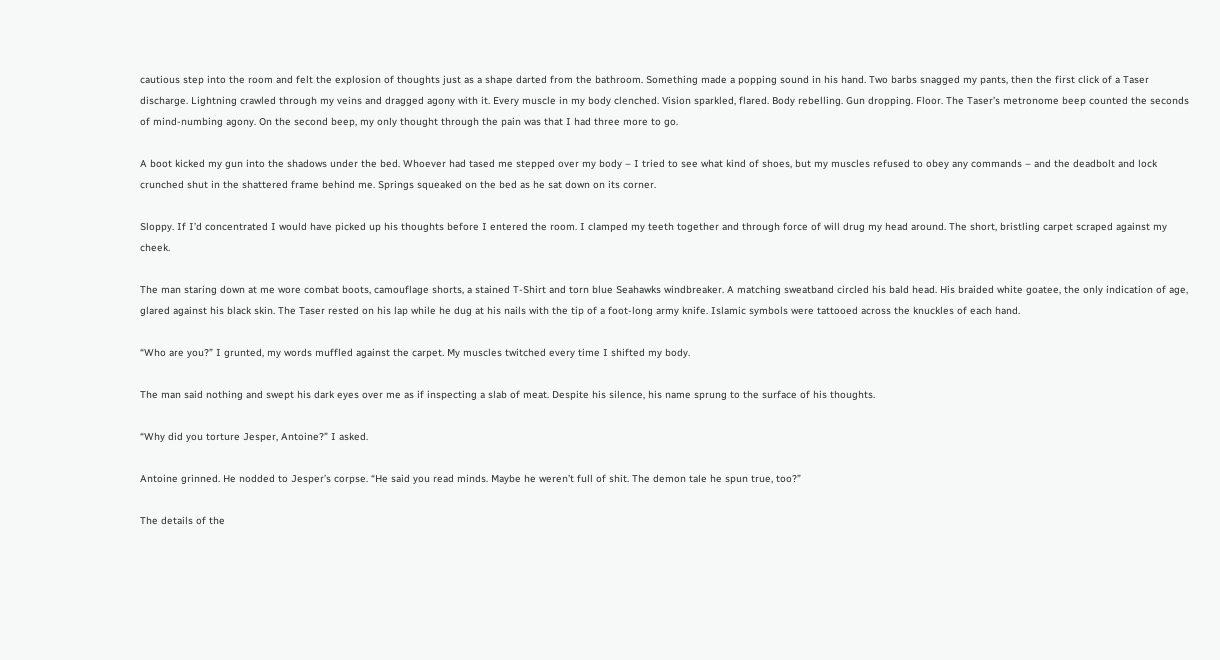cautious step into the room and felt the explosion of thoughts just as a shape darted from the bathroom. Something made a popping sound in his hand. Two barbs snagged my pants, then the first click of a Taser discharge. Lightning crawled through my veins and dragged agony with it. Every muscle in my body clenched. Vision sparkled, flared. Body rebelling. Gun dropping. Floor. The Taser’s metronome beep counted the seconds of mind-numbing agony. On the second beep, my only thought through the pain was that I had three more to go.

A boot kicked my gun into the shadows under the bed. Whoever had tased me stepped over my body – I tried to see what kind of shoes, but my muscles refused to obey any commands – and the deadbolt and lock crunched shut in the shattered frame behind me. Springs squeaked on the bed as he sat down on its corner.

Sloppy. If I’d concentrated I would have picked up his thoughts before I entered the room. I clamped my teeth together and through force of will drug my head around. The short, bristling carpet scraped against my cheek.

The man staring down at me wore combat boots, camouflage shorts, a stained T-Shirt and torn blue Seahawks windbreaker. A matching sweatband circled his bald head. His braided white goatee, the only indication of age, glared against his black skin. The Taser rested on his lap while he dug at his nails with the tip of a foot-long army knife. Islamic symbols were tattooed across the knuckles of each hand.

“Who are you?” I grunted, my words muffled against the carpet. My muscles twitched every time I shifted my body.

The man said nothing and swept his dark eyes over me as if inspecting a slab of meat. Despite his silence, his name sprung to the surface of his thoughts.

“Why did you torture Jesper, Antoine?” I asked.

Antoine grinned. He nodded to Jesper’s corpse. “He said you read minds. Maybe he weren’t full of shit. The demon tale he spun true, too?”

The details of the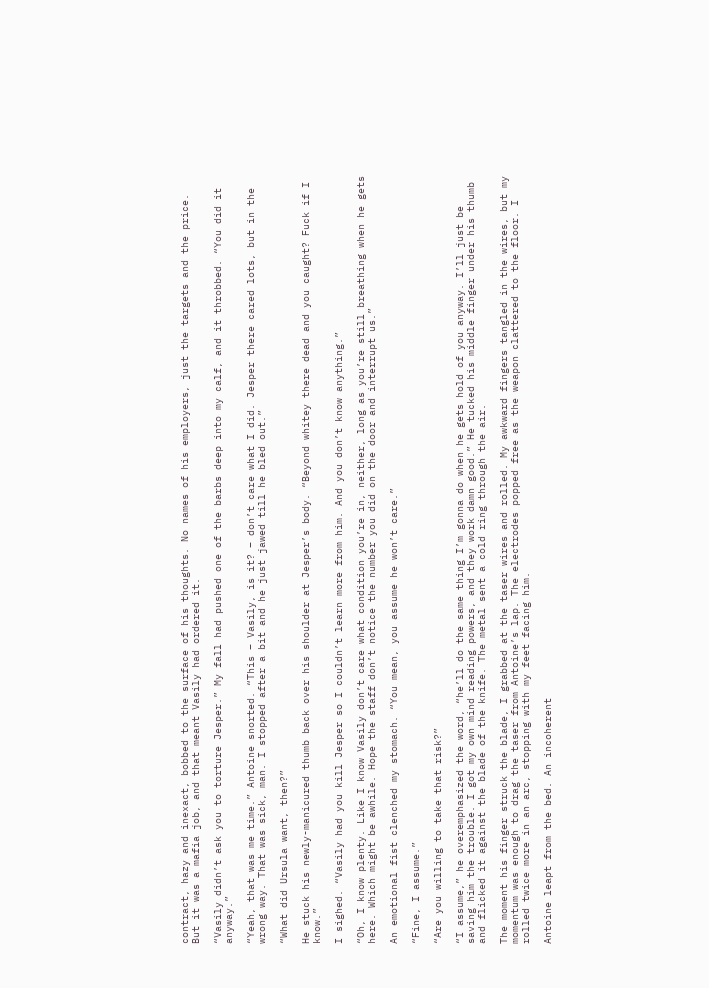contract, hazy and inexact, bobbed to the surface of his thoughts. No names of his employers, just the targets and the price. But it was a mafia job, and that meant Vasily had ordered it.

“Vasily didn’t ask you to torture Jesper.” My fall had pushed one of the barbs deep into my calf, and it throbbed. “You did it anyway.”

“Yeah, that was me time.” Antoine snorted. “This – Vasily, is it? – don’t care what I did. Jesper there cared lots, but in the wrong way. That was sick, man. I stopped after a bit and he just jawed till he bled out.”

“What did Ursula want, then?”

He stuck his newly-manicured thumb back over his shoulder at Jesper’s body. “Beyond whitey there dead and you caught? Fuck if I know.”

I sighed. “Vasily had you kill Jesper so I couldn’t learn more from him. And you don’t know anything.”

“Oh, I know plenty. Like I know Vasily don’t care what condition you’re in, neither, long as you’re still breathing when he gets here. Which might be awhile. Hope the staff don’t notice the number you did on the door and interrupt us.”

An emotional fist clenched my stomach. “You mean, you assume he won’t care.”

“Fine, I assume.”

“Are you willing to take that risk?”

“I assume,” he overemphasized the word, “he’ll do the same thing I’m gonna do when he gets hold of you anyway. I’ll just be saving him the trouble. I got my own mind reading powers, and they work damn good.” He tucked his middle finger under his thumb and flicked it against the blade of the knife. The metal sent a cold ring through the air.

The moment his finger struck the blade, I grabbed at the taser wires and rolled. My awkward fingers tangled in the wires, but my momentum was enough to drag the taser from Antoine’s lap. The electrodes popped free as the weapon clattered to the floor. I rolled twice more in an arc, stopping with my feet facing him.

Antoine leapt from the bed. An incoherent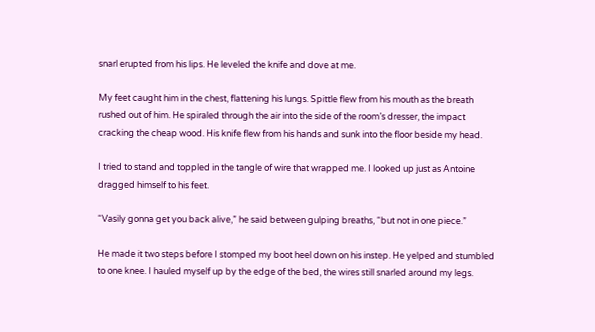snarl erupted from his lips. He leveled the knife and dove at me.

My feet caught him in the chest, flattening his lungs. Spittle flew from his mouth as the breath rushed out of him. He spiraled through the air into the side of the room’s dresser, the impact cracking the cheap wood. His knife flew from his hands and sunk into the floor beside my head.

I tried to stand and toppled in the tangle of wire that wrapped me. I looked up just as Antoine dragged himself to his feet.

“Vasily gonna get you back alive,” he said between gulping breaths, “but not in one piece.”

He made it two steps before I stomped my boot heel down on his instep. He yelped and stumbled to one knee. I hauled myself up by the edge of the bed, the wires still snarled around my legs.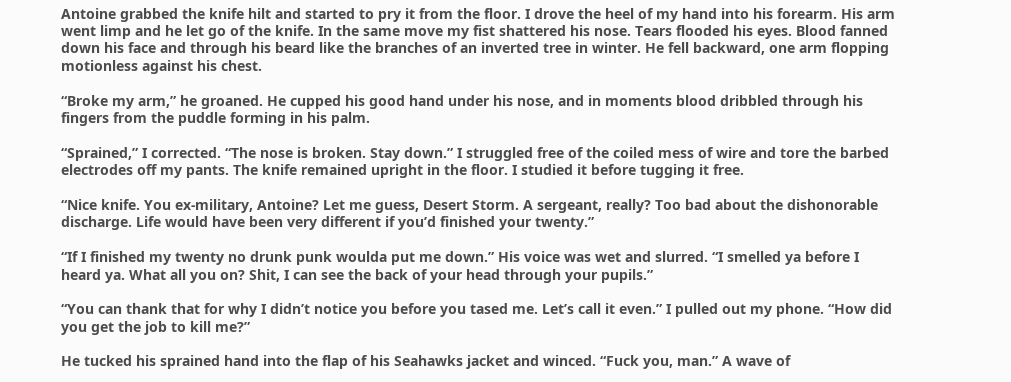Antoine grabbed the knife hilt and started to pry it from the floor. I drove the heel of my hand into his forearm. His arm went limp and he let go of the knife. In the same move my fist shattered his nose. Tears flooded his eyes. Blood fanned down his face and through his beard like the branches of an inverted tree in winter. He fell backward, one arm flopping motionless against his chest.

“Broke my arm,” he groaned. He cupped his good hand under his nose, and in moments blood dribbled through his fingers from the puddle forming in his palm.

“Sprained,” I corrected. “The nose is broken. Stay down.” I struggled free of the coiled mess of wire and tore the barbed electrodes off my pants. The knife remained upright in the floor. I studied it before tugging it free.

“Nice knife. You ex-military, Antoine? Let me guess, Desert Storm. A sergeant, really? Too bad about the dishonorable discharge. Life would have been very different if you’d finished your twenty.”

“If I finished my twenty no drunk punk woulda put me down.” His voice was wet and slurred. “I smelled ya before I heard ya. What all you on? Shit, I can see the back of your head through your pupils.”

“You can thank that for why I didn’t notice you before you tased me. Let’s call it even.” I pulled out my phone. “How did you get the job to kill me?”

He tucked his sprained hand into the flap of his Seahawks jacket and winced. “Fuck you, man.” A wave of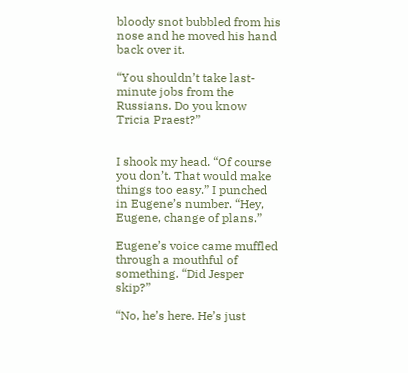bloody snot bubbled from his nose and he moved his hand back over it.

“You shouldn’t take last-minute jobs from the Russians. Do you know Tricia Praest?”


I shook my head. “Of course you don’t. That would make things too easy.” I punched in Eugene’s number. “Hey, Eugene, change of plans.”

Eugene’s voice came muffled through a mouthful of something. “Did Jesper skip?”

“No, he’s here. He’s just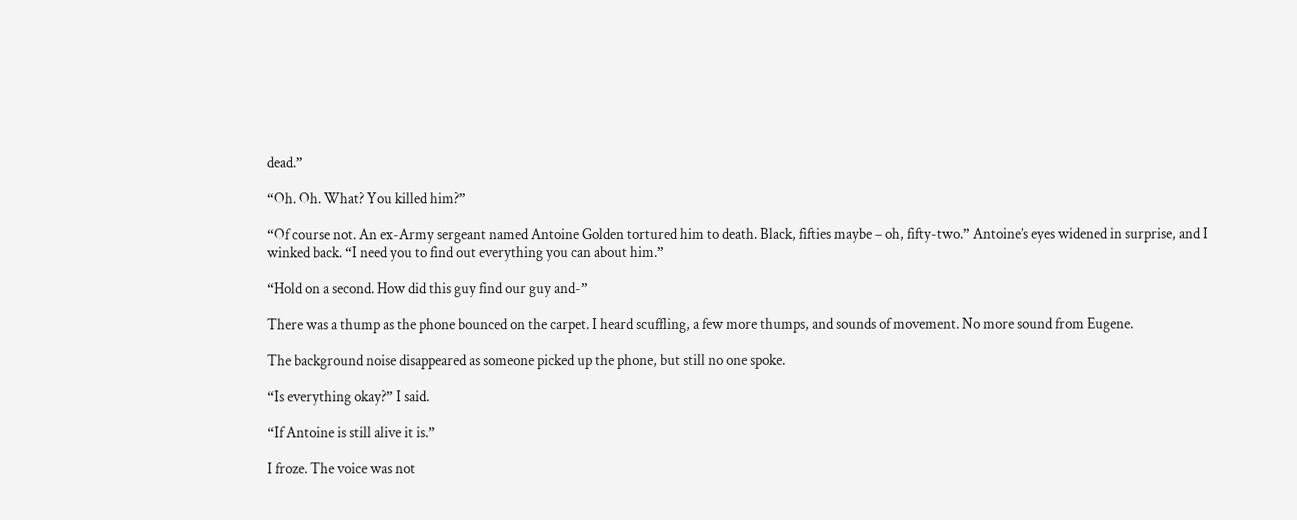dead.”

“Oh. Oh. What? You killed him?”

“Of course not. An ex-Army sergeant named Antoine Golden tortured him to death. Black, fifties maybe – oh, fifty-two.” Antoine’s eyes widened in surprise, and I winked back. “I need you to find out everything you can about him.”

“Hold on a second. How did this guy find our guy and-”

There was a thump as the phone bounced on the carpet. I heard scuffling, a few more thumps, and sounds of movement. No more sound from Eugene.

The background noise disappeared as someone picked up the phone, but still no one spoke.

“Is everything okay?” I said.

“If Antoine is still alive it is.”

I froze. The voice was not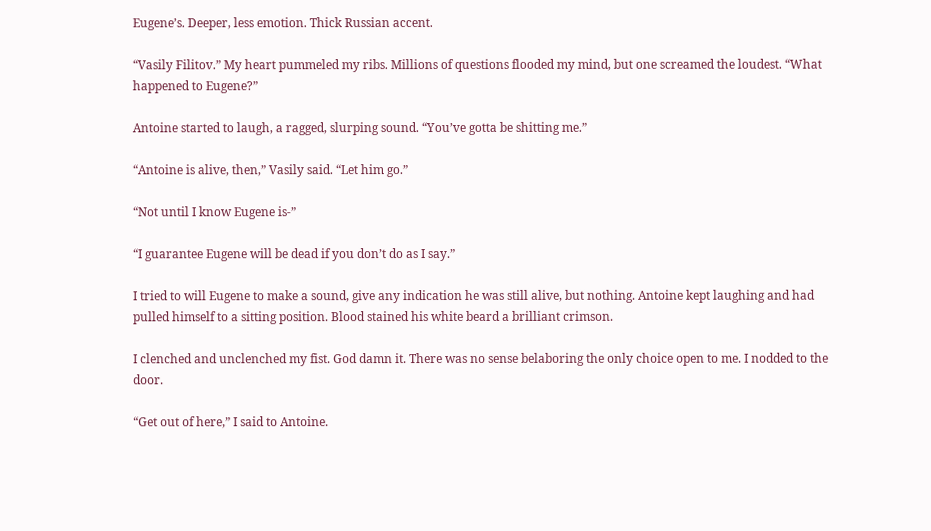Eugene’s. Deeper, less emotion. Thick Russian accent.

“Vasily Filitov.” My heart pummeled my ribs. Millions of questions flooded my mind, but one screamed the loudest. “What happened to Eugene?”

Antoine started to laugh, a ragged, slurping sound. “You’ve gotta be shitting me.”

“Antoine is alive, then,” Vasily said. “Let him go.”

“Not until I know Eugene is-”

“I guarantee Eugene will be dead if you don’t do as I say.”

I tried to will Eugene to make a sound, give any indication he was still alive, but nothing. Antoine kept laughing and had pulled himself to a sitting position. Blood stained his white beard a brilliant crimson.

I clenched and unclenched my fist. God damn it. There was no sense belaboring the only choice open to me. I nodded to the door.

“Get out of here,” I said to Antoine.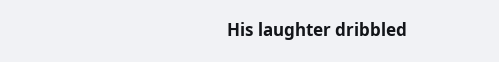His laughter dribbled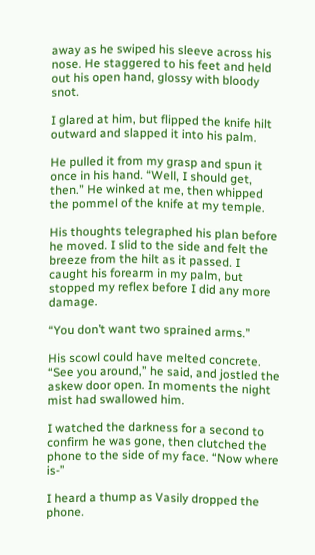away as he swiped his sleeve across his nose. He staggered to his feet and held out his open hand, glossy with bloody snot.

I glared at him, but flipped the knife hilt outward and slapped it into his palm.

He pulled it from my grasp and spun it once in his hand. “Well, I should get, then.” He winked at me, then whipped the pommel of the knife at my temple.

His thoughts telegraphed his plan before he moved. I slid to the side and felt the breeze from the hilt as it passed. I caught his forearm in my palm, but stopped my reflex before I did any more damage.

“You don’t want two sprained arms.”

His scowl could have melted concrete. “See you around,” he said, and jostled the askew door open. In moments the night mist had swallowed him.

I watched the darkness for a second to confirm he was gone, then clutched the phone to the side of my face. “Now where is-”

I heard a thump as Vasily dropped the phone.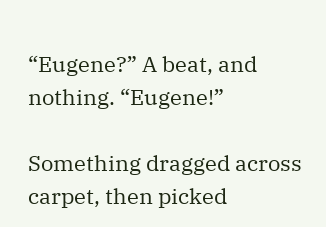“Eugene?” A beat, and nothing. “Eugene!”

Something dragged across carpet, then picked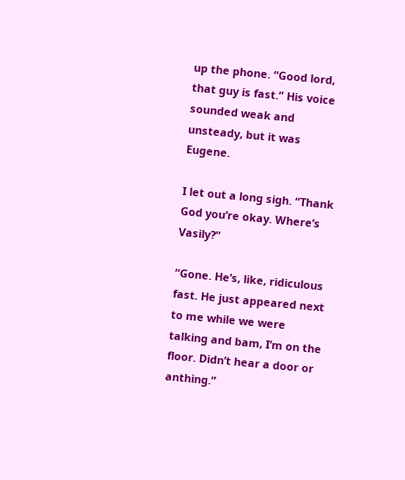up the phone. “Good lord, that guy is fast.” His voice sounded weak and unsteady, but it was Eugene.

I let out a long sigh. “Thank God you’re okay. Where’s Vasily?”

“Gone. He’s, like, ridiculous fast. He just appeared next to me while we were talking and bam, I’m on the floor. Didn’t hear a door or anthing.”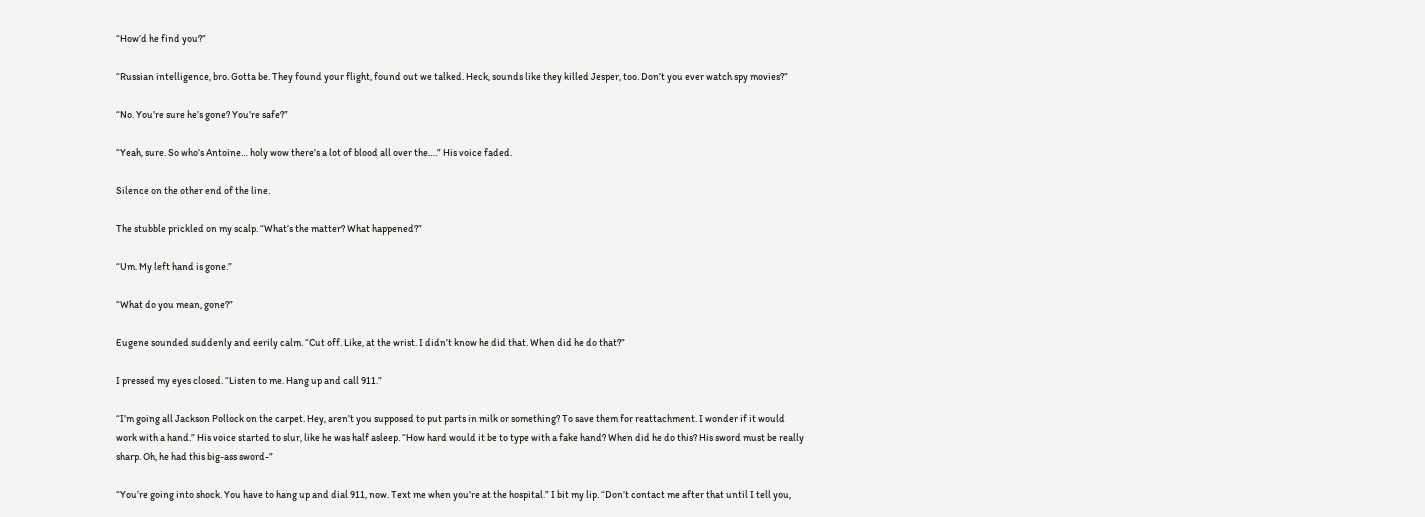“How’d he find you?”

“Russian intelligence, bro. Gotta be. They found your flight, found out we talked. Heck, sounds like they killed Jesper, too. Don’t you ever watch spy movies?”

“No. You’re sure he’s gone? You’re safe?”

“Yeah, sure. So who’s Antoine… holy wow there’s a lot of blood all over the….” His voice faded.

Silence on the other end of the line.

The stubble prickled on my scalp. “What’s the matter? What happened?”

“Um. My left hand is gone.”

“What do you mean, gone?”

Eugene sounded suddenly and eerily calm. “Cut off. Like, at the wrist. I didn’t know he did that. When did he do that?”

I pressed my eyes closed. “Listen to me. Hang up and call 911.”

“I’m going all Jackson Pollock on the carpet. Hey, aren’t you supposed to put parts in milk or something? To save them for reattachment. I wonder if it would work with a hand.” His voice started to slur, like he was half asleep. “How hard would it be to type with a fake hand? When did he do this? His sword must be really sharp. Oh, he had this big-ass sword-”

“You’re going into shock. You have to hang up and dial 911, now. Text me when you’re at the hospital.” I bit my lip. “Don’t contact me after that until I tell you,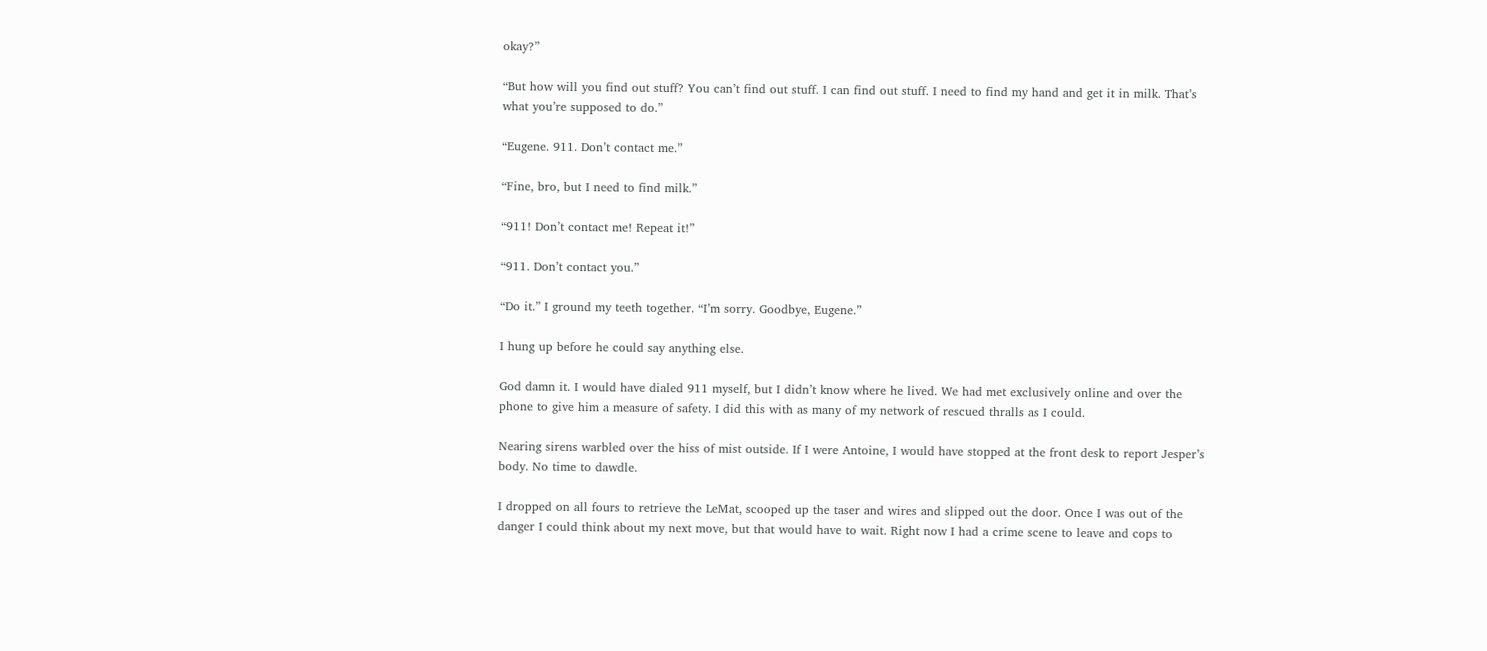okay?”

“But how will you find out stuff? You can’t find out stuff. I can find out stuff. I need to find my hand and get it in milk. That’s what you’re supposed to do.”

“Eugene. 911. Don’t contact me.”

“Fine, bro, but I need to find milk.”

“911! Don’t contact me! Repeat it!”

“911. Don’t contact you.”

“Do it.” I ground my teeth together. “I’m sorry. Goodbye, Eugene.”

I hung up before he could say anything else.

God damn it. I would have dialed 911 myself, but I didn’t know where he lived. We had met exclusively online and over the phone to give him a measure of safety. I did this with as many of my network of rescued thralls as I could.

Nearing sirens warbled over the hiss of mist outside. If I were Antoine, I would have stopped at the front desk to report Jesper’s body. No time to dawdle.

I dropped on all fours to retrieve the LeMat, scooped up the taser and wires and slipped out the door. Once I was out of the danger I could think about my next move, but that would have to wait. Right now I had a crime scene to leave and cops to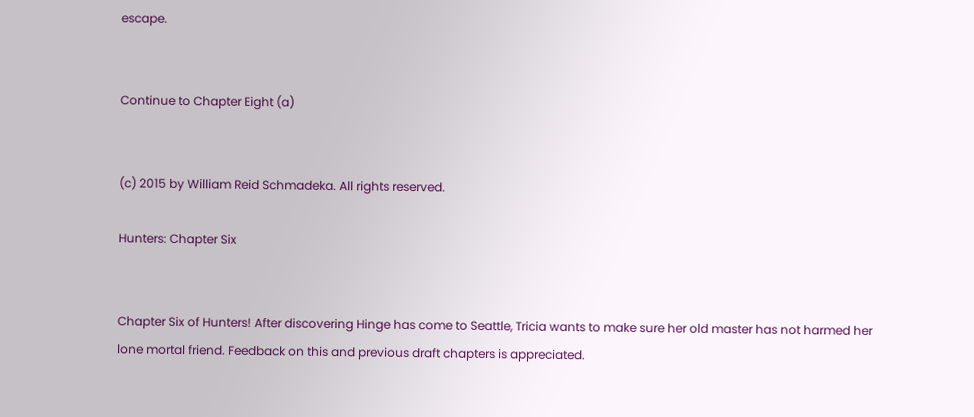escape.


Continue to Chapter Eight (a)


(c) 2015 by William Reid Schmadeka. All rights reserved.

Hunters: Chapter Six


Chapter Six of Hunters! After discovering Hinge has come to Seattle, Tricia wants to make sure her old master has not harmed her lone mortal friend. Feedback on this and previous draft chapters is appreciated.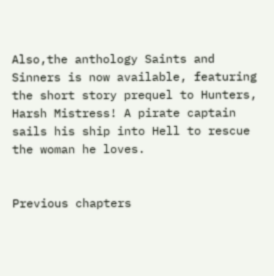Also,the anthology Saints and Sinners is now available, featuring the short story prequel to Hunters, Harsh Mistress! A pirate captain sails his ship into Hell to rescue the woman he loves.


Previous chapters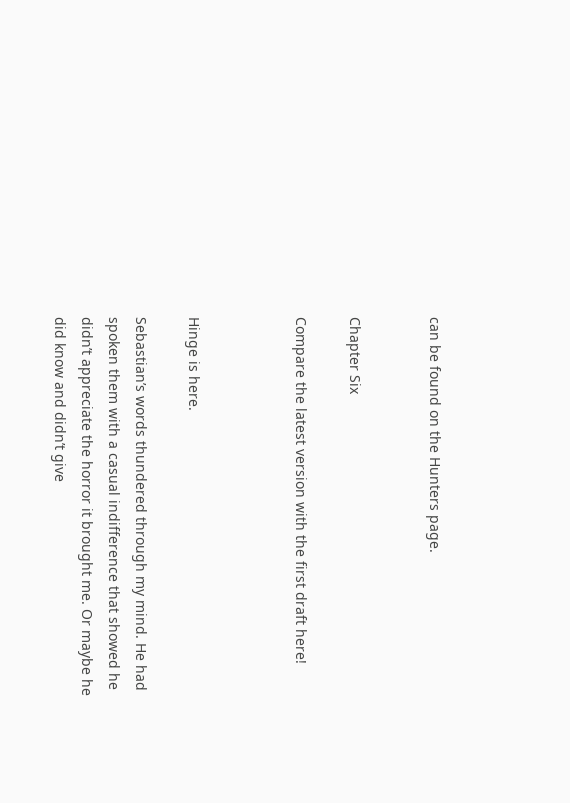can be found on the Hunters page.


Chapter Six

Compare the latest version with the first draft here!



Hinge is here.

Sebastian’s words thundered through my mind. He had spoken them with a casual indifference that showed he didn’t appreciate the horror it brought me. Or maybe he did know and didn’t give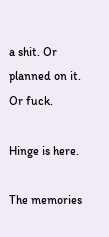a shit. Or planned on it. Or fuck.

Hinge is here.

The memories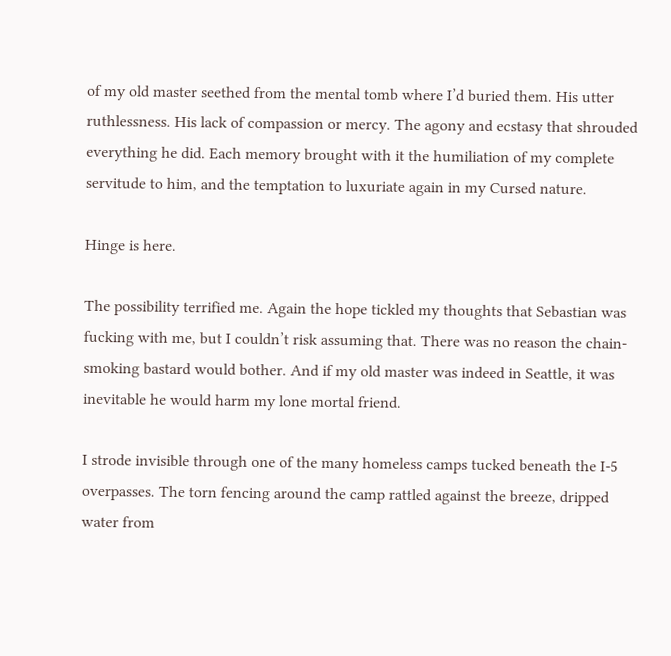of my old master seethed from the mental tomb where I’d buried them. His utter ruthlessness. His lack of compassion or mercy. The agony and ecstasy that shrouded everything he did. Each memory brought with it the humiliation of my complete servitude to him, and the temptation to luxuriate again in my Cursed nature.

Hinge is here.

The possibility terrified me. Again the hope tickled my thoughts that Sebastian was fucking with me, but I couldn’t risk assuming that. There was no reason the chain-smoking bastard would bother. And if my old master was indeed in Seattle, it was inevitable he would harm my lone mortal friend.

I strode invisible through one of the many homeless camps tucked beneath the I-5 overpasses. The torn fencing around the camp rattled against the breeze, dripped water from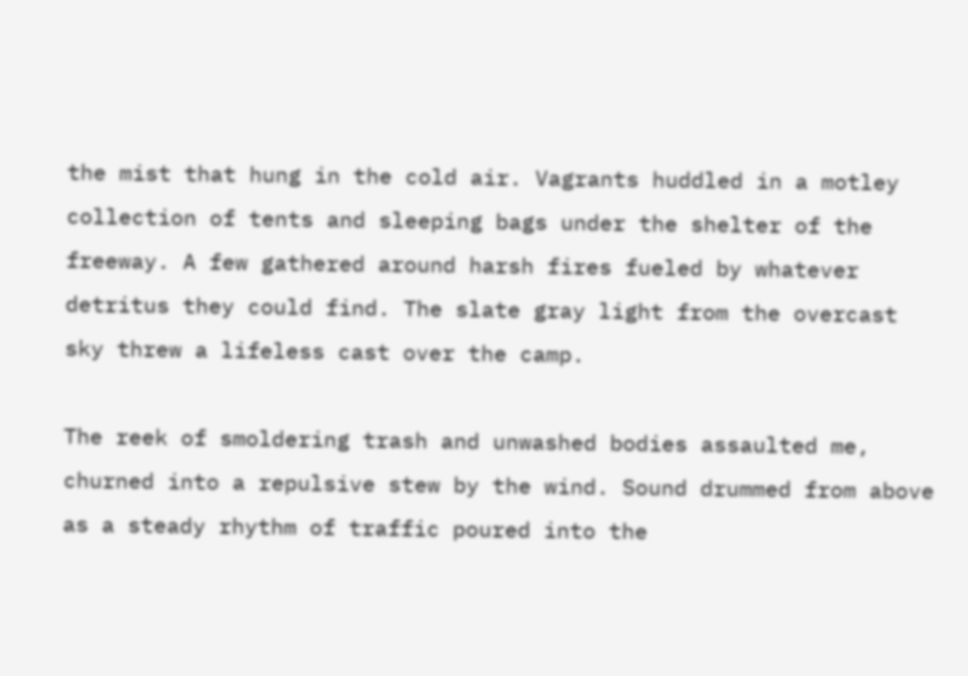the mist that hung in the cold air. Vagrants huddled in a motley collection of tents and sleeping bags under the shelter of the freeway. A few gathered around harsh fires fueled by whatever detritus they could find. The slate gray light from the overcast sky threw a lifeless cast over the camp.

The reek of smoldering trash and unwashed bodies assaulted me, churned into a repulsive stew by the wind. Sound drummed from above as a steady rhythm of traffic poured into the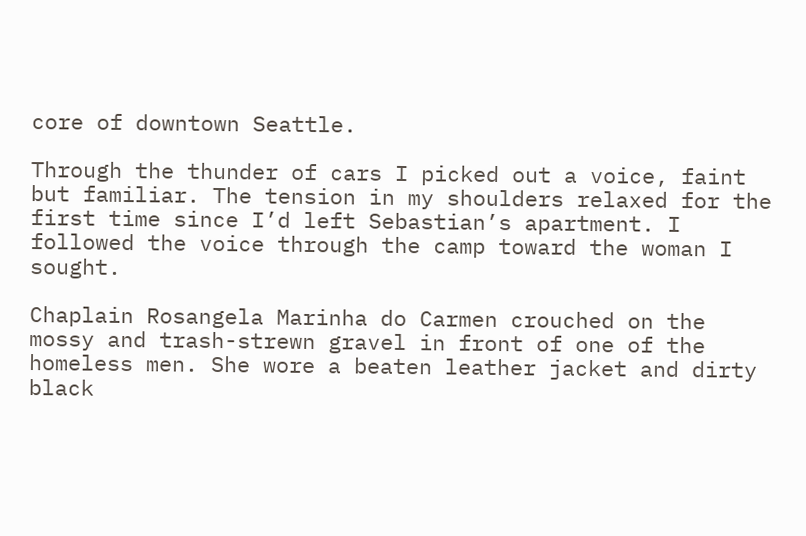core of downtown Seattle.

Through the thunder of cars I picked out a voice, faint but familiar. The tension in my shoulders relaxed for the first time since I’d left Sebastian’s apartment. I followed the voice through the camp toward the woman I sought.

Chaplain Rosangela Marinha do Carmen crouched on the mossy and trash-strewn gravel in front of one of the homeless men. She wore a beaten leather jacket and dirty black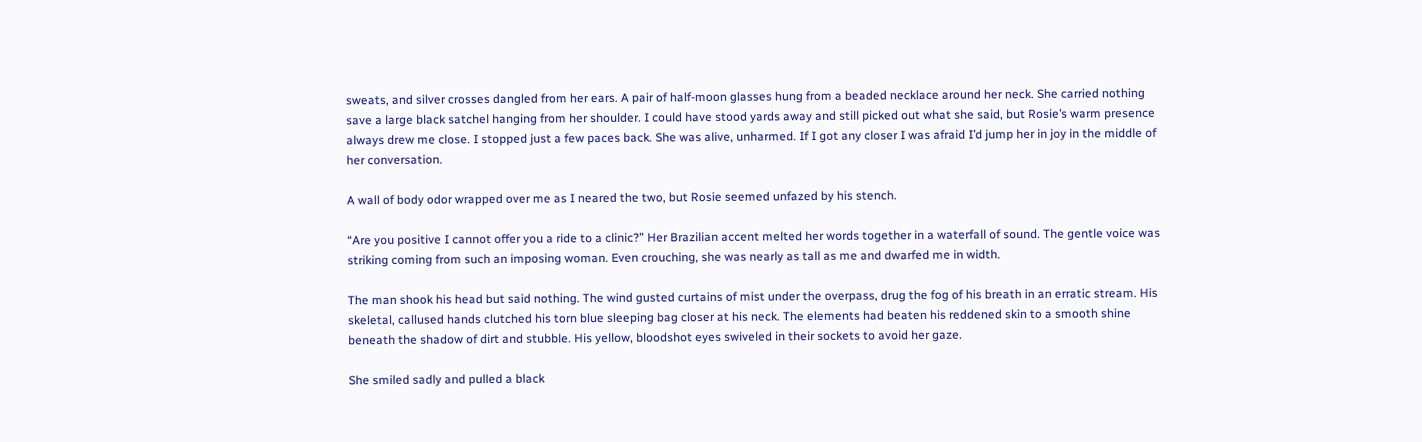sweats, and silver crosses dangled from her ears. A pair of half-moon glasses hung from a beaded necklace around her neck. She carried nothing save a large black satchel hanging from her shoulder. I could have stood yards away and still picked out what she said, but Rosie’s warm presence always drew me close. I stopped just a few paces back. She was alive, unharmed. If I got any closer I was afraid I’d jump her in joy in the middle of her conversation.

A wall of body odor wrapped over me as I neared the two, but Rosie seemed unfazed by his stench.

“Are you positive I cannot offer you a ride to a clinic?” Her Brazilian accent melted her words together in a waterfall of sound. The gentle voice was striking coming from such an imposing woman. Even crouching, she was nearly as tall as me and dwarfed me in width.

The man shook his head but said nothing. The wind gusted curtains of mist under the overpass, drug the fog of his breath in an erratic stream. His skeletal, callused hands clutched his torn blue sleeping bag closer at his neck. The elements had beaten his reddened skin to a smooth shine beneath the shadow of dirt and stubble. His yellow, bloodshot eyes swiveled in their sockets to avoid her gaze.

She smiled sadly and pulled a black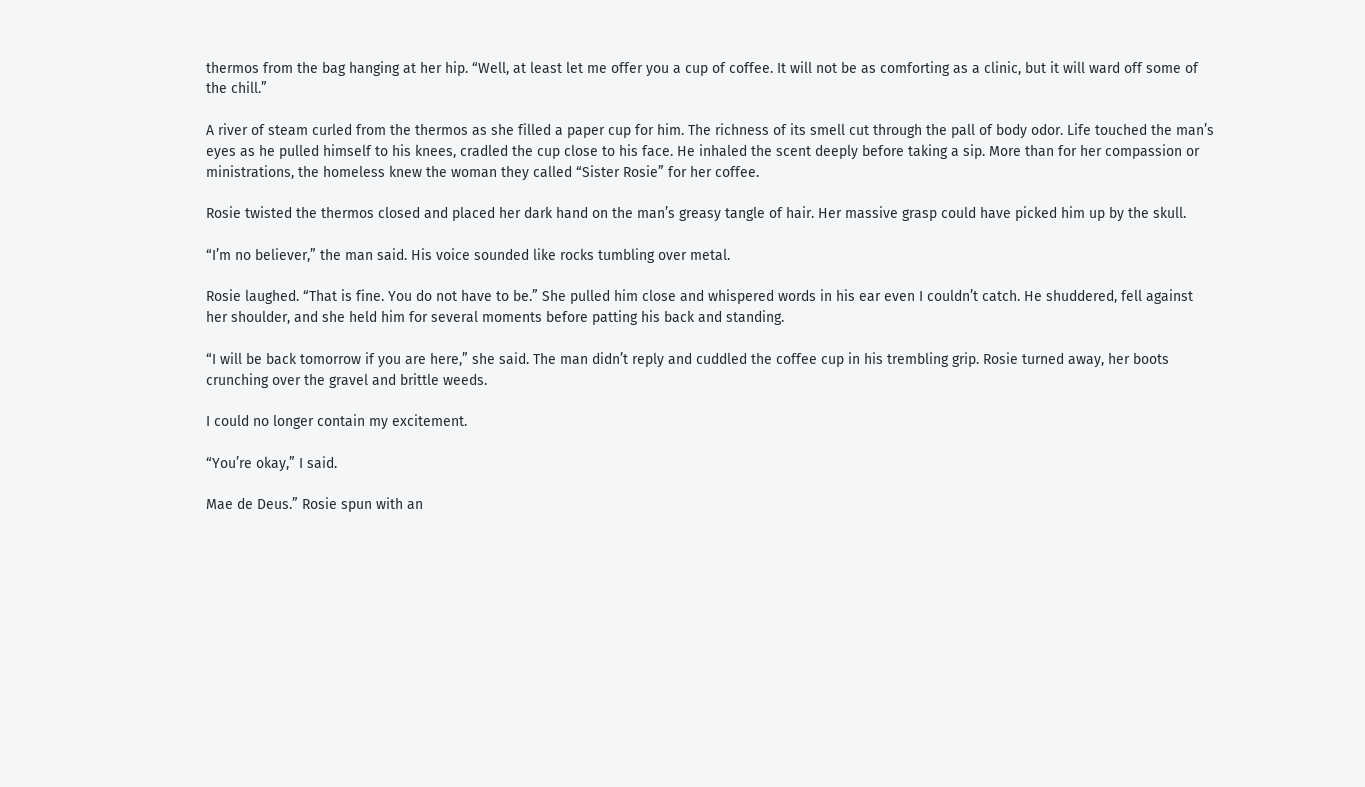thermos from the bag hanging at her hip. “Well, at least let me offer you a cup of coffee. It will not be as comforting as a clinic, but it will ward off some of the chill.”

A river of steam curled from the thermos as she filled a paper cup for him. The richness of its smell cut through the pall of body odor. Life touched the man’s eyes as he pulled himself to his knees, cradled the cup close to his face. He inhaled the scent deeply before taking a sip. More than for her compassion or ministrations, the homeless knew the woman they called “Sister Rosie” for her coffee.

Rosie twisted the thermos closed and placed her dark hand on the man’s greasy tangle of hair. Her massive grasp could have picked him up by the skull.

“I’m no believer,” the man said. His voice sounded like rocks tumbling over metal.

Rosie laughed. “That is fine. You do not have to be.” She pulled him close and whispered words in his ear even I couldn’t catch. He shuddered, fell against her shoulder, and she held him for several moments before patting his back and standing.

“I will be back tomorrow if you are here,” she said. The man didn’t reply and cuddled the coffee cup in his trembling grip. Rosie turned away, her boots crunching over the gravel and brittle weeds.

I could no longer contain my excitement.

“You’re okay,” I said.

Mae de Deus.” Rosie spun with an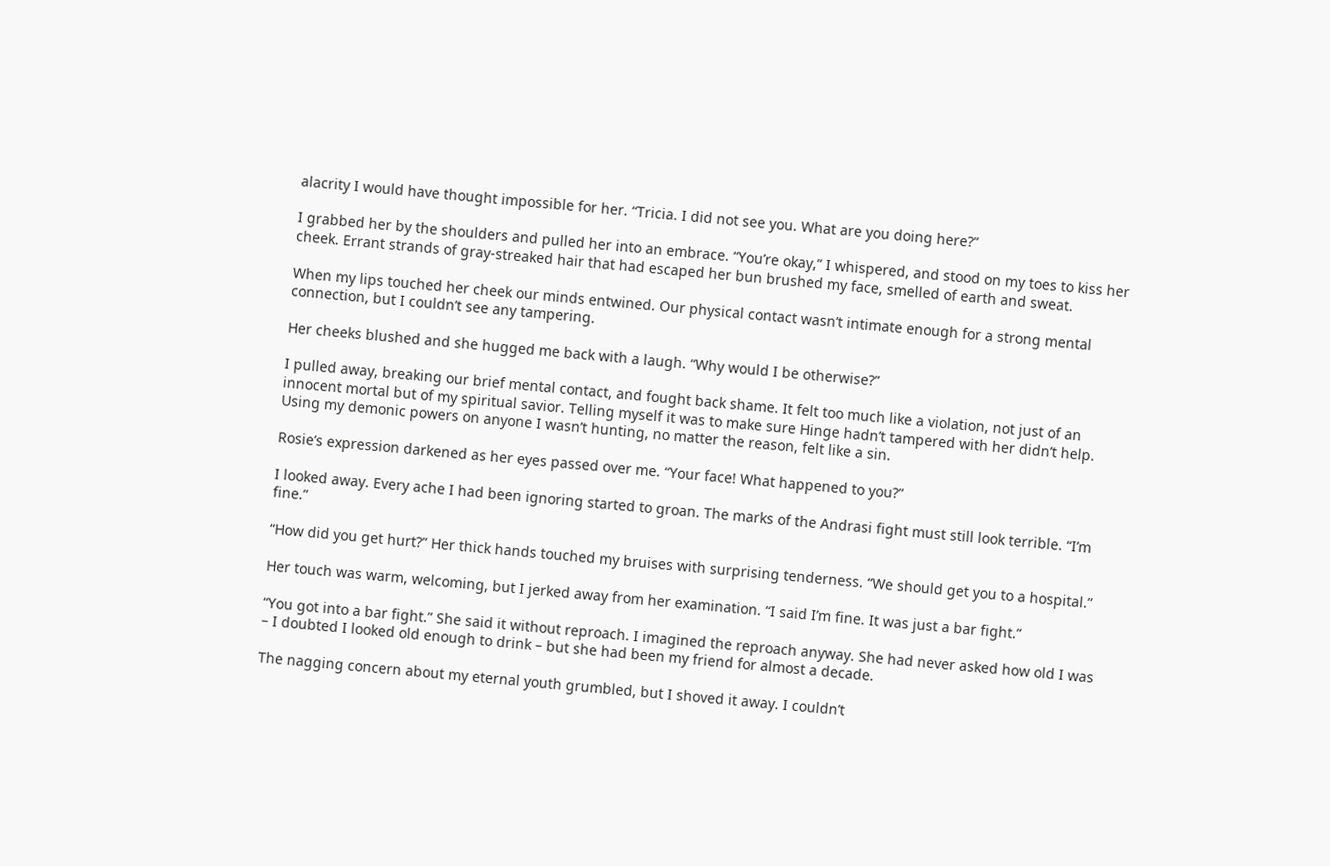alacrity I would have thought impossible for her. “Tricia. I did not see you. What are you doing here?”

I grabbed her by the shoulders and pulled her into an embrace. “You’re okay,” I whispered, and stood on my toes to kiss her cheek. Errant strands of gray-streaked hair that had escaped her bun brushed my face, smelled of earth and sweat.

When my lips touched her cheek our minds entwined. Our physical contact wasn’t intimate enough for a strong mental connection, but I couldn’t see any tampering.

Her cheeks blushed and she hugged me back with a laugh. “Why would I be otherwise?”

I pulled away, breaking our brief mental contact, and fought back shame. It felt too much like a violation, not just of an innocent mortal but of my spiritual savior. Telling myself it was to make sure Hinge hadn’t tampered with her didn’t help. Using my demonic powers on anyone I wasn’t hunting, no matter the reason, felt like a sin.

Rosie’s expression darkened as her eyes passed over me. “Your face! What happened to you?”

I looked away. Every ache I had been ignoring started to groan. The marks of the Andrasi fight must still look terrible. “I’m fine.”

“How did you get hurt?” Her thick hands touched my bruises with surprising tenderness. “We should get you to a hospital.”

Her touch was warm, welcoming, but I jerked away from her examination. “I said I’m fine. It was just a bar fight.”

“You got into a bar fight.” She said it without reproach. I imagined the reproach anyway. She had never asked how old I was – I doubted I looked old enough to drink – but she had been my friend for almost a decade.

The nagging concern about my eternal youth grumbled, but I shoved it away. I couldn’t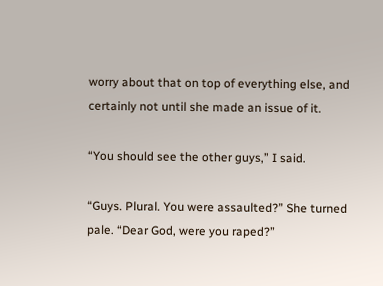worry about that on top of everything else, and certainly not until she made an issue of it.

“You should see the other guys,” I said.

“Guys. Plural. You were assaulted?” She turned pale. “Dear God, were you raped?”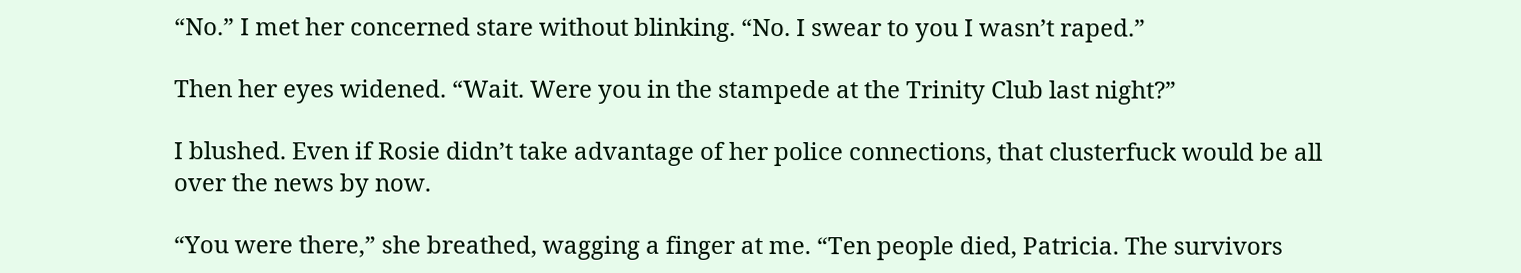“No.” I met her concerned stare without blinking. “No. I swear to you I wasn’t raped.”

Then her eyes widened. “Wait. Were you in the stampede at the Trinity Club last night?”

I blushed. Even if Rosie didn’t take advantage of her police connections, that clusterfuck would be all over the news by now.

“You were there,” she breathed, wagging a finger at me. “Ten people died, Patricia. The survivors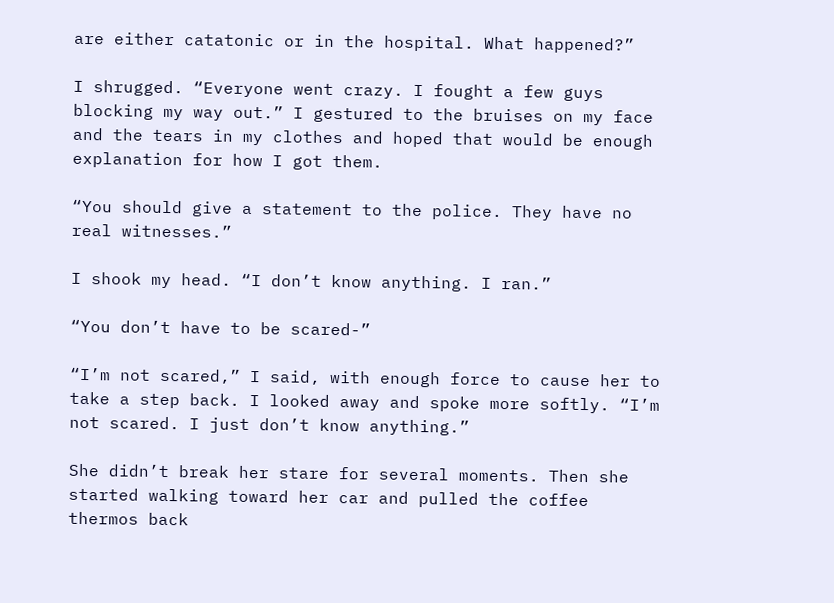are either catatonic or in the hospital. What happened?”

I shrugged. “Everyone went crazy. I fought a few guys blocking my way out.” I gestured to the bruises on my face and the tears in my clothes and hoped that would be enough explanation for how I got them.

“You should give a statement to the police. They have no real witnesses.”

I shook my head. “I don’t know anything. I ran.”

“You don’t have to be scared-”

“I’m not scared,” I said, with enough force to cause her to take a step back. I looked away and spoke more softly. “I’m not scared. I just don’t know anything.”

She didn’t break her stare for several moments. Then she started walking toward her car and pulled the coffee thermos back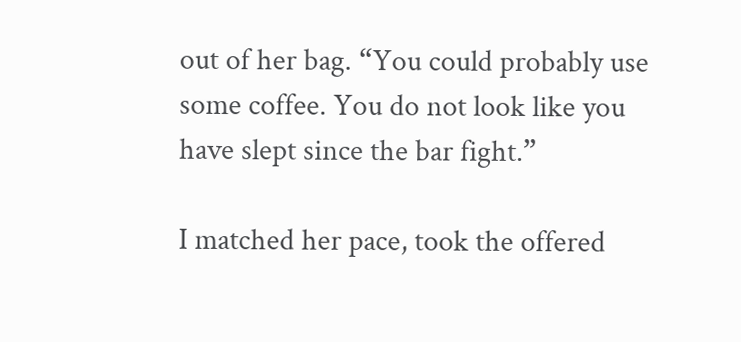out of her bag. “You could probably use some coffee. You do not look like you have slept since the bar fight.”

I matched her pace, took the offered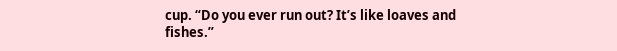cup. “Do you ever run out? It’s like loaves and fishes.”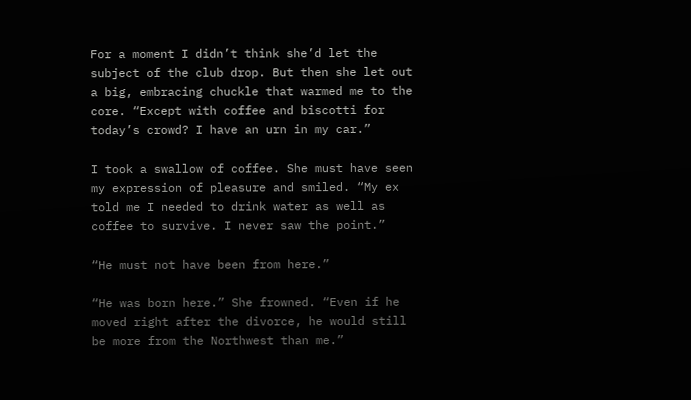For a moment I didn’t think she’d let the subject of the club drop. But then she let out a big, embracing chuckle that warmed me to the core. “Except with coffee and biscotti for today’s crowd? I have an urn in my car.”

I took a swallow of coffee. She must have seen my expression of pleasure and smiled. “My ex told me I needed to drink water as well as coffee to survive. I never saw the point.”

“He must not have been from here.”

“He was born here.” She frowned. “Even if he moved right after the divorce, he would still be more from the Northwest than me.”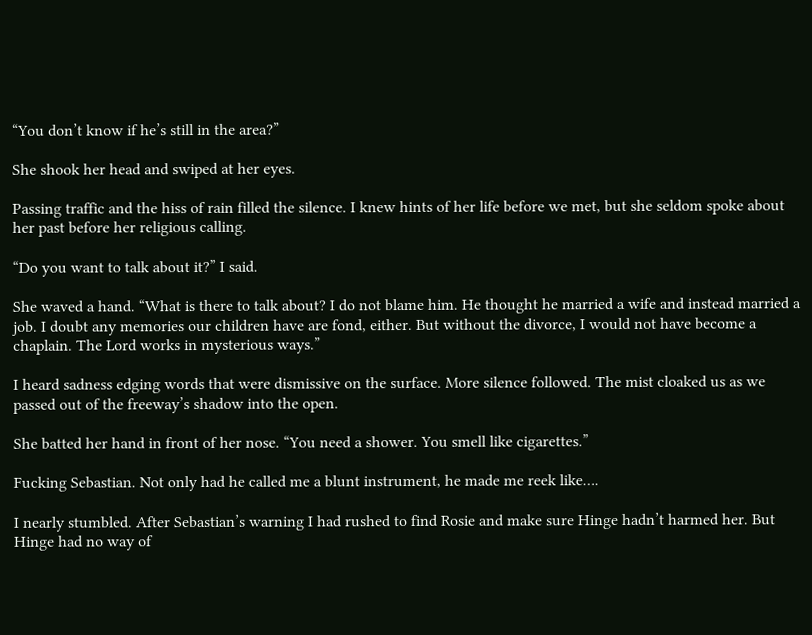“You don’t know if he’s still in the area?”

She shook her head and swiped at her eyes.

Passing traffic and the hiss of rain filled the silence. I knew hints of her life before we met, but she seldom spoke about her past before her religious calling.

“Do you want to talk about it?” I said.

She waved a hand. “What is there to talk about? I do not blame him. He thought he married a wife and instead married a job. I doubt any memories our children have are fond, either. But without the divorce, I would not have become a chaplain. The Lord works in mysterious ways.”

I heard sadness edging words that were dismissive on the surface. More silence followed. The mist cloaked us as we passed out of the freeway’s shadow into the open.

She batted her hand in front of her nose. “You need a shower. You smell like cigarettes.”

Fucking Sebastian. Not only had he called me a blunt instrument, he made me reek like….

I nearly stumbled. After Sebastian’s warning I had rushed to find Rosie and make sure Hinge hadn’t harmed her. But Hinge had no way of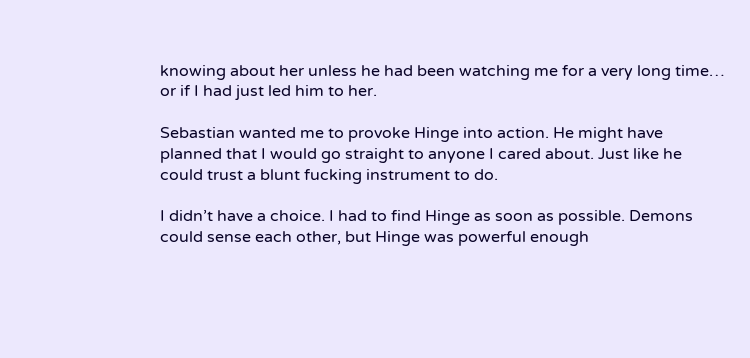knowing about her unless he had been watching me for a very long time… or if I had just led him to her.

Sebastian wanted me to provoke Hinge into action. He might have planned that I would go straight to anyone I cared about. Just like he could trust a blunt fucking instrument to do.

I didn’t have a choice. I had to find Hinge as soon as possible. Demons could sense each other, but Hinge was powerful enough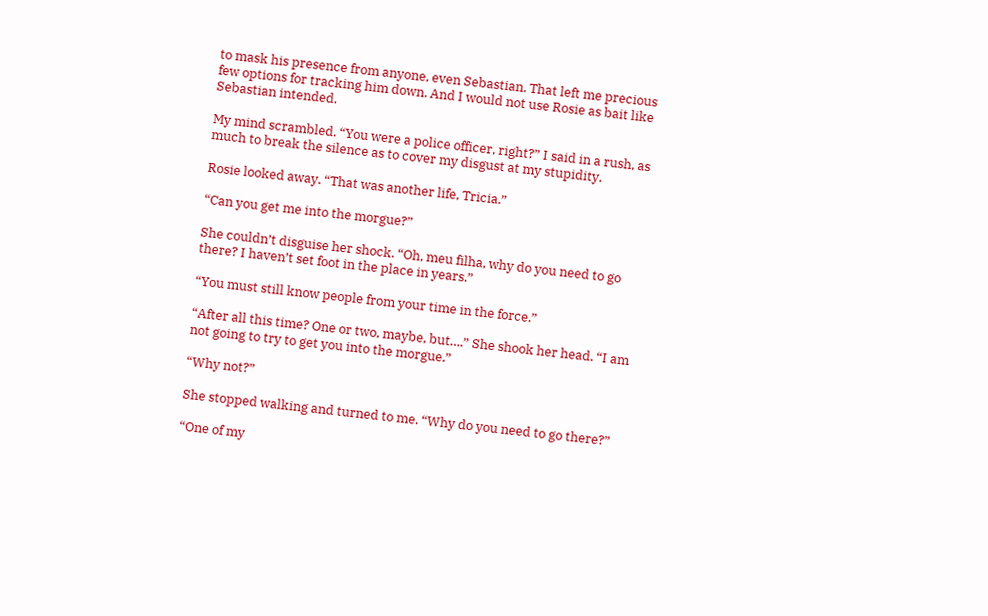to mask his presence from anyone, even Sebastian. That left me precious few options for tracking him down. And I would not use Rosie as bait like Sebastian intended.

My mind scrambled. “You were a police officer, right?” I said in a rush, as much to break the silence as to cover my disgust at my stupidity.

Rosie looked away. “That was another life, Tricia.”

“Can you get me into the morgue?”

She couldn’t disguise her shock. “Oh, meu filha, why do you need to go there? I haven’t set foot in the place in years.”

“You must still know people from your time in the force.”

“After all this time? One or two, maybe, but….” She shook her head. “I am not going to try to get you into the morgue.”

“Why not?”

She stopped walking and turned to me. “Why do you need to go there?”

“One of my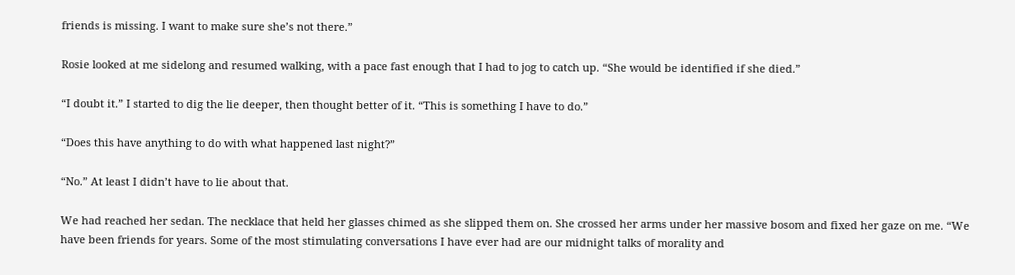friends is missing. I want to make sure she’s not there.”

Rosie looked at me sidelong and resumed walking, with a pace fast enough that I had to jog to catch up. “She would be identified if she died.”

“I doubt it.” I started to dig the lie deeper, then thought better of it. “This is something I have to do.”

“Does this have anything to do with what happened last night?”

“No.” At least I didn’t have to lie about that.

We had reached her sedan. The necklace that held her glasses chimed as she slipped them on. She crossed her arms under her massive bosom and fixed her gaze on me. “We have been friends for years. Some of the most stimulating conversations I have ever had are our midnight talks of morality and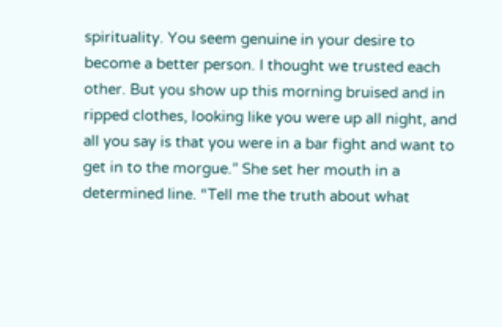spirituality. You seem genuine in your desire to become a better person. I thought we trusted each other. But you show up this morning bruised and in ripped clothes, looking like you were up all night, and all you say is that you were in a bar fight and want to get in to the morgue.” She set her mouth in a determined line. “Tell me the truth about what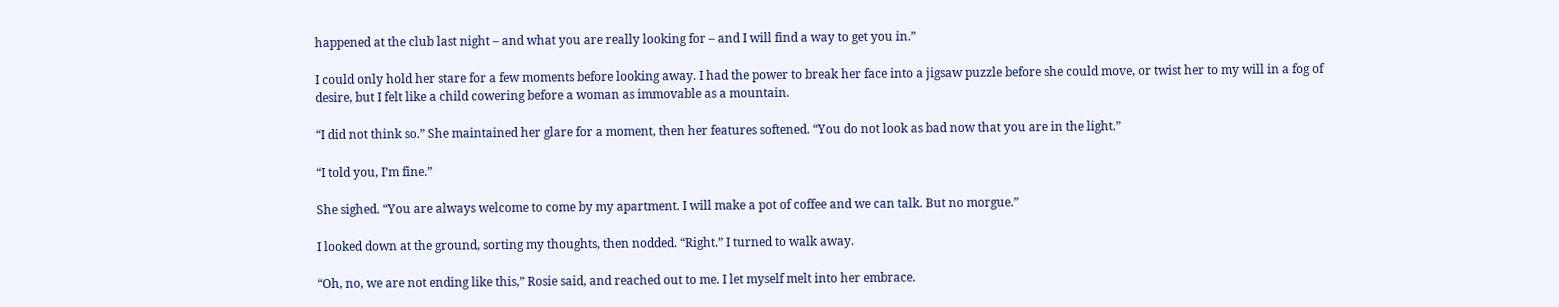happened at the club last night – and what you are really looking for – and I will find a way to get you in.”

I could only hold her stare for a few moments before looking away. I had the power to break her face into a jigsaw puzzle before she could move, or twist her to my will in a fog of desire, but I felt like a child cowering before a woman as immovable as a mountain.

“I did not think so.” She maintained her glare for a moment, then her features softened. “You do not look as bad now that you are in the light.”

“I told you, I’m fine.”

She sighed. “You are always welcome to come by my apartment. I will make a pot of coffee and we can talk. But no morgue.”

I looked down at the ground, sorting my thoughts, then nodded. “Right.” I turned to walk away.

“Oh, no, we are not ending like this,” Rosie said, and reached out to me. I let myself melt into her embrace.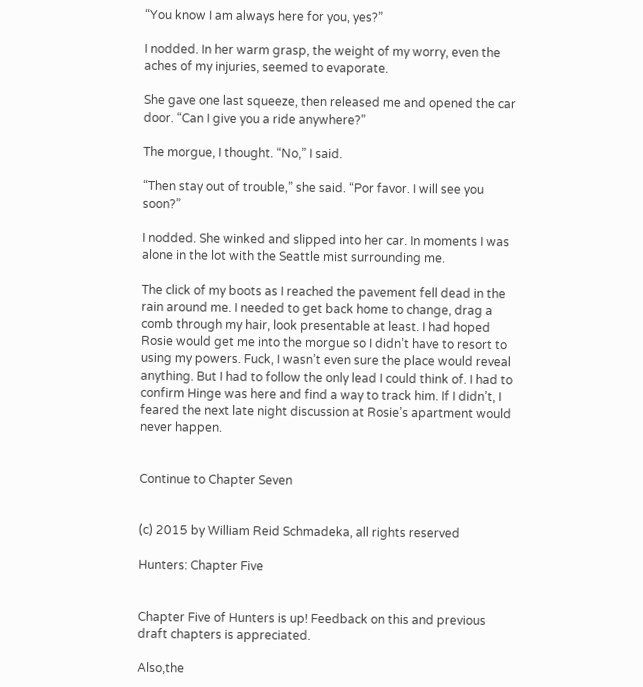“You know I am always here for you, yes?”

I nodded. In her warm grasp, the weight of my worry, even the aches of my injuries, seemed to evaporate.

She gave one last squeeze, then released me and opened the car door. “Can I give you a ride anywhere?”

The morgue, I thought. “No,” I said.

“Then stay out of trouble,” she said. “Por favor. I will see you soon?”

I nodded. She winked and slipped into her car. In moments I was alone in the lot with the Seattle mist surrounding me.

The click of my boots as I reached the pavement fell dead in the rain around me. I needed to get back home to change, drag a comb through my hair, look presentable at least. I had hoped Rosie would get me into the morgue so I didn’t have to resort to using my powers. Fuck, I wasn’t even sure the place would reveal anything. But I had to follow the only lead I could think of. I had to confirm Hinge was here and find a way to track him. If I didn’t, I feared the next late night discussion at Rosie’s apartment would never happen.


Continue to Chapter Seven


(c) 2015 by William Reid Schmadeka, all rights reserved

Hunters: Chapter Five


Chapter Five of Hunters is up! Feedback on this and previous draft chapters is appreciated.

Also,the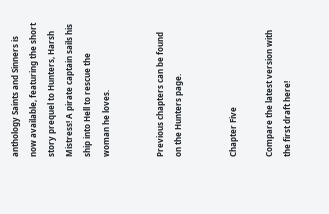anthology Saints and Sinners is now available, featuring the short story prequel to Hunters, Harsh Mistress! A pirate captain sails his ship into Hell to rescue the woman he loves.


Previous chapters can be found on the Hunters page.


Chapter Five

Compare the latest version with the first draft here!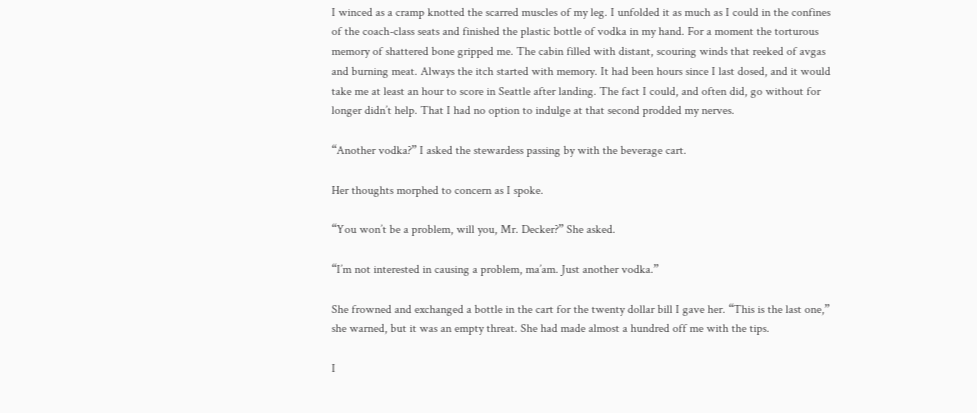I winced as a cramp knotted the scarred muscles of my leg. I unfolded it as much as I could in the confines of the coach-class seats and finished the plastic bottle of vodka in my hand. For a moment the torturous memory of shattered bone gripped me. The cabin filled with distant, scouring winds that reeked of avgas and burning meat. Always the itch started with memory. It had been hours since I last dosed, and it would take me at least an hour to score in Seattle after landing. The fact I could, and often did, go without for longer didn’t help. That I had no option to indulge at that second prodded my nerves.

“Another vodka?” I asked the stewardess passing by with the beverage cart.

Her thoughts morphed to concern as I spoke.

“You won’t be a problem, will you, Mr. Decker?” She asked.

“I’m not interested in causing a problem, ma’am. Just another vodka.”

She frowned and exchanged a bottle in the cart for the twenty dollar bill I gave her. “This is the last one,” she warned, but it was an empty threat. She had made almost a hundred off me with the tips.

I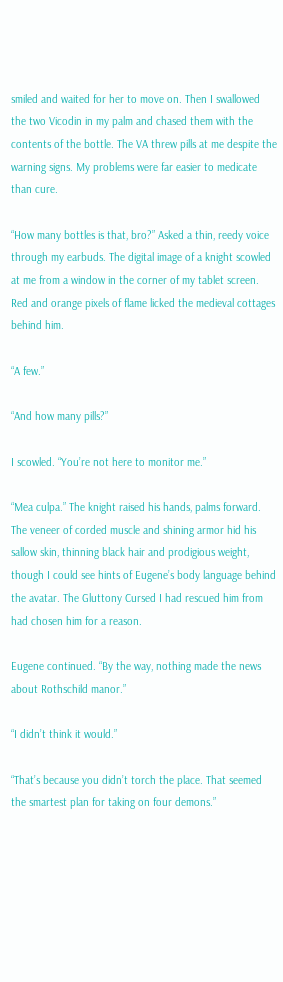smiled and waited for her to move on. Then I swallowed the two Vicodin in my palm and chased them with the contents of the bottle. The VA threw pills at me despite the warning signs. My problems were far easier to medicate than cure.

“How many bottles is that, bro?” Asked a thin, reedy voice through my earbuds. The digital image of a knight scowled at me from a window in the corner of my tablet screen. Red and orange pixels of flame licked the medieval cottages behind him.

“A few.”

“And how many pills?”

I scowled. “You’re not here to monitor me.”

“Mea culpa.” The knight raised his hands, palms forward. The veneer of corded muscle and shining armor hid his sallow skin, thinning black hair and prodigious weight, though I could see hints of Eugene’s body language behind the avatar. The Gluttony Cursed I had rescued him from had chosen him for a reason.

Eugene continued. “By the way, nothing made the news about Rothschild manor.”

“I didn’t think it would.”

“That’s because you didn’t torch the place. That seemed the smartest plan for taking on four demons.”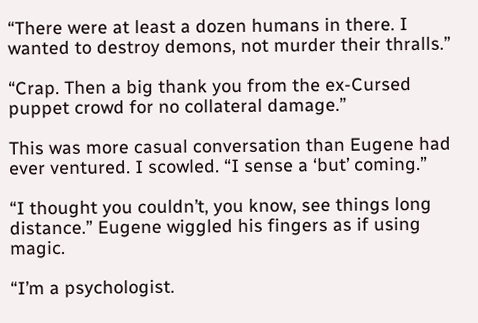“There were at least a dozen humans in there. I wanted to destroy demons, not murder their thralls.”

“Crap. Then a big thank you from the ex-Cursed puppet crowd for no collateral damage.”

This was more casual conversation than Eugene had ever ventured. I scowled. “I sense a ‘but’ coming.”

“I thought you couldn’t, you know, see things long distance.” Eugene wiggled his fingers as if using magic.

“I’m a psychologist.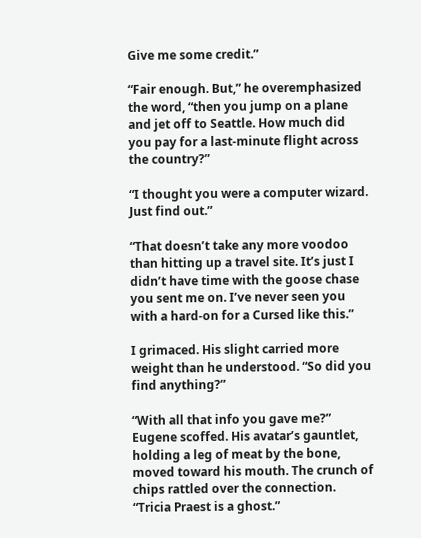Give me some credit.”

“Fair enough. But,” he overemphasized the word, “then you jump on a plane and jet off to Seattle. How much did you pay for a last-minute flight across the country?”

“I thought you were a computer wizard. Just find out.”

“That doesn’t take any more voodoo than hitting up a travel site. It’s just I didn’t have time with the goose chase you sent me on. I’ve never seen you with a hard-on for a Cursed like this.”

I grimaced. His slight carried more weight than he understood. “So did you find anything?”

“With all that info you gave me?” Eugene scoffed. His avatar’s gauntlet, holding a leg of meat by the bone, moved toward his mouth. The crunch of chips rattled over the connection. “Tricia Praest is a ghost.”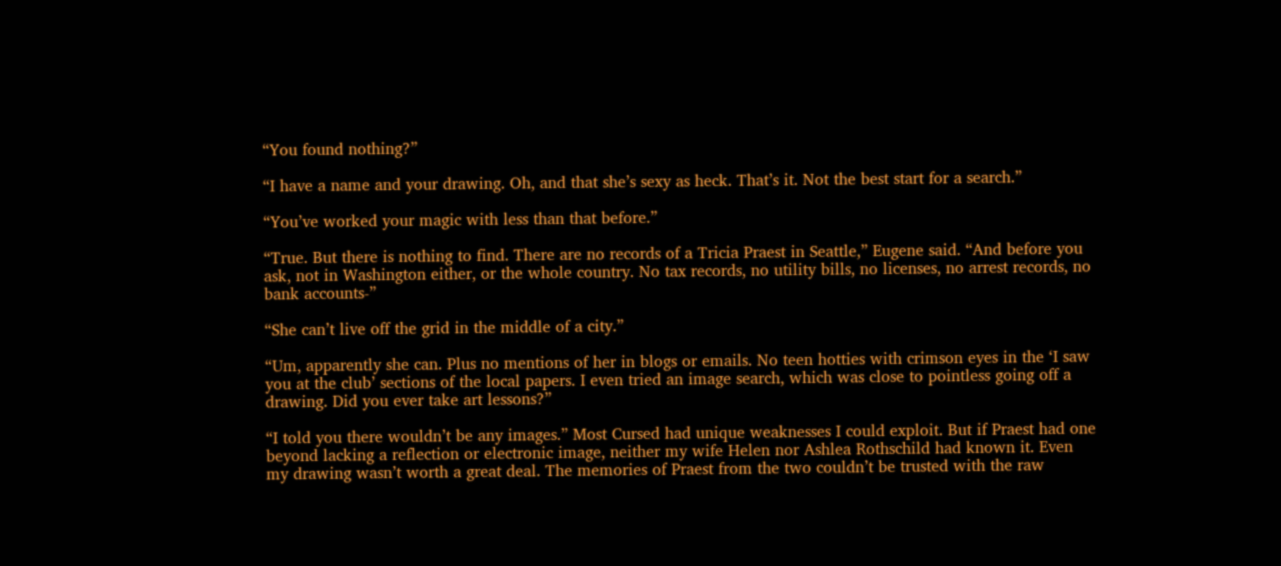“You found nothing?”

“I have a name and your drawing. Oh, and that she’s sexy as heck. That’s it. Not the best start for a search.”

“You’ve worked your magic with less than that before.”

“True. But there is nothing to find. There are no records of a Tricia Praest in Seattle,” Eugene said. “And before you ask, not in Washington either, or the whole country. No tax records, no utility bills, no licenses, no arrest records, no bank accounts-”

“She can’t live off the grid in the middle of a city.”

“Um, apparently she can. Plus no mentions of her in blogs or emails. No teen hotties with crimson eyes in the ‘I saw you at the club’ sections of the local papers. I even tried an image search, which was close to pointless going off a drawing. Did you ever take art lessons?”

“I told you there wouldn’t be any images.” Most Cursed had unique weaknesses I could exploit. But if Praest had one beyond lacking a reflection or electronic image, neither my wife Helen nor Ashlea Rothschild had known it. Even my drawing wasn’t worth a great deal. The memories of Praest from the two couldn’t be trusted with the raw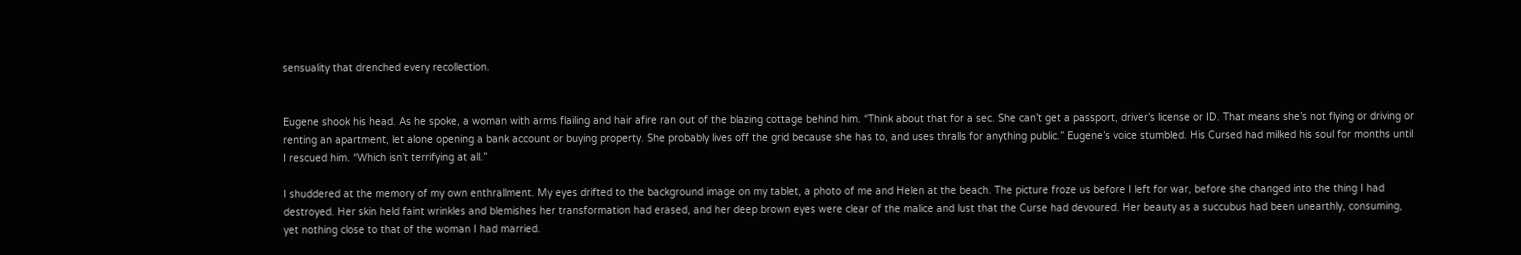sensuality that drenched every recollection.


Eugene shook his head. As he spoke, a woman with arms flailing and hair afire ran out of the blazing cottage behind him. “Think about that for a sec. She can’t get a passport, driver’s license or ID. That means she’s not flying or driving or renting an apartment, let alone opening a bank account or buying property. She probably lives off the grid because she has to, and uses thralls for anything public.” Eugene’s voice stumbled. His Cursed had milked his soul for months until I rescued him. “Which isn’t terrifying at all.”

I shuddered at the memory of my own enthrallment. My eyes drifted to the background image on my tablet, a photo of me and Helen at the beach. The picture froze us before I left for war, before she changed into the thing I had destroyed. Her skin held faint wrinkles and blemishes her transformation had erased, and her deep brown eyes were clear of the malice and lust that the Curse had devoured. Her beauty as a succubus had been unearthly, consuming, yet nothing close to that of the woman I had married.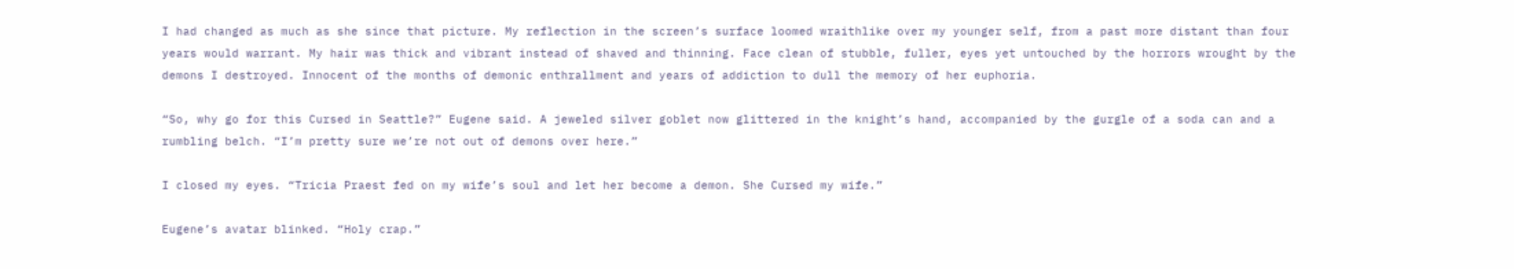I had changed as much as she since that picture. My reflection in the screen’s surface loomed wraithlike over my younger self, from a past more distant than four years would warrant. My hair was thick and vibrant instead of shaved and thinning. Face clean of stubble, fuller, eyes yet untouched by the horrors wrought by the demons I destroyed. Innocent of the months of demonic enthrallment and years of addiction to dull the memory of her euphoria.

“So, why go for this Cursed in Seattle?” Eugene said. A jeweled silver goblet now glittered in the knight’s hand, accompanied by the gurgle of a soda can and a rumbling belch. “I’m pretty sure we’re not out of demons over here.”

I closed my eyes. “Tricia Praest fed on my wife’s soul and let her become a demon. She Cursed my wife.”

Eugene’s avatar blinked. “Holy crap.”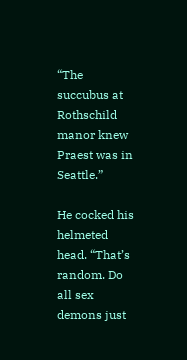“The succubus at Rothschild manor knew Praest was in Seattle.”

He cocked his helmeted head. “That’s random. Do all sex demons just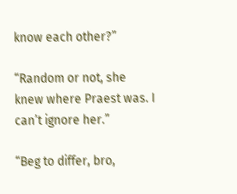know each other?”

“Random or not, she knew where Praest was. I can’t ignore her.”

“Beg to differ, bro,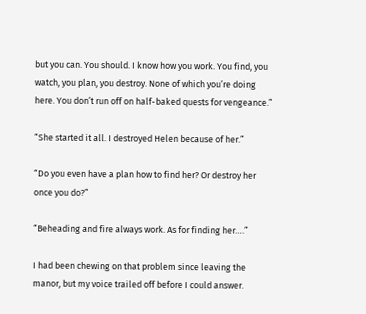but you can. You should. I know how you work. You find, you watch, you plan, you destroy. None of which you’re doing here. You don’t run off on half-baked quests for vengeance.”

“She started it all. I destroyed Helen because of her.”

“Do you even have a plan how to find her? Or destroy her once you do?”

“Beheading and fire always work. As for finding her….”

I had been chewing on that problem since leaving the manor, but my voice trailed off before I could answer.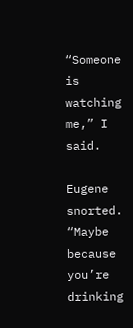“Someone is watching me,” I said.

Eugene snorted. “Maybe because you’re drinking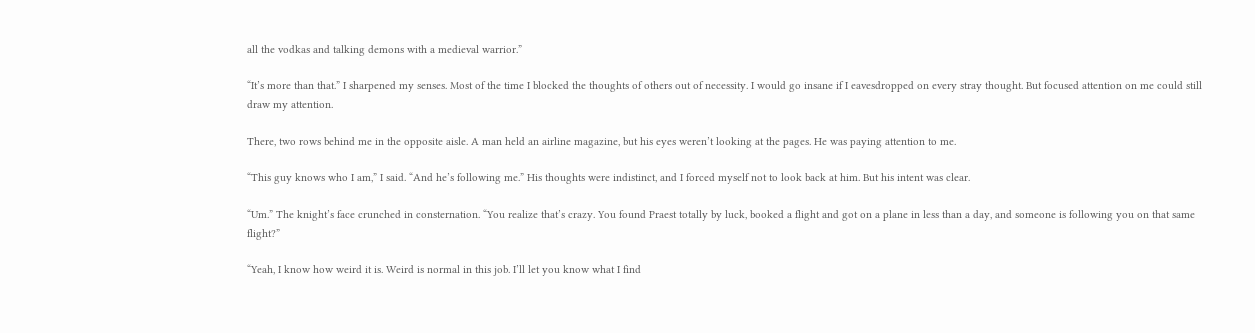all the vodkas and talking demons with a medieval warrior.”

“It’s more than that.” I sharpened my senses. Most of the time I blocked the thoughts of others out of necessity. I would go insane if I eavesdropped on every stray thought. But focused attention on me could still draw my attention.

There, two rows behind me in the opposite aisle. A man held an airline magazine, but his eyes weren’t looking at the pages. He was paying attention to me.

“This guy knows who I am,” I said. “And he’s following me.” His thoughts were indistinct, and I forced myself not to look back at him. But his intent was clear.

“Um.” The knight’s face crunched in consternation. “You realize that’s crazy. You found Praest totally by luck, booked a flight and got on a plane in less than a day, and someone is following you on that same flight?”

“Yeah, I know how weird it is. Weird is normal in this job. I’ll let you know what I find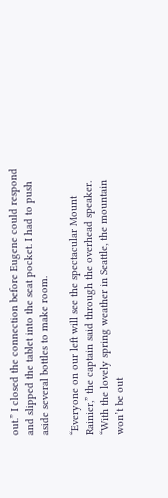out.” I closed the connection before Eugene could respond and slipped the tablet into the seat pocket. I had to push aside several bottles to make room.

“Everyone on our left will see the spectacular Mount Rainier,” the captain said through the overhead speaker. “With the lovely spring weather in Seattle, the mountain won’t be out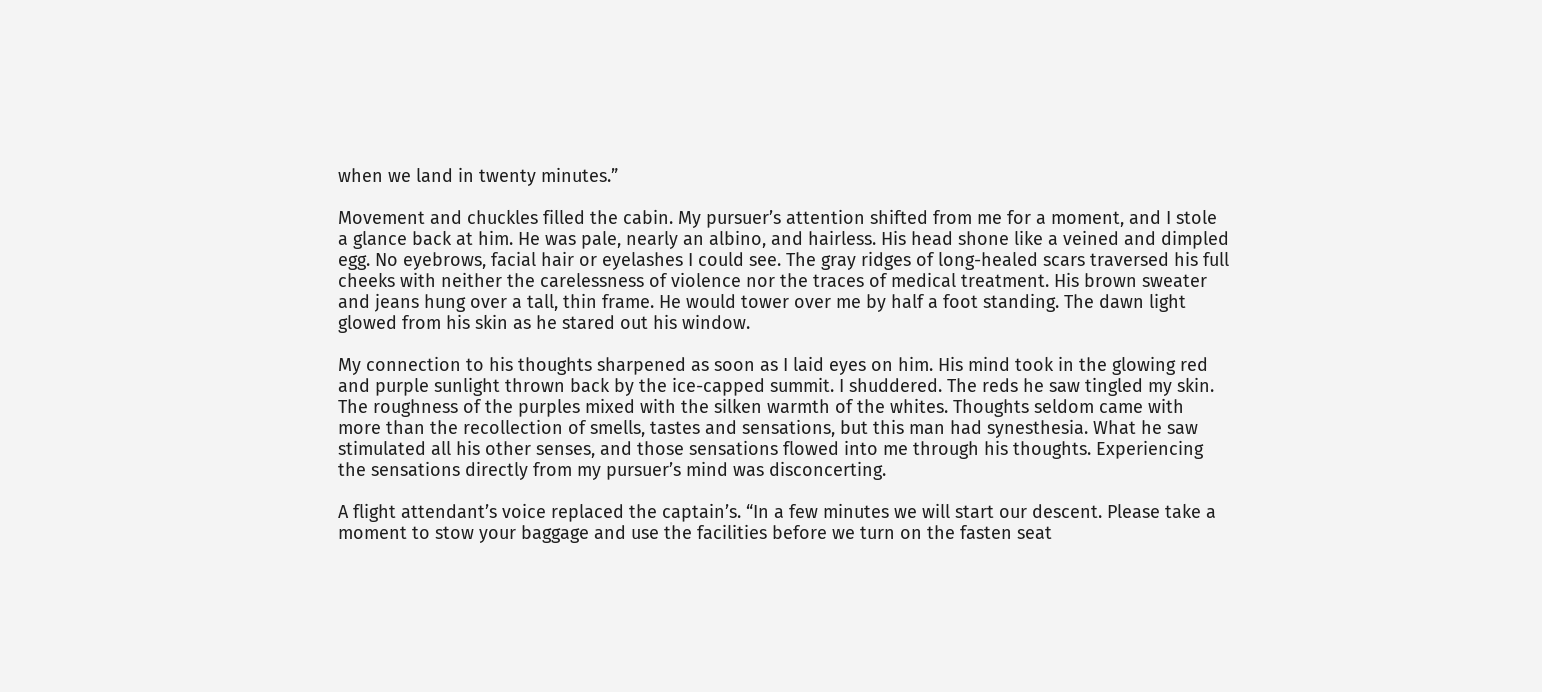when we land in twenty minutes.”

Movement and chuckles filled the cabin. My pursuer’s attention shifted from me for a moment, and I stole a glance back at him. He was pale, nearly an albino, and hairless. His head shone like a veined and dimpled egg. No eyebrows, facial hair or eyelashes I could see. The gray ridges of long-healed scars traversed his full cheeks with neither the carelessness of violence nor the traces of medical treatment. His brown sweater and jeans hung over a tall, thin frame. He would tower over me by half a foot standing. The dawn light glowed from his skin as he stared out his window.

My connection to his thoughts sharpened as soon as I laid eyes on him. His mind took in the glowing red and purple sunlight thrown back by the ice-capped summit. I shuddered. The reds he saw tingled my skin. The roughness of the purples mixed with the silken warmth of the whites. Thoughts seldom came with more than the recollection of smells, tastes and sensations, but this man had synesthesia. What he saw stimulated all his other senses, and those sensations flowed into me through his thoughts. Experiencing the sensations directly from my pursuer’s mind was disconcerting.

A flight attendant’s voice replaced the captain’s. “In a few minutes we will start our descent. Please take a moment to stow your baggage and use the facilities before we turn on the fasten seat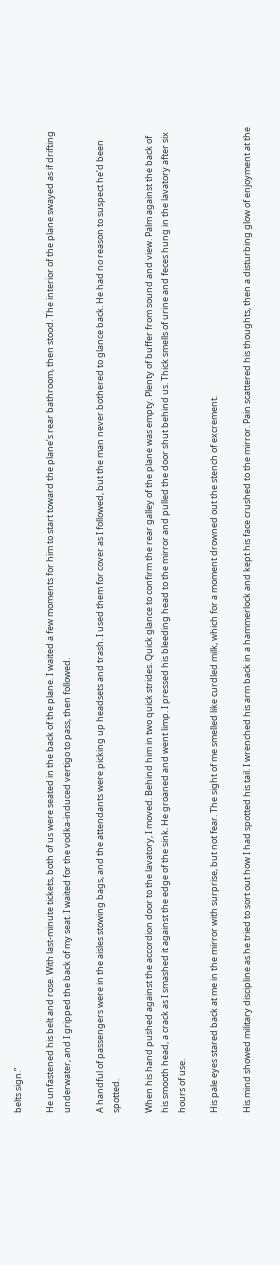belts sign.”

He unfastened his belt and rose. With last-minute tickets, both of us were seated in the back of the plane. I waited a few moments for him to start toward the plane’s rear bathroom, then stood. The interior of the plane swayed as if drifting underwater, and I gripped the back of my seat. I waited for the vodka-induced vertigo to pass, then followed.

A handful of passengers were in the aisles stowing bags, and the attendants were picking up headsets and trash. I used them for cover as I followed, but the man never bothered to glance back. He had no reason to suspect he’d been spotted.

When his hand pushed against the accordion door to the lavatory, I moved. Behind him in two quick strides. Quick glance to confirm the rear galley of the plane was empty. Plenty of buffer from sound and view. Palm against the back of his smooth head, a crack as I smashed it against the edge of the sink. He groaned and went limp. I pressed his bleeding head to the mirror and pulled the door shut behind us. Thick smells of urine and feces hung in the lavatory after six hours of use.

His pale eyes stared back at me in the mirror with surprise, but not fear. The sight of me smelled like curdled milk, which for a moment drowned out the stench of excrement.

His mind showed military discipline as he tried to sort out how I had spotted his tail. I wrenched his arm back in a hammerlock and kept his face crushed to the mirror. Pain scattered his thoughts, then a disturbing glow of enjoyment at the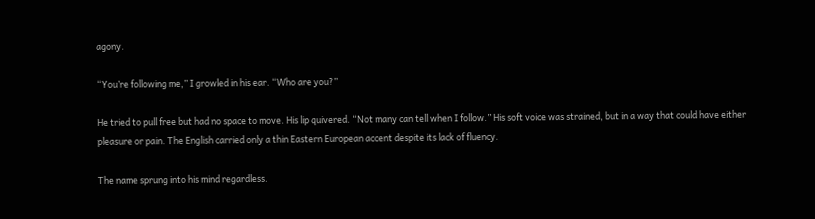agony.

“You’re following me,” I growled in his ear. “Who are you?”

He tried to pull free but had no space to move. His lip quivered. “Not many can tell when I follow.” His soft voice was strained, but in a way that could have either pleasure or pain. The English carried only a thin Eastern European accent despite its lack of fluency.

The name sprung into his mind regardless.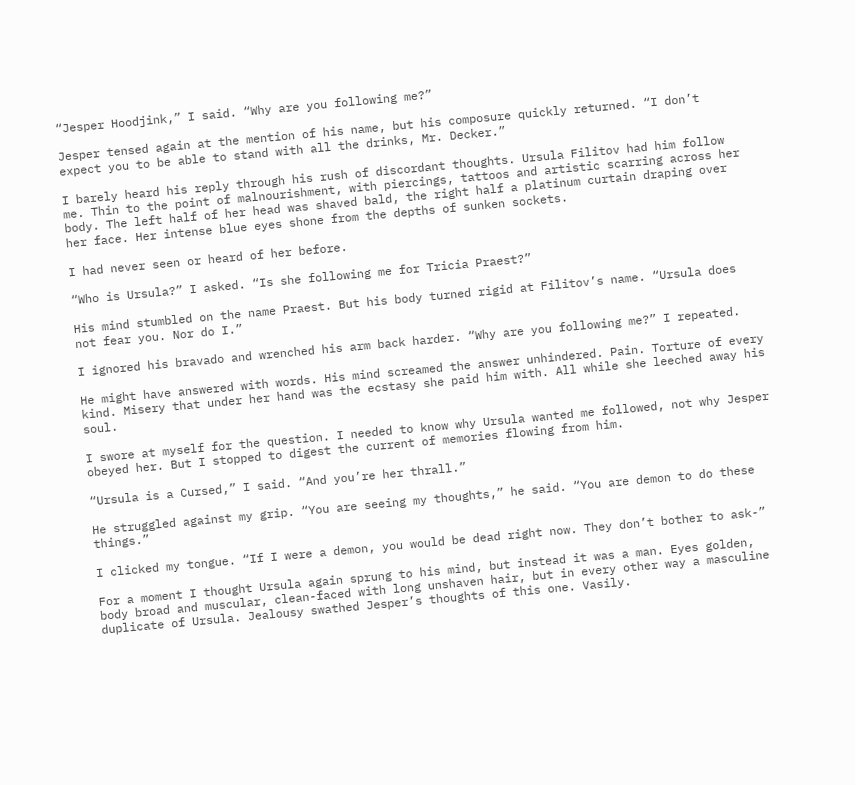“Jesper Hoodjink,” I said. “Why are you following me?”

Jesper tensed again at the mention of his name, but his composure quickly returned. “I don’t expect you to be able to stand with all the drinks, Mr. Decker.”

I barely heard his reply through his rush of discordant thoughts. Ursula Filitov had him follow me. Thin to the point of malnourishment, with piercings, tattoos and artistic scarring across her body. The left half of her head was shaved bald, the right half a platinum curtain draping over her face. Her intense blue eyes shone from the depths of sunken sockets.

I had never seen or heard of her before.

“Who is Ursula?” I asked. “Is she following me for Tricia Praest?”

His mind stumbled on the name Praest. But his body turned rigid at Filitov’s name. “Ursula does not fear you. Nor do I.”

I ignored his bravado and wrenched his arm back harder. “Why are you following me?” I repeated.

He might have answered with words. His mind screamed the answer unhindered. Pain. Torture of every kind. Misery that under her hand was the ecstasy she paid him with. All while she leeched away his soul.

I swore at myself for the question. I needed to know why Ursula wanted me followed, not why Jesper obeyed her. But I stopped to digest the current of memories flowing from him.

“Ursula is a Cursed,” I said. “And you’re her thrall.”

He struggled against my grip. “You are seeing my thoughts,” he said. “You are demon to do these things.”

I clicked my tongue. “If I were a demon, you would be dead right now. They don’t bother to ask-”

For a moment I thought Ursula again sprung to his mind, but instead it was a man. Eyes golden, body broad and muscular, clean-faced with long unshaven hair, but in every other way a masculine duplicate of Ursula. Jealousy swathed Jesper’s thoughts of this one. Vasily.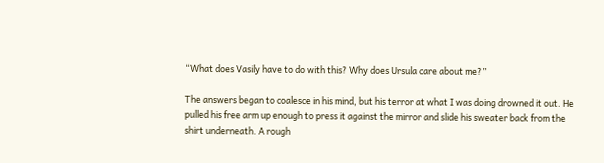“What does Vasily have to do with this? Why does Ursula care about me?”

The answers began to coalesce in his mind, but his terror at what I was doing drowned it out. He pulled his free arm up enough to press it against the mirror and slide his sweater back from the shirt underneath. A rough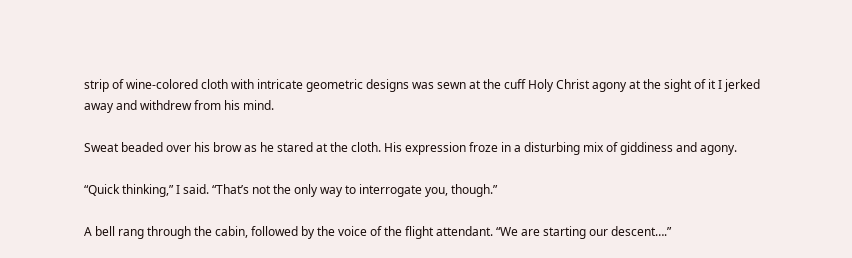strip of wine-colored cloth with intricate geometric designs was sewn at the cuff Holy Christ agony at the sight of it I jerked away and withdrew from his mind.

Sweat beaded over his brow as he stared at the cloth. His expression froze in a disturbing mix of giddiness and agony.

“Quick thinking,” I said. “That’s not the only way to interrogate you, though.”

A bell rang through the cabin, followed by the voice of the flight attendant. “We are starting our descent….”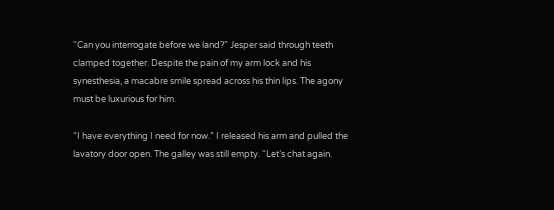“Can you interrogate before we land?” Jesper said through teeth clamped together. Despite the pain of my arm lock and his synesthesia, a macabre smile spread across his thin lips. The agony must be luxurious for him.

“I have everything I need for now.” I released his arm and pulled the lavatory door open. The galley was still empty. “Let’s chat again.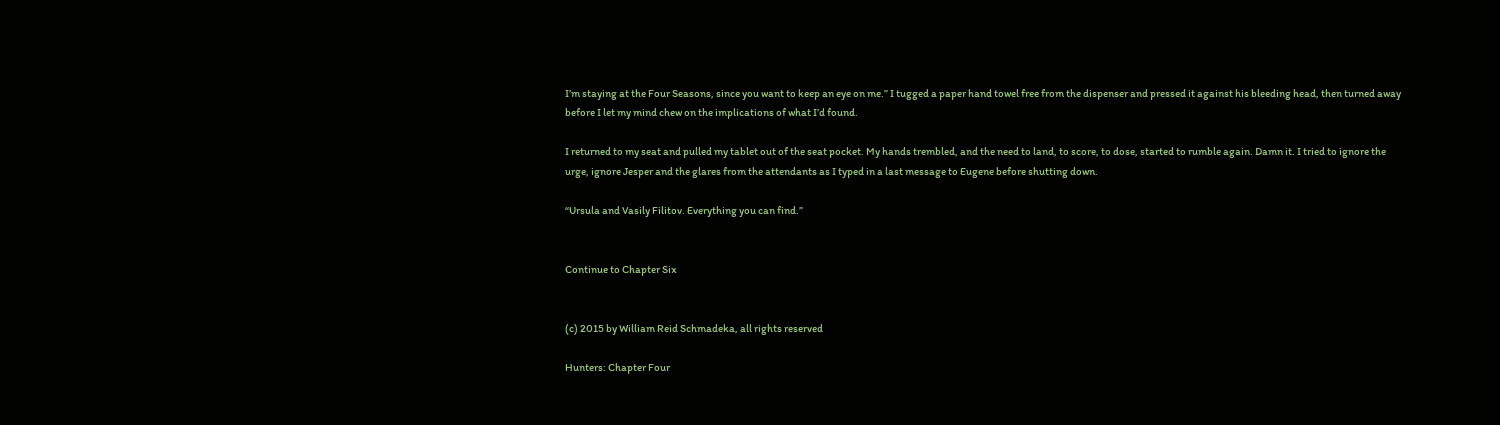I’m staying at the Four Seasons, since you want to keep an eye on me.” I tugged a paper hand towel free from the dispenser and pressed it against his bleeding head, then turned away before I let my mind chew on the implications of what I’d found.

I returned to my seat and pulled my tablet out of the seat pocket. My hands trembled, and the need to land, to score, to dose, started to rumble again. Damn it. I tried to ignore the urge, ignore Jesper and the glares from the attendants as I typed in a last message to Eugene before shutting down.

“Ursula and Vasily Filitov. Everything you can find.”


Continue to Chapter Six


(c) 2015 by William Reid Schmadeka, all rights reserved

Hunters: Chapter Four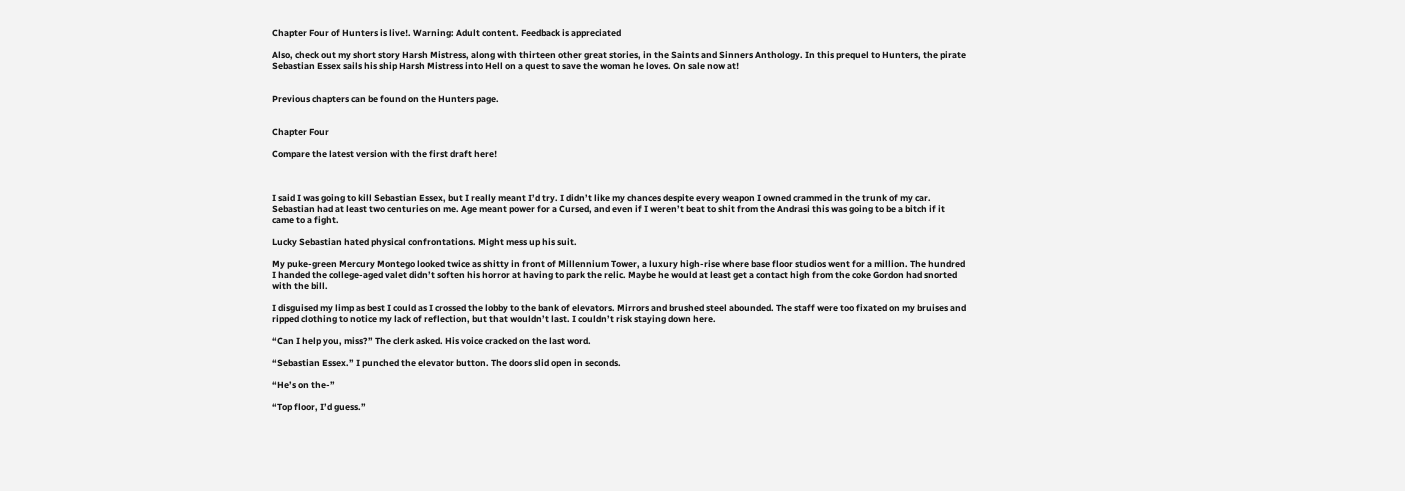Chapter Four of Hunters is live!. Warning: Adult content. Feedback is appreciated

Also, check out my short story Harsh Mistress, along with thirteen other great stories, in the Saints and Sinners Anthology. In this prequel to Hunters, the pirate Sebastian Essex sails his ship Harsh Mistress into Hell on a quest to save the woman he loves. On sale now at!


Previous chapters can be found on the Hunters page.


Chapter Four

Compare the latest version with the first draft here!



I said I was going to kill Sebastian Essex, but I really meant I’d try. I didn’t like my chances despite every weapon I owned crammed in the trunk of my car. Sebastian had at least two centuries on me. Age meant power for a Cursed, and even if I weren’t beat to shit from the Andrasi this was going to be a bitch if it came to a fight.

Lucky Sebastian hated physical confrontations. Might mess up his suit.

My puke-green Mercury Montego looked twice as shitty in front of Millennium Tower, a luxury high-rise where base floor studios went for a million. The hundred I handed the college-aged valet didn’t soften his horror at having to park the relic. Maybe he would at least get a contact high from the coke Gordon had snorted with the bill.

I disguised my limp as best I could as I crossed the lobby to the bank of elevators. Mirrors and brushed steel abounded. The staff were too fixated on my bruises and ripped clothing to notice my lack of reflection, but that wouldn’t last. I couldn’t risk staying down here.

“Can I help you, miss?” The clerk asked. His voice cracked on the last word.

“Sebastian Essex.” I punched the elevator button. The doors slid open in seconds.

“He’s on the-”

“Top floor, I’d guess.”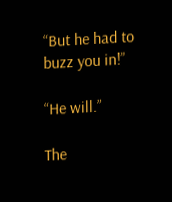“But he had to buzz you in!”

“He will.”

The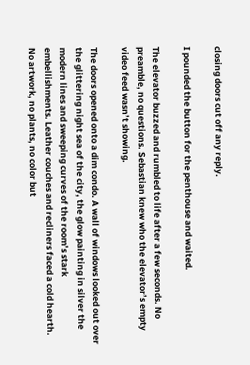closing doors cut off any reply.

I pounded the button for the penthouse and waited.

The elevator buzzed and rumbled to life after a few seconds. No preamble, no questions. Sebastian knew who the elevator’s empty video feed wasn’t showing.

The doors opened onto a dim condo. A wall of windows looked out over the glittering night sea of the city, the glow painting in silver the modern lines and sweeping curves of the room’s stark embellishments. Leather couches and recliners faced a cold hearth. No artwork, no plants, no color but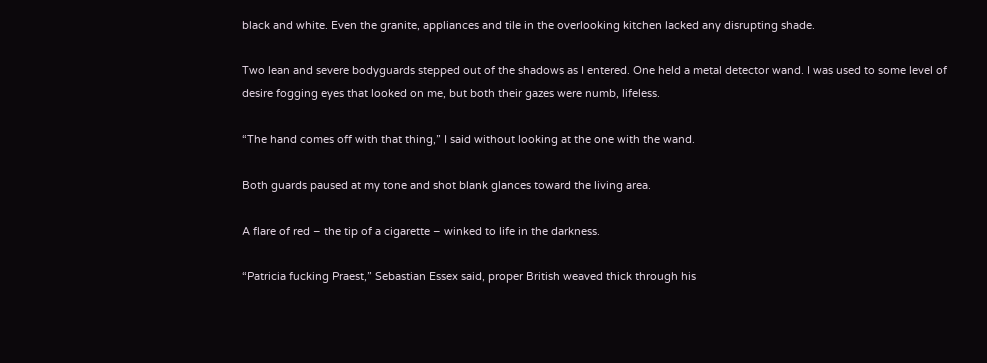black and white. Even the granite, appliances and tile in the overlooking kitchen lacked any disrupting shade.

Two lean and severe bodyguards stepped out of the shadows as I entered. One held a metal detector wand. I was used to some level of desire fogging eyes that looked on me, but both their gazes were numb, lifeless.

“The hand comes off with that thing,” I said without looking at the one with the wand.

Both guards paused at my tone and shot blank glances toward the living area.

A flare of red – the tip of a cigarette – winked to life in the darkness.

“Patricia fucking Praest,” Sebastian Essex said, proper British weaved thick through his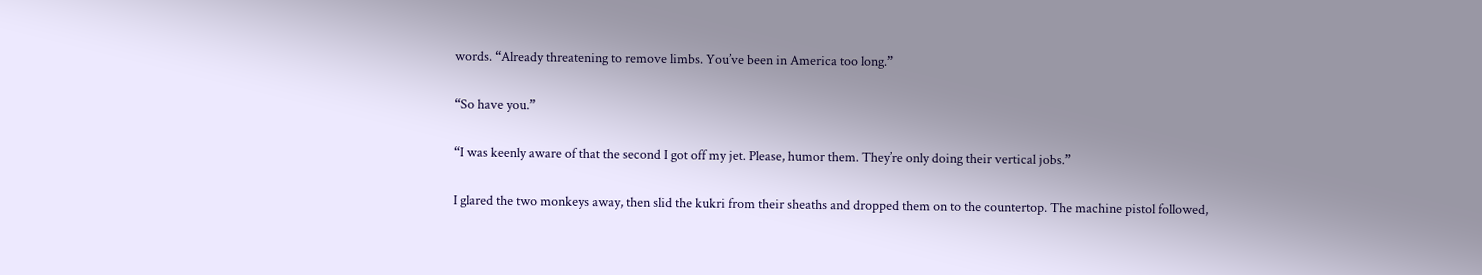words. “Already threatening to remove limbs. You’ve been in America too long.”

“So have you.”

“I was keenly aware of that the second I got off my jet. Please, humor them. They’re only doing their vertical jobs.”

I glared the two monkeys away, then slid the kukri from their sheaths and dropped them on to the countertop. The machine pistol followed,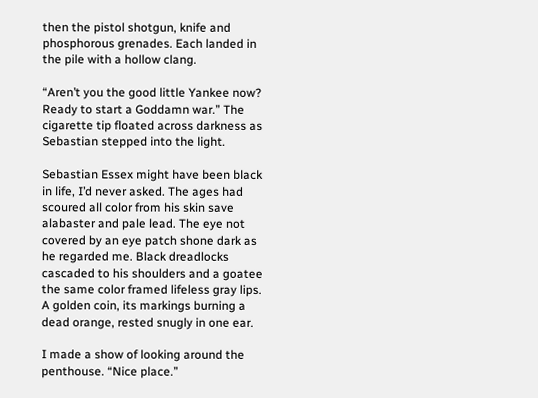then the pistol shotgun, knife and phosphorous grenades. Each landed in the pile with a hollow clang.

“Aren’t you the good little Yankee now? Ready to start a Goddamn war.” The cigarette tip floated across darkness as Sebastian stepped into the light.

Sebastian Essex might have been black in life, I’d never asked. The ages had scoured all color from his skin save alabaster and pale lead. The eye not covered by an eye patch shone dark as he regarded me. Black dreadlocks cascaded to his shoulders and a goatee the same color framed lifeless gray lips. A golden coin, its markings burning a dead orange, rested snugly in one ear.

I made a show of looking around the penthouse. “Nice place.”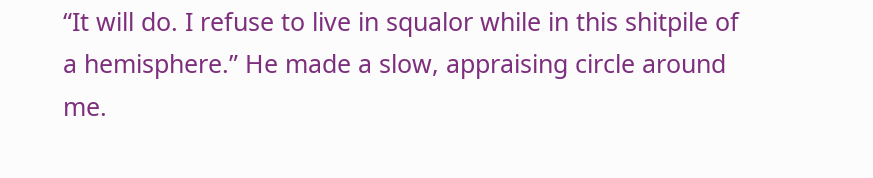“It will do. I refuse to live in squalor while in this shitpile of a hemisphere.” He made a slow, appraising circle around me.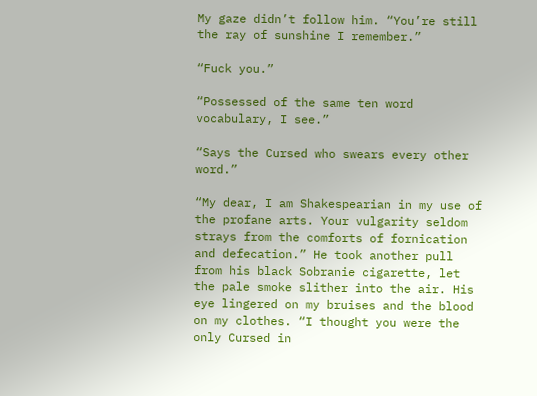My gaze didn’t follow him. “You’re still the ray of sunshine I remember.”

“Fuck you.”

“Possessed of the same ten word vocabulary, I see.”

“Says the Cursed who swears every other word.”

“My dear, I am Shakespearian in my use of the profane arts. Your vulgarity seldom strays from the comforts of fornication and defecation.” He took another pull from his black Sobranie cigarette, let the pale smoke slither into the air. His eye lingered on my bruises and the blood on my clothes. “I thought you were the only Cursed in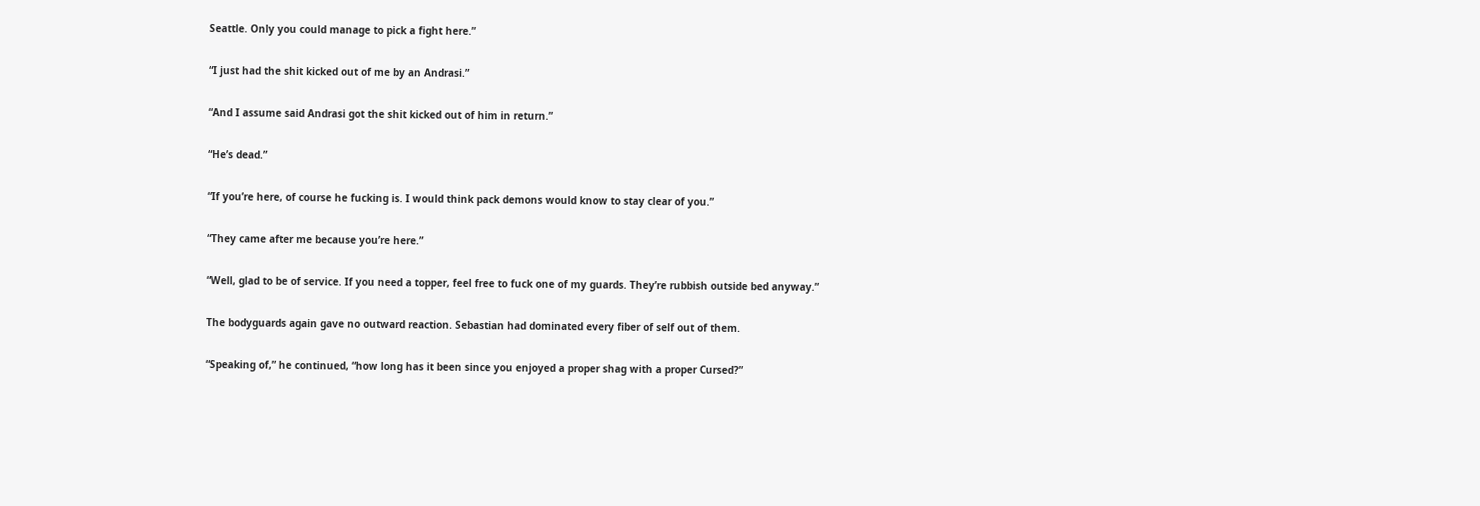Seattle. Only you could manage to pick a fight here.”

“I just had the shit kicked out of me by an Andrasi.”

“And I assume said Andrasi got the shit kicked out of him in return.”

“He’s dead.”

“If you’re here, of course he fucking is. I would think pack demons would know to stay clear of you.”

“They came after me because you’re here.”

“Well, glad to be of service. If you need a topper, feel free to fuck one of my guards. They’re rubbish outside bed anyway.”

The bodyguards again gave no outward reaction. Sebastian had dominated every fiber of self out of them.

“Speaking of,” he continued, “how long has it been since you enjoyed a proper shag with a proper Cursed?”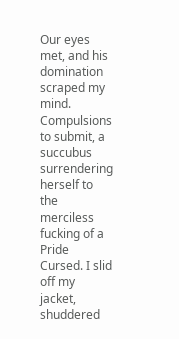Our eyes met, and his domination scraped my mind. Compulsions to submit, a succubus surrendering herself to the merciless fucking of a Pride Cursed. I slid off my jacket, shuddered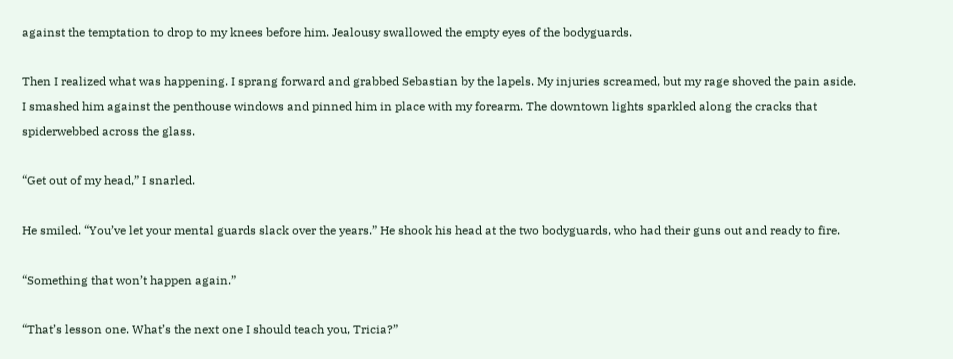against the temptation to drop to my knees before him. Jealousy swallowed the empty eyes of the bodyguards.

Then I realized what was happening. I sprang forward and grabbed Sebastian by the lapels. My injuries screamed, but my rage shoved the pain aside. I smashed him against the penthouse windows and pinned him in place with my forearm. The downtown lights sparkled along the cracks that spiderwebbed across the glass.

“Get out of my head,” I snarled.

He smiled. “You’ve let your mental guards slack over the years.” He shook his head at the two bodyguards, who had their guns out and ready to fire.

“Something that won’t happen again.”

“That’s lesson one. What’s the next one I should teach you, Tricia?”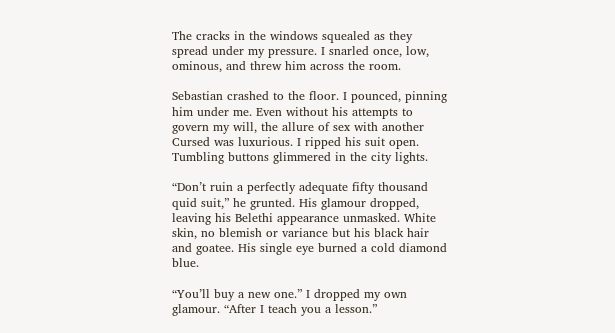The cracks in the windows squealed as they spread under my pressure. I snarled once, low, ominous, and threw him across the room.

Sebastian crashed to the floor. I pounced, pinning him under me. Even without his attempts to govern my will, the allure of sex with another Cursed was luxurious. I ripped his suit open. Tumbling buttons glimmered in the city lights.

“Don’t ruin a perfectly adequate fifty thousand quid suit,” he grunted. His glamour dropped, leaving his Belethi appearance unmasked. White skin, no blemish or variance but his black hair and goatee. His single eye burned a cold diamond blue.

“You’ll buy a new one.” I dropped my own glamour. “After I teach you a lesson.”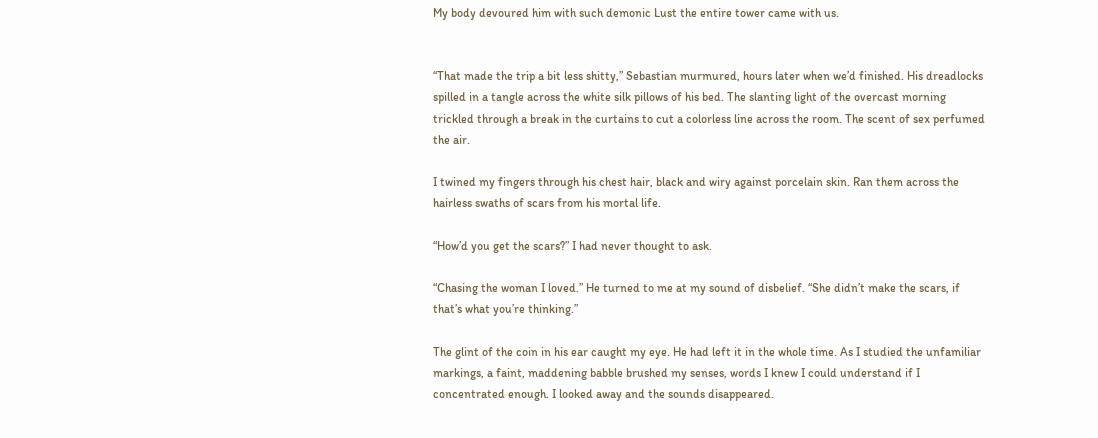My body devoured him with such demonic Lust the entire tower came with us.


“That made the trip a bit less shitty,” Sebastian murmured, hours later when we’d finished. His dreadlocks spilled in a tangle across the white silk pillows of his bed. The slanting light of the overcast morning trickled through a break in the curtains to cut a colorless line across the room. The scent of sex perfumed the air.

I twined my fingers through his chest hair, black and wiry against porcelain skin. Ran them across the hairless swaths of scars from his mortal life.

“How’d you get the scars?” I had never thought to ask.

“Chasing the woman I loved.” He turned to me at my sound of disbelief. “She didn’t make the scars, if that’s what you’re thinking.”

The glint of the coin in his ear caught my eye. He had left it in the whole time. As I studied the unfamiliar markings, a faint, maddening babble brushed my senses, words I knew I could understand if I concentrated enough. I looked away and the sounds disappeared.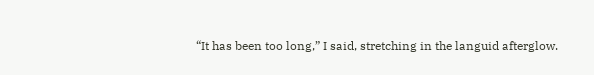“It has been too long,” I said, stretching in the languid afterglow.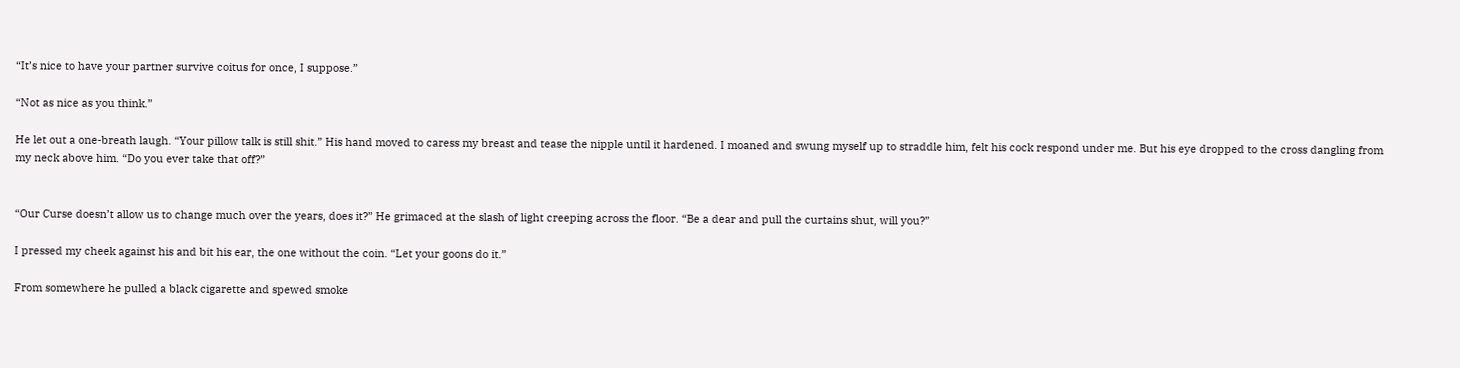“It’s nice to have your partner survive coitus for once, I suppose.”

“Not as nice as you think.”

He let out a one-breath laugh. “Your pillow talk is still shit.” His hand moved to caress my breast and tease the nipple until it hardened. I moaned and swung myself up to straddle him, felt his cock respond under me. But his eye dropped to the cross dangling from my neck above him. “Do you ever take that off?”


“Our Curse doesn’t allow us to change much over the years, does it?” He grimaced at the slash of light creeping across the floor. “Be a dear and pull the curtains shut, will you?”

I pressed my cheek against his and bit his ear, the one without the coin. “Let your goons do it.”

From somewhere he pulled a black cigarette and spewed smoke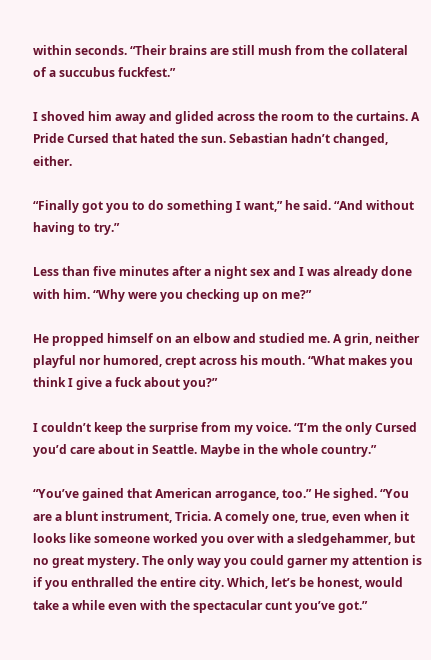within seconds. “Their brains are still mush from the collateral of a succubus fuckfest.”

I shoved him away and glided across the room to the curtains. A Pride Cursed that hated the sun. Sebastian hadn’t changed, either.

“Finally got you to do something I want,” he said. “And without having to try.”

Less than five minutes after a night sex and I was already done with him. “Why were you checking up on me?”

He propped himself on an elbow and studied me. A grin, neither playful nor humored, crept across his mouth. “What makes you think I give a fuck about you?”

I couldn’t keep the surprise from my voice. “I’m the only Cursed you’d care about in Seattle. Maybe in the whole country.”

“You’ve gained that American arrogance, too.” He sighed. “You are a blunt instrument, Tricia. A comely one, true, even when it looks like someone worked you over with a sledgehammer, but no great mystery. The only way you could garner my attention is if you enthralled the entire city. Which, let’s be honest, would take a while even with the spectacular cunt you’ve got.”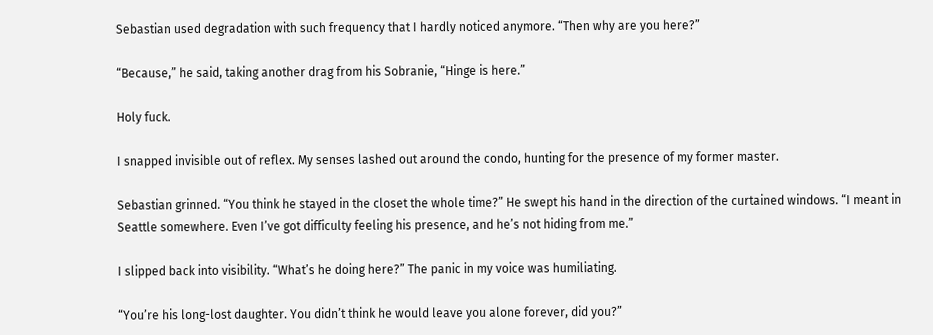Sebastian used degradation with such frequency that I hardly noticed anymore. “Then why are you here?”

“Because,” he said, taking another drag from his Sobranie, “Hinge is here.”

Holy fuck.

I snapped invisible out of reflex. My senses lashed out around the condo, hunting for the presence of my former master.

Sebastian grinned. “You think he stayed in the closet the whole time?” He swept his hand in the direction of the curtained windows. “I meant in Seattle somewhere. Even I’ve got difficulty feeling his presence, and he’s not hiding from me.”

I slipped back into visibility. “What’s he doing here?” The panic in my voice was humiliating.

“You’re his long-lost daughter. You didn’t think he would leave you alone forever, did you?”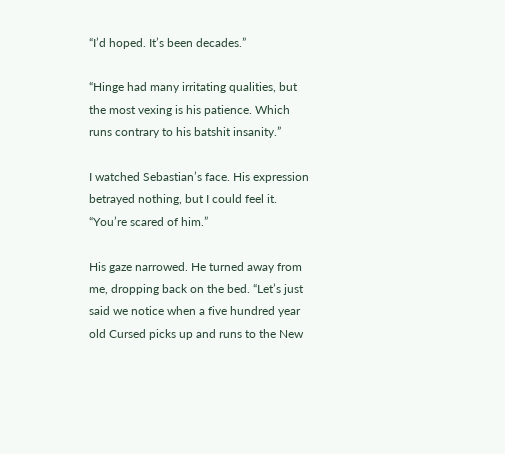“I’d hoped. It’s been decades.”

“Hinge had many irritating qualities, but the most vexing is his patience. Which runs contrary to his batshit insanity.”

I watched Sebastian’s face. His expression betrayed nothing, but I could feel it. “You’re scared of him.”

His gaze narrowed. He turned away from me, dropping back on the bed. “Let’s just said we notice when a five hundred year old Cursed picks up and runs to the New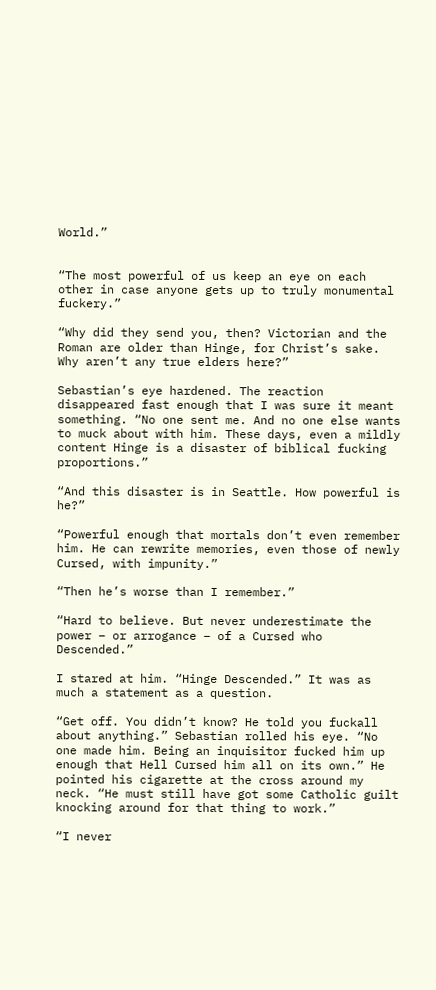World.”


“The most powerful of us keep an eye on each other in case anyone gets up to truly monumental fuckery.”

“Why did they send you, then? Victorian and the Roman are older than Hinge, for Christ’s sake. Why aren’t any true elders here?”

Sebastian’s eye hardened. The reaction disappeared fast enough that I was sure it meant something. “No one sent me. And no one else wants to muck about with him. These days, even a mildly content Hinge is a disaster of biblical fucking proportions.”

“And this disaster is in Seattle. How powerful is he?”

“Powerful enough that mortals don’t even remember him. He can rewrite memories, even those of newly Cursed, with impunity.”

“Then he’s worse than I remember.”

“Hard to believe. But never underestimate the power – or arrogance – of a Cursed who Descended.”

I stared at him. “Hinge Descended.” It was as much a statement as a question.

“Get off. You didn’t know? He told you fuckall about anything.” Sebastian rolled his eye. “No one made him. Being an inquisitor fucked him up enough that Hell Cursed him all on its own.” He pointed his cigarette at the cross around my neck. “He must still have got some Catholic guilt knocking around for that thing to work.”

“I never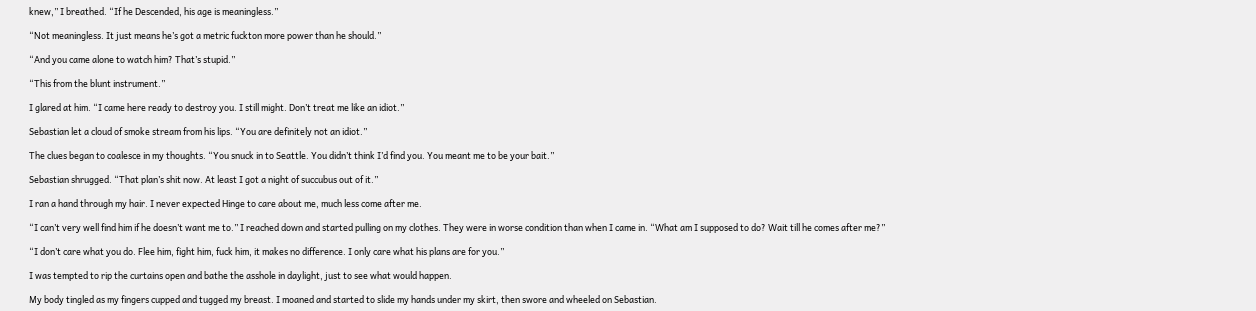knew,” I breathed. “If he Descended, his age is meaningless.”

“Not meaningless. It just means he’s got a metric fuckton more power than he should.”

“And you came alone to watch him? That’s stupid.”

“This from the blunt instrument.”

I glared at him. “I came here ready to destroy you. I still might. Don’t treat me like an idiot.”

Sebastian let a cloud of smoke stream from his lips. “You are definitely not an idiot.”

The clues began to coalesce in my thoughts. “You snuck in to Seattle. You didn’t think I’d find you. You meant me to be your bait.”

Sebastian shrugged. “That plan’s shit now. At least I got a night of succubus out of it.”

I ran a hand through my hair. I never expected Hinge to care about me, much less come after me.

“I can’t very well find him if he doesn’t want me to.” I reached down and started pulling on my clothes. They were in worse condition than when I came in. “What am I supposed to do? Wait till he comes after me?”

“I don’t care what you do. Flee him, fight him, fuck him, it makes no difference. I only care what his plans are for you.”

I was tempted to rip the curtains open and bathe the asshole in daylight, just to see what would happen.

My body tingled as my fingers cupped and tugged my breast. I moaned and started to slide my hands under my skirt, then swore and wheeled on Sebastian.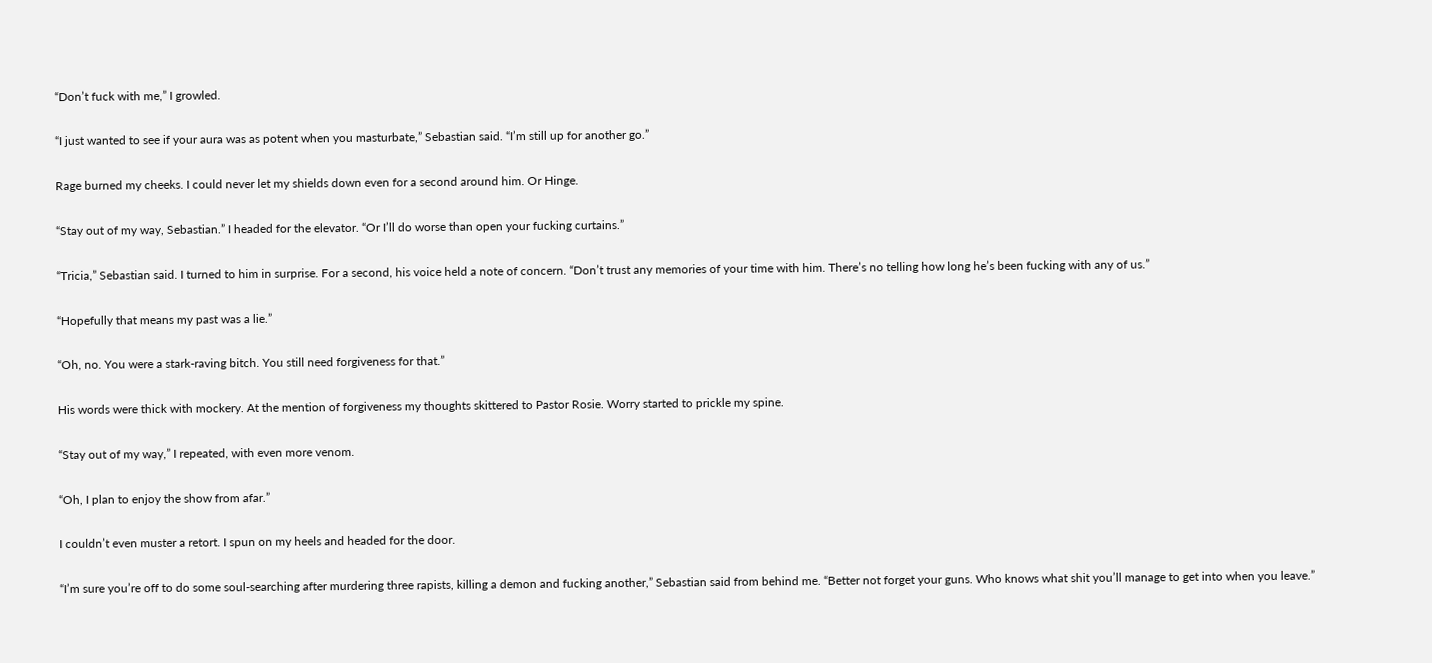“Don’t fuck with me,” I growled.

“I just wanted to see if your aura was as potent when you masturbate,” Sebastian said. “I’m still up for another go.”

Rage burned my cheeks. I could never let my shields down even for a second around him. Or Hinge.

“Stay out of my way, Sebastian.” I headed for the elevator. “Or I’ll do worse than open your fucking curtains.”

“Tricia,” Sebastian said. I turned to him in surprise. For a second, his voice held a note of concern. “Don’t trust any memories of your time with him. There’s no telling how long he’s been fucking with any of us.”

“Hopefully that means my past was a lie.”

“Oh, no. You were a stark-raving bitch. You still need forgiveness for that.”

His words were thick with mockery. At the mention of forgiveness my thoughts skittered to Pastor Rosie. Worry started to prickle my spine.

“Stay out of my way,” I repeated, with even more venom.

“Oh, I plan to enjoy the show from afar.”

I couldn’t even muster a retort. I spun on my heels and headed for the door.

“I’m sure you’re off to do some soul-searching after murdering three rapists, killing a demon and fucking another,” Sebastian said from behind me. “Better not forget your guns. Who knows what shit you’ll manage to get into when you leave.”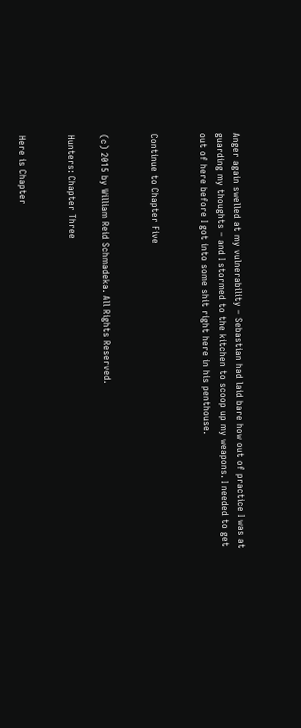Anger again swelled at my vulnerability – Sebastian had laid bare how out of practice I was at guarding my thoughts – and I stormed to the kitchen to scoop up my weapons. I needed to get out of here before I got into some shit right here in his penthouse.


Continue to Chapter Five


(c) 2015 by William Reid Schmadeka. All Rights Reserved.

Hunters: Chapter Three


Here is Chapter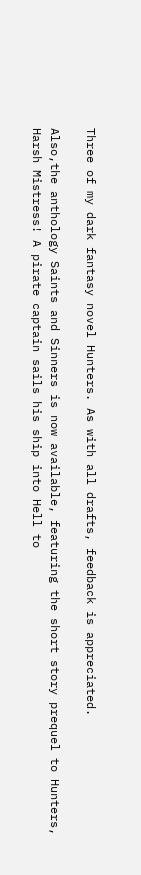Three of my dark fantasy novel Hunters. As with all drafts, feedback is appreciated.

Also,the anthology Saints and Sinners is now available, featuring the short story prequel to Hunters, Harsh Mistress! A pirate captain sails his ship into Hell to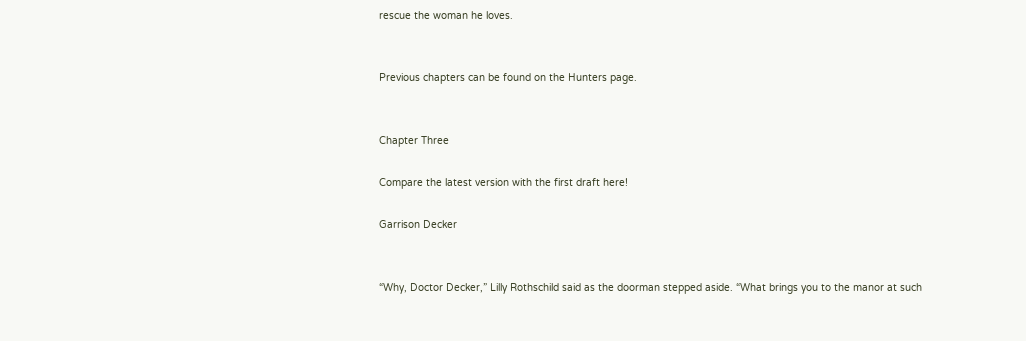rescue the woman he loves.


Previous chapters can be found on the Hunters page.


Chapter Three

Compare the latest version with the first draft here!

Garrison Decker


“Why, Doctor Decker,” Lilly Rothschild said as the doorman stepped aside. “What brings you to the manor at such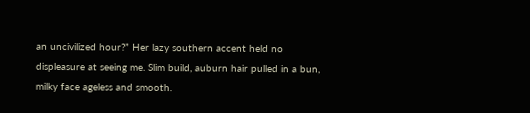an uncivilized hour?” Her lazy southern accent held no displeasure at seeing me. Slim build, auburn hair pulled in a bun, milky face ageless and smooth.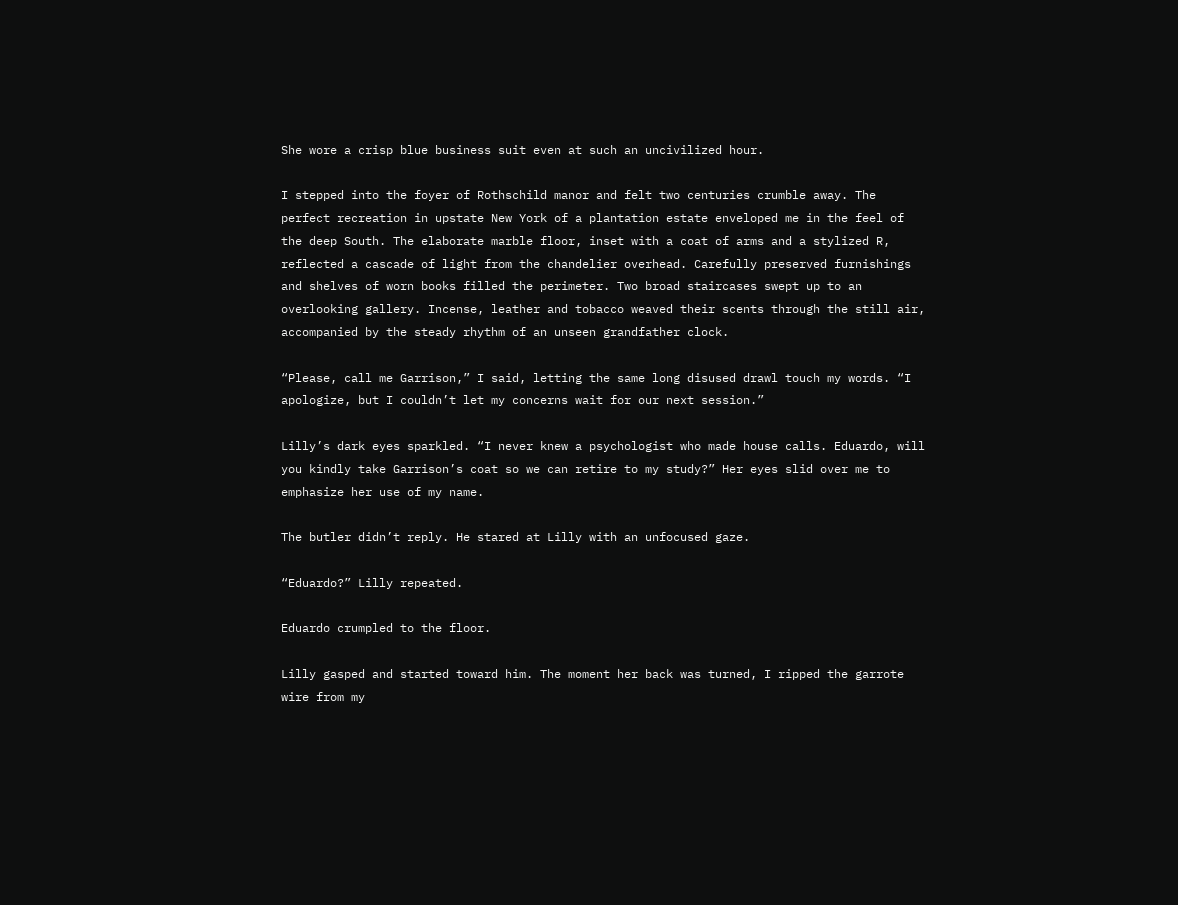She wore a crisp blue business suit even at such an uncivilized hour.

I stepped into the foyer of Rothschild manor and felt two centuries crumble away. The perfect recreation in upstate New York of a plantation estate enveloped me in the feel of the deep South. The elaborate marble floor, inset with a coat of arms and a stylized R, reflected a cascade of light from the chandelier overhead. Carefully preserved furnishings and shelves of worn books filled the perimeter. Two broad staircases swept up to an overlooking gallery. Incense, leather and tobacco weaved their scents through the still air, accompanied by the steady rhythm of an unseen grandfather clock.

“Please, call me Garrison,” I said, letting the same long disused drawl touch my words. “I apologize, but I couldn’t let my concerns wait for our next session.”

Lilly’s dark eyes sparkled. “I never knew a psychologist who made house calls. Eduardo, will you kindly take Garrison’s coat so we can retire to my study?” Her eyes slid over me to emphasize her use of my name.

The butler didn’t reply. He stared at Lilly with an unfocused gaze.

“Eduardo?” Lilly repeated.

Eduardo crumpled to the floor.

Lilly gasped and started toward him. The moment her back was turned, I ripped the garrote wire from my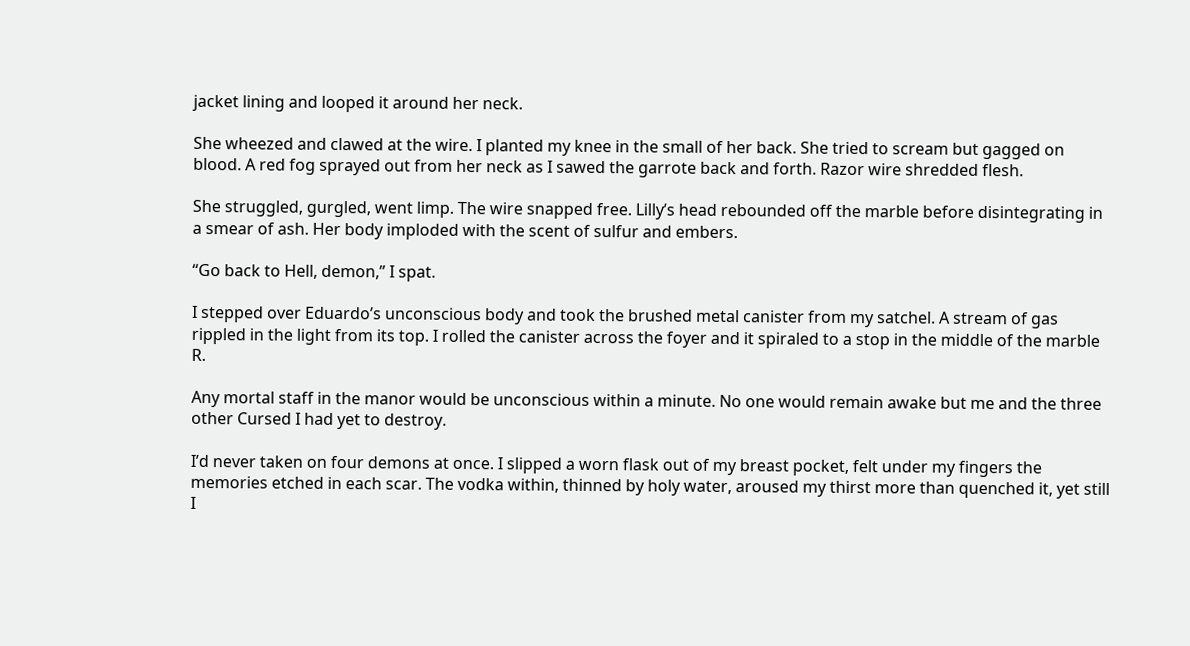jacket lining and looped it around her neck.

She wheezed and clawed at the wire. I planted my knee in the small of her back. She tried to scream but gagged on blood. A red fog sprayed out from her neck as I sawed the garrote back and forth. Razor wire shredded flesh.

She struggled, gurgled, went limp. The wire snapped free. Lilly’s head rebounded off the marble before disintegrating in a smear of ash. Her body imploded with the scent of sulfur and embers.

“Go back to Hell, demon,” I spat.

I stepped over Eduardo’s unconscious body and took the brushed metal canister from my satchel. A stream of gas rippled in the light from its top. I rolled the canister across the foyer and it spiraled to a stop in the middle of the marble R.

Any mortal staff in the manor would be unconscious within a minute. No one would remain awake but me and the three other Cursed I had yet to destroy.

I’d never taken on four demons at once. I slipped a worn flask out of my breast pocket, felt under my fingers the memories etched in each scar. The vodka within, thinned by holy water, aroused my thirst more than quenched it, yet still I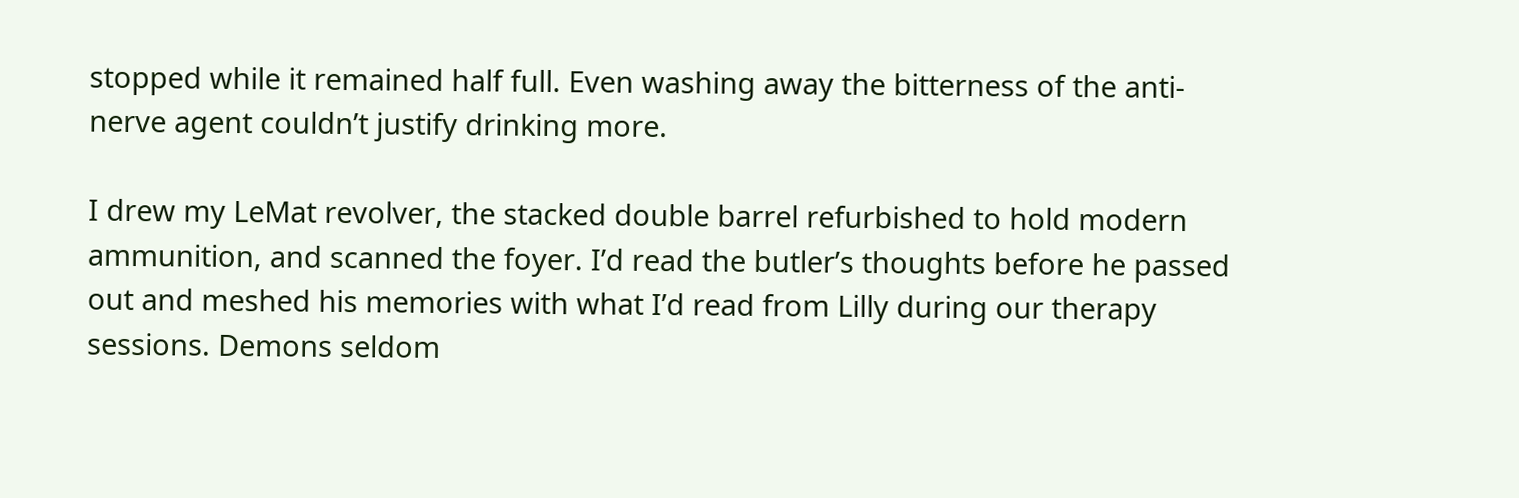stopped while it remained half full. Even washing away the bitterness of the anti-nerve agent couldn’t justify drinking more.

I drew my LeMat revolver, the stacked double barrel refurbished to hold modern ammunition, and scanned the foyer. I’d read the butler’s thoughts before he passed out and meshed his memories with what I’d read from Lilly during our therapy sessions. Demons seldom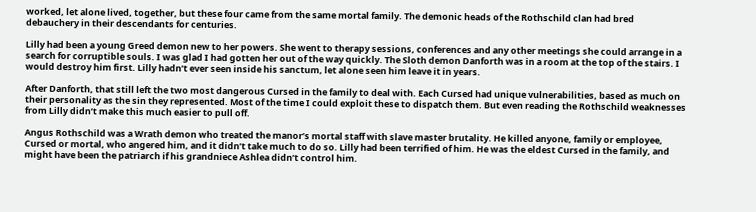worked, let alone lived, together, but these four came from the same mortal family. The demonic heads of the Rothschild clan had bred debauchery in their descendants for centuries.

Lilly had been a young Greed demon new to her powers. She went to therapy sessions, conferences and any other meetings she could arrange in a search for corruptible souls. I was glad I had gotten her out of the way quickly. The Sloth demon Danforth was in a room at the top of the stairs. I would destroy him first. Lilly hadn’t ever seen inside his sanctum, let alone seen him leave it in years.

After Danforth, that still left the two most dangerous Cursed in the family to deal with. Each Cursed had unique vulnerabilities, based as much on their personality as the sin they represented. Most of the time I could exploit these to dispatch them. But even reading the Rothschild weaknesses from Lilly didn’t make this much easier to pull off.

Angus Rothschild was a Wrath demon who treated the manor’s mortal staff with slave master brutality. He killed anyone, family or employee, Cursed or mortal, who angered him, and it didn’t take much to do so. Lilly had been terrified of him. He was the eldest Cursed in the family, and might have been the patriarch if his grandniece Ashlea didn’t control him.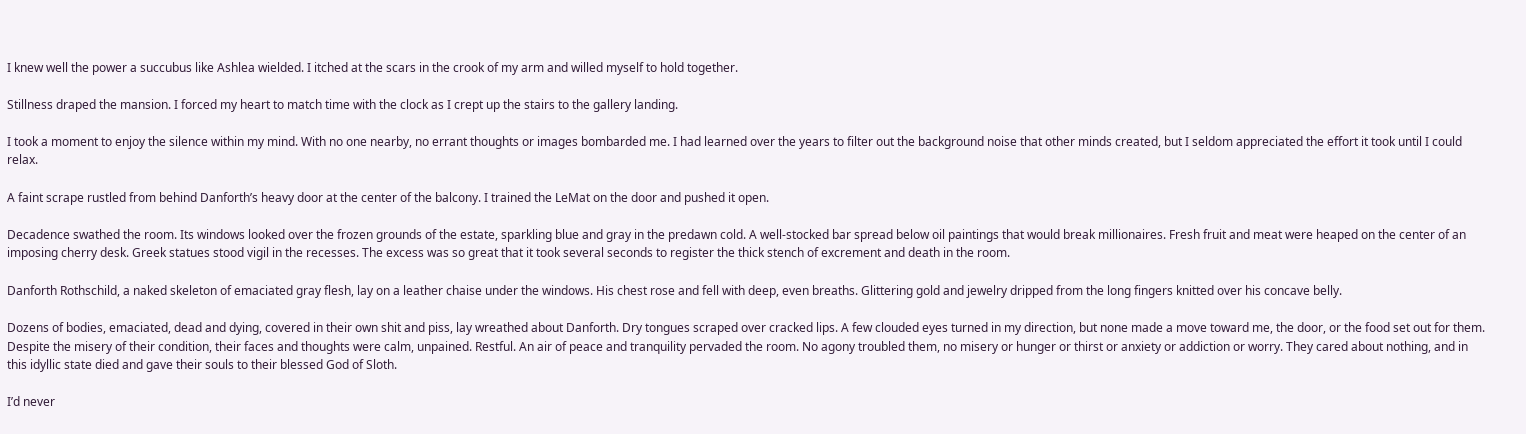I knew well the power a succubus like Ashlea wielded. I itched at the scars in the crook of my arm and willed myself to hold together.

Stillness draped the mansion. I forced my heart to match time with the clock as I crept up the stairs to the gallery landing.

I took a moment to enjoy the silence within my mind. With no one nearby, no errant thoughts or images bombarded me. I had learned over the years to filter out the background noise that other minds created, but I seldom appreciated the effort it took until I could relax.

A faint scrape rustled from behind Danforth’s heavy door at the center of the balcony. I trained the LeMat on the door and pushed it open.

Decadence swathed the room. Its windows looked over the frozen grounds of the estate, sparkling blue and gray in the predawn cold. A well-stocked bar spread below oil paintings that would break millionaires. Fresh fruit and meat were heaped on the center of an imposing cherry desk. Greek statues stood vigil in the recesses. The excess was so great that it took several seconds to register the thick stench of excrement and death in the room.

Danforth Rothschild, a naked skeleton of emaciated gray flesh, lay on a leather chaise under the windows. His chest rose and fell with deep, even breaths. Glittering gold and jewelry dripped from the long fingers knitted over his concave belly.

Dozens of bodies, emaciated, dead and dying, covered in their own shit and piss, lay wreathed about Danforth. Dry tongues scraped over cracked lips. A few clouded eyes turned in my direction, but none made a move toward me, the door, or the food set out for them. Despite the misery of their condition, their faces and thoughts were calm, unpained. Restful. An air of peace and tranquility pervaded the room. No agony troubled them, no misery or hunger or thirst or anxiety or addiction or worry. They cared about nothing, and in this idyllic state died and gave their souls to their blessed God of Sloth.

I’d never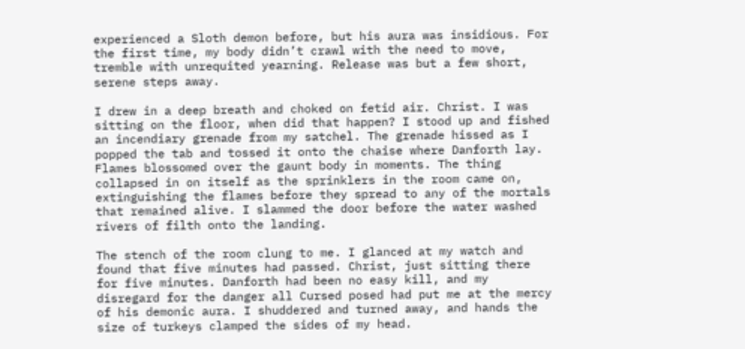experienced a Sloth demon before, but his aura was insidious. For the first time, my body didn’t crawl with the need to move, tremble with unrequited yearning. Release was but a few short, serene steps away.

I drew in a deep breath and choked on fetid air. Christ. I was sitting on the floor, when did that happen? I stood up and fished an incendiary grenade from my satchel. The grenade hissed as I popped the tab and tossed it onto the chaise where Danforth lay. Flames blossomed over the gaunt body in moments. The thing collapsed in on itself as the sprinklers in the room came on, extinguishing the flames before they spread to any of the mortals that remained alive. I slammed the door before the water washed rivers of filth onto the landing.

The stench of the room clung to me. I glanced at my watch and found that five minutes had passed. Christ, just sitting there for five minutes. Danforth had been no easy kill, and my disregard for the danger all Cursed posed had put me at the mercy of his demonic aura. I shuddered and turned away, and hands the size of turkeys clamped the sides of my head.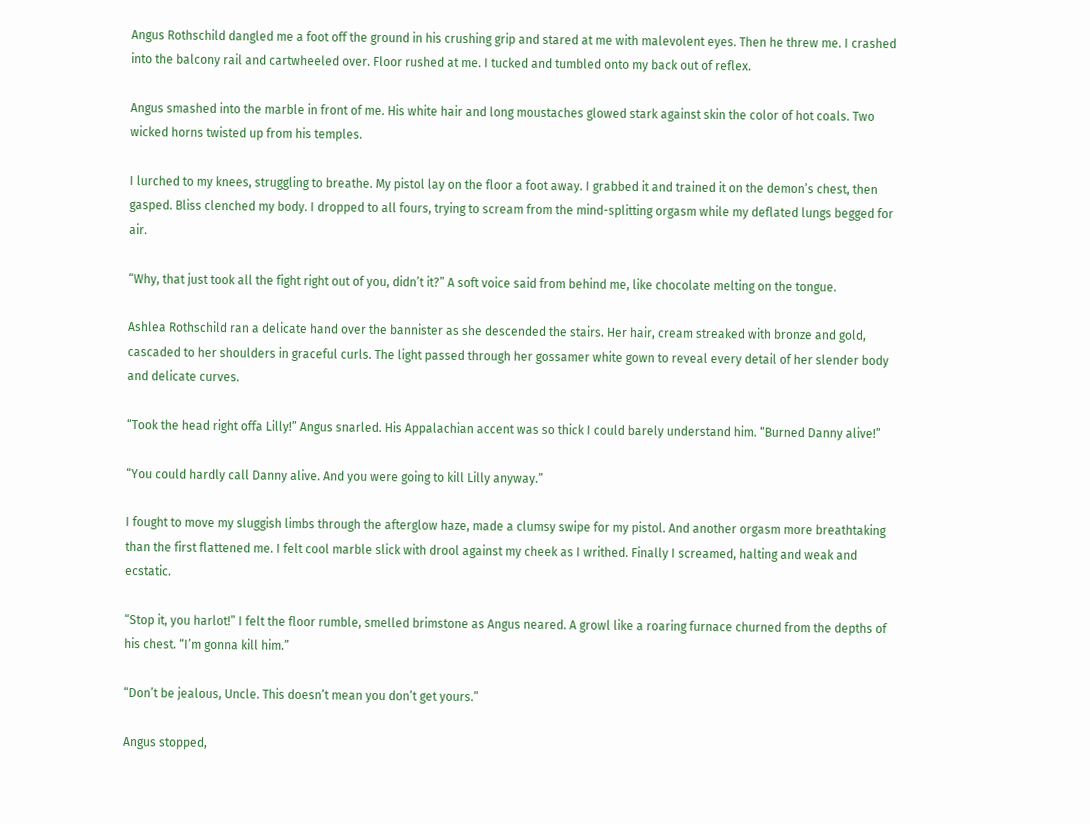Angus Rothschild dangled me a foot off the ground in his crushing grip and stared at me with malevolent eyes. Then he threw me. I crashed into the balcony rail and cartwheeled over. Floor rushed at me. I tucked and tumbled onto my back out of reflex.

Angus smashed into the marble in front of me. His white hair and long moustaches glowed stark against skin the color of hot coals. Two wicked horns twisted up from his temples.

I lurched to my knees, struggling to breathe. My pistol lay on the floor a foot away. I grabbed it and trained it on the demon’s chest, then gasped. Bliss clenched my body. I dropped to all fours, trying to scream from the mind-splitting orgasm while my deflated lungs begged for air.

“Why, that just took all the fight right out of you, didn’t it?” A soft voice said from behind me, like chocolate melting on the tongue.

Ashlea Rothschild ran a delicate hand over the bannister as she descended the stairs. Her hair, cream streaked with bronze and gold, cascaded to her shoulders in graceful curls. The light passed through her gossamer white gown to reveal every detail of her slender body and delicate curves.

“Took the head right offa Lilly!” Angus snarled. His Appalachian accent was so thick I could barely understand him. “Burned Danny alive!”

“You could hardly call Danny alive. And you were going to kill Lilly anyway.”

I fought to move my sluggish limbs through the afterglow haze, made a clumsy swipe for my pistol. And another orgasm more breathtaking than the first flattened me. I felt cool marble slick with drool against my cheek as I writhed. Finally I screamed, halting and weak and ecstatic.

“Stop it, you harlot!” I felt the floor rumble, smelled brimstone as Angus neared. A growl like a roaring furnace churned from the depths of his chest. “I’m gonna kill him.”

“Don’t be jealous, Uncle. This doesn’t mean you don’t get yours.”

Angus stopped,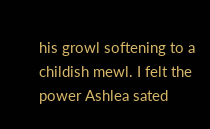his growl softening to a childish mewl. I felt the power Ashlea sated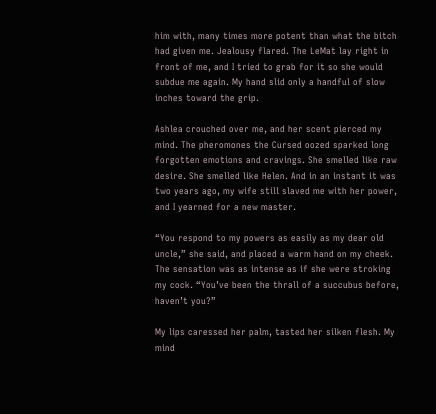him with, many times more potent than what the bitch had given me. Jealousy flared. The LeMat lay right in front of me, and I tried to grab for it so she would subdue me again. My hand slid only a handful of slow inches toward the grip.

Ashlea crouched over me, and her scent pierced my mind. The pheromones the Cursed oozed sparked long forgotten emotions and cravings. She smelled like raw desire. She smelled like Helen. And in an instant it was two years ago, my wife still slaved me with her power, and I yearned for a new master.

“You respond to my powers as easily as my dear old uncle,” she said, and placed a warm hand on my cheek. The sensation was as intense as if she were stroking my cock. “You’ve been the thrall of a succubus before, haven’t you?”

My lips caressed her palm, tasted her silken flesh. My mind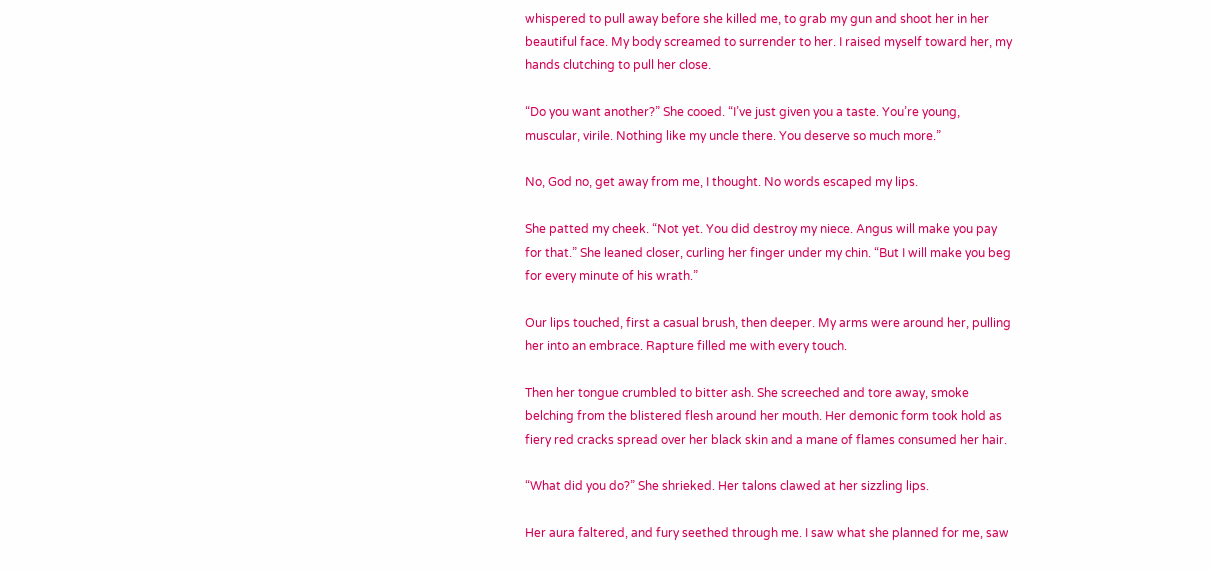whispered to pull away before she killed me, to grab my gun and shoot her in her beautiful face. My body screamed to surrender to her. I raised myself toward her, my hands clutching to pull her close.

“Do you want another?” She cooed. “I’ve just given you a taste. You’re young, muscular, virile. Nothing like my uncle there. You deserve so much more.”

No, God no, get away from me, I thought. No words escaped my lips.

She patted my cheek. “Not yet. You did destroy my niece. Angus will make you pay for that.” She leaned closer, curling her finger under my chin. “But I will make you beg for every minute of his wrath.”

Our lips touched, first a casual brush, then deeper. My arms were around her, pulling her into an embrace. Rapture filled me with every touch.

Then her tongue crumbled to bitter ash. She screeched and tore away, smoke belching from the blistered flesh around her mouth. Her demonic form took hold as fiery red cracks spread over her black skin and a mane of flames consumed her hair.

“What did you do?” She shrieked. Her talons clawed at her sizzling lips.

Her aura faltered, and fury seethed through me. I saw what she planned for me, saw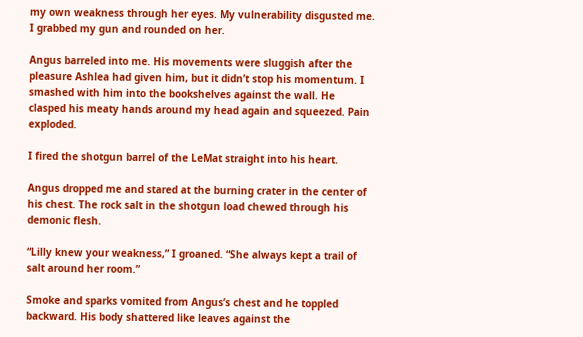my own weakness through her eyes. My vulnerability disgusted me. I grabbed my gun and rounded on her.

Angus barreled into me. His movements were sluggish after the pleasure Ashlea had given him, but it didn’t stop his momentum. I smashed with him into the bookshelves against the wall. He clasped his meaty hands around my head again and squeezed. Pain exploded.

I fired the shotgun barrel of the LeMat straight into his heart.

Angus dropped me and stared at the burning crater in the center of his chest. The rock salt in the shotgun load chewed through his demonic flesh.

“Lilly knew your weakness,” I groaned. “She always kept a trail of salt around her room.”

Smoke and sparks vomited from Angus’s chest and he toppled backward. His body shattered like leaves against the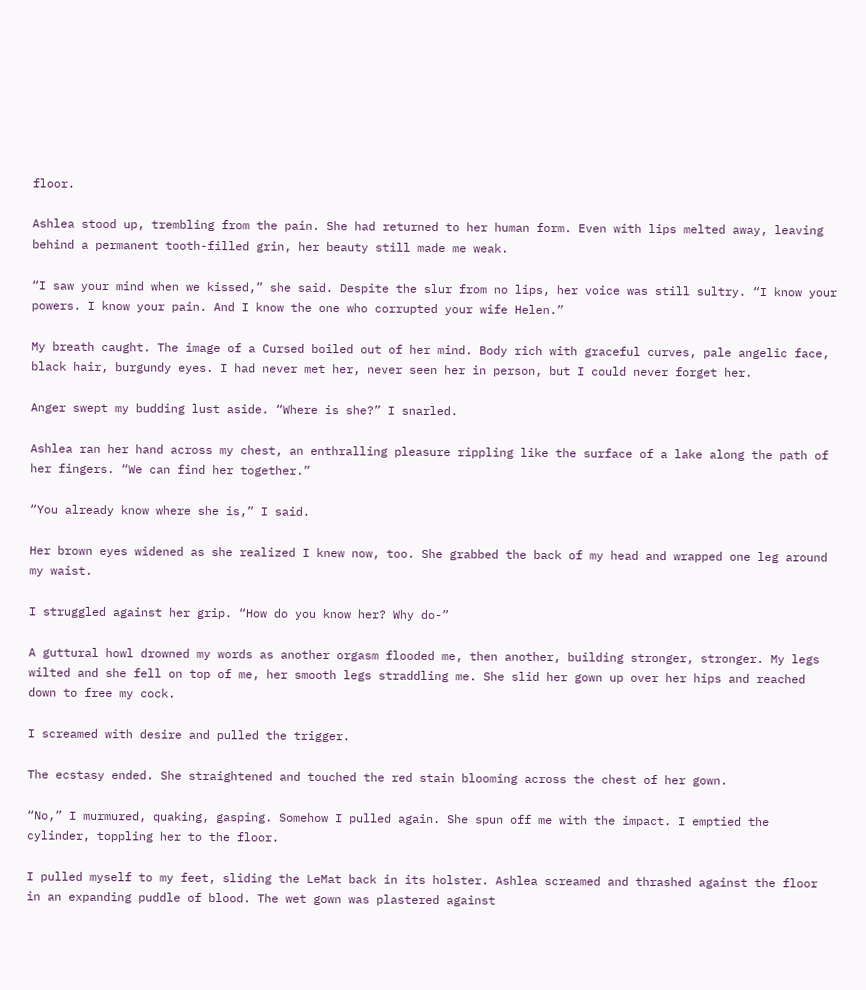floor.

Ashlea stood up, trembling from the pain. She had returned to her human form. Even with lips melted away, leaving behind a permanent tooth-filled grin, her beauty still made me weak.

“I saw your mind when we kissed,” she said. Despite the slur from no lips, her voice was still sultry. “I know your powers. I know your pain. And I know the one who corrupted your wife Helen.”

My breath caught. The image of a Cursed boiled out of her mind. Body rich with graceful curves, pale angelic face, black hair, burgundy eyes. I had never met her, never seen her in person, but I could never forget her.

Anger swept my budding lust aside. “Where is she?” I snarled.

Ashlea ran her hand across my chest, an enthralling pleasure rippling like the surface of a lake along the path of her fingers. “We can find her together.”

“You already know where she is,” I said.

Her brown eyes widened as she realized I knew now, too. She grabbed the back of my head and wrapped one leg around my waist.

I struggled against her grip. “How do you know her? Why do-”

A guttural howl drowned my words as another orgasm flooded me, then another, building stronger, stronger. My legs wilted and she fell on top of me, her smooth legs straddling me. She slid her gown up over her hips and reached down to free my cock.

I screamed with desire and pulled the trigger.

The ecstasy ended. She straightened and touched the red stain blooming across the chest of her gown.

“No,” I murmured, quaking, gasping. Somehow I pulled again. She spun off me with the impact. I emptied the cylinder, toppling her to the floor.

I pulled myself to my feet, sliding the LeMat back in its holster. Ashlea screamed and thrashed against the floor in an expanding puddle of blood. The wet gown was plastered against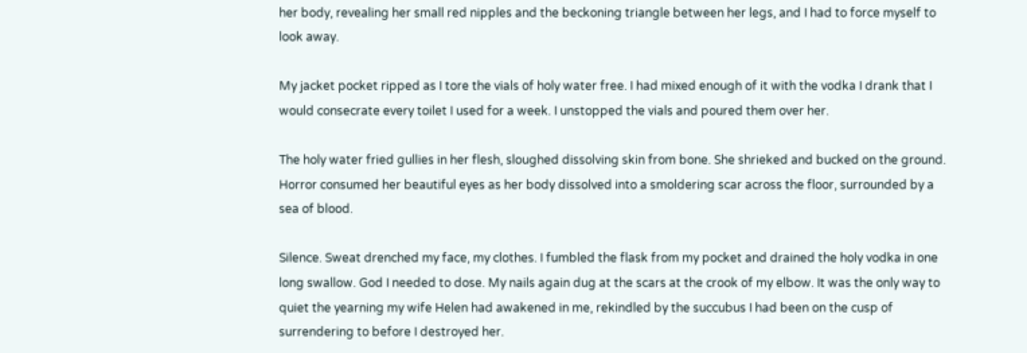her body, revealing her small red nipples and the beckoning triangle between her legs, and I had to force myself to look away.

My jacket pocket ripped as I tore the vials of holy water free. I had mixed enough of it with the vodka I drank that I would consecrate every toilet I used for a week. I unstopped the vials and poured them over her.

The holy water fried gullies in her flesh, sloughed dissolving skin from bone. She shrieked and bucked on the ground. Horror consumed her beautiful eyes as her body dissolved into a smoldering scar across the floor, surrounded by a sea of blood.

Silence. Sweat drenched my face, my clothes. I fumbled the flask from my pocket and drained the holy vodka in one long swallow. God I needed to dose. My nails again dug at the scars at the crook of my elbow. It was the only way to quiet the yearning my wife Helen had awakened in me, rekindled by the succubus I had been on the cusp of surrendering to before I destroyed her.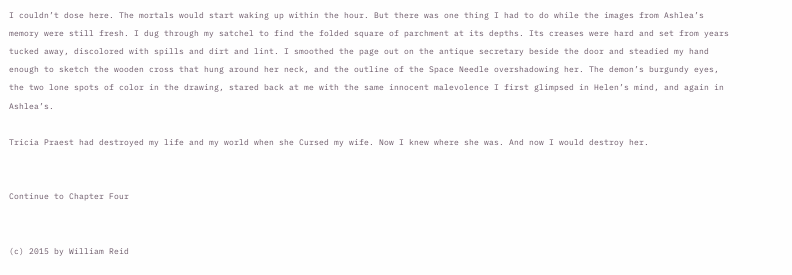I couldn’t dose here. The mortals would start waking up within the hour. But there was one thing I had to do while the images from Ashlea’s memory were still fresh. I dug through my satchel to find the folded square of parchment at its depths. Its creases were hard and set from years tucked away, discolored with spills and dirt and lint. I smoothed the page out on the antique secretary beside the door and steadied my hand enough to sketch the wooden cross that hung around her neck, and the outline of the Space Needle overshadowing her. The demon’s burgundy eyes, the two lone spots of color in the drawing, stared back at me with the same innocent malevolence I first glimpsed in Helen’s mind, and again in Ashlea’s.

Tricia Praest had destroyed my life and my world when she Cursed my wife. Now I knew where she was. And now I would destroy her.


Continue to Chapter Four


(c) 2015 by William Reid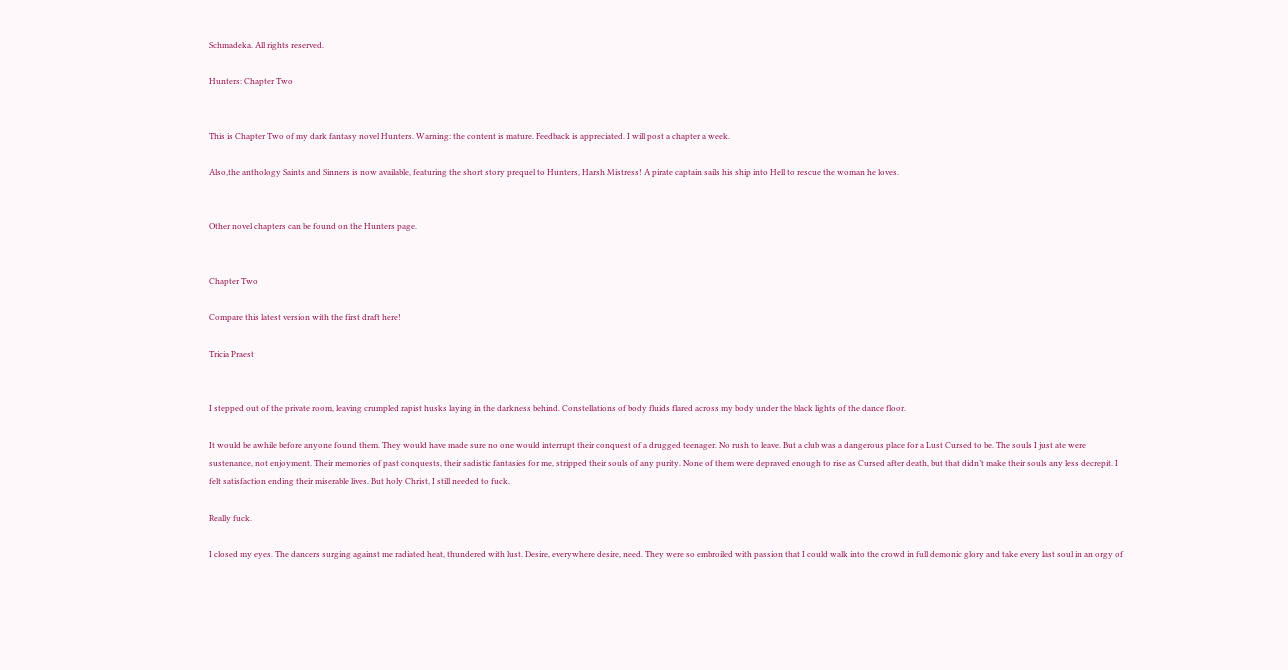Schmadeka. All rights reserved.

Hunters: Chapter Two


This is Chapter Two of my dark fantasy novel Hunters. Warning: the content is mature. Feedback is appreciated. I will post a chapter a week.

Also,the anthology Saints and Sinners is now available, featuring the short story prequel to Hunters, Harsh Mistress! A pirate captain sails his ship into Hell to rescue the woman he loves.


Other novel chapters can be found on the Hunters page.


Chapter Two

Compare this latest version with the first draft here!

Tricia Praest


I stepped out of the private room, leaving crumpled rapist husks laying in the darkness behind. Constellations of body fluids flared across my body under the black lights of the dance floor.

It would be awhile before anyone found them. They would have made sure no one would interrupt their conquest of a drugged teenager. No rush to leave. But a club was a dangerous place for a Lust Cursed to be. The souls I just ate were sustenance, not enjoyment. Their memories of past conquests, their sadistic fantasies for me, stripped their souls of any purity. None of them were depraved enough to rise as Cursed after death, but that didn’t make their souls any less decrepit. I felt satisfaction ending their miserable lives. But holy Christ, I still needed to fuck.

Really fuck.

I closed my eyes. The dancers surging against me radiated heat, thundered with lust. Desire, everywhere desire, need. They were so embroiled with passion that I could walk into the crowd in full demonic glory and take every last soul in an orgy of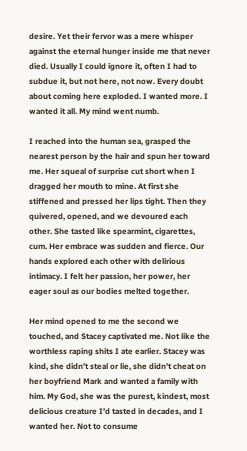desire. Yet their fervor was a mere whisper against the eternal hunger inside me that never died. Usually I could ignore it, often I had to subdue it, but not here, not now. Every doubt about coming here exploded. I wanted more. I wanted it all. My mind went numb.

I reached into the human sea, grasped the nearest person by the hair and spun her toward me. Her squeal of surprise cut short when I dragged her mouth to mine. At first she stiffened and pressed her lips tight. Then they quivered, opened, and we devoured each other. She tasted like spearmint, cigarettes, cum. Her embrace was sudden and fierce. Our hands explored each other with delirious intimacy. I felt her passion, her power, her eager soul as our bodies melted together.

Her mind opened to me the second we touched, and Stacey captivated me. Not like the worthless raping shits I ate earlier. Stacey was kind, she didn’t steal or lie, she didn’t cheat on her boyfriend Mark and wanted a family with him. My God, she was the purest, kindest, most delicious creature I’d tasted in decades, and I wanted her. Not to consume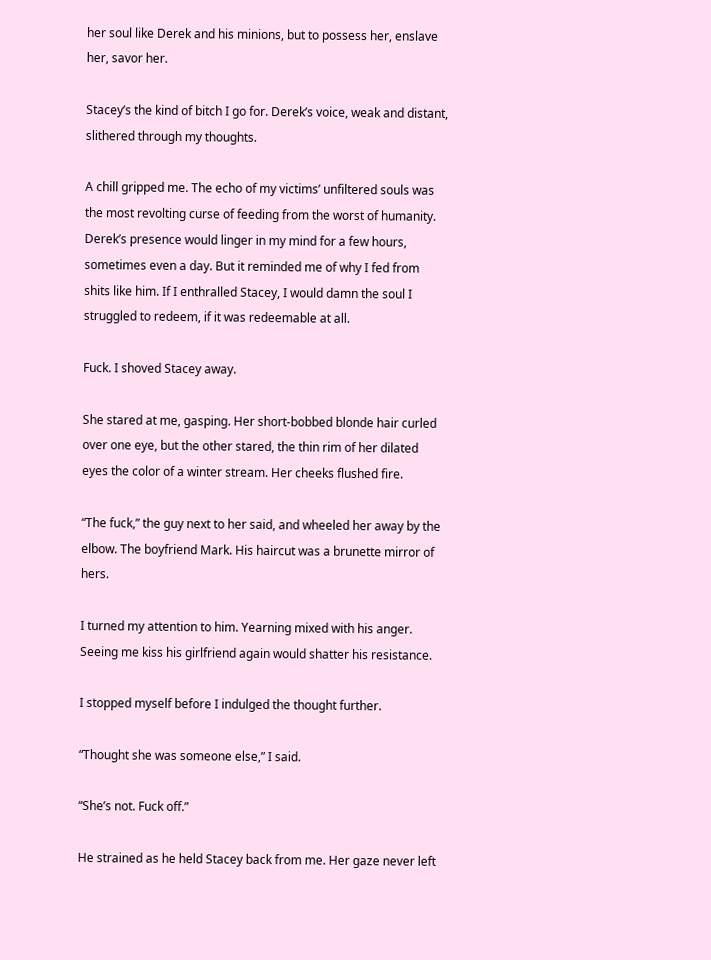her soul like Derek and his minions, but to possess her, enslave her, savor her.

Stacey’s the kind of bitch I go for. Derek’s voice, weak and distant, slithered through my thoughts.

A chill gripped me. The echo of my victims’ unfiltered souls was the most revolting curse of feeding from the worst of humanity. Derek’s presence would linger in my mind for a few hours, sometimes even a day. But it reminded me of why I fed from shits like him. If I enthralled Stacey, I would damn the soul I struggled to redeem, if it was redeemable at all.

Fuck. I shoved Stacey away.

She stared at me, gasping. Her short-bobbed blonde hair curled over one eye, but the other stared, the thin rim of her dilated eyes the color of a winter stream. Her cheeks flushed fire.

“The fuck,” the guy next to her said, and wheeled her away by the elbow. The boyfriend Mark. His haircut was a brunette mirror of hers.

I turned my attention to him. Yearning mixed with his anger. Seeing me kiss his girlfriend again would shatter his resistance.

I stopped myself before I indulged the thought further.

“Thought she was someone else,” I said.

“She’s not. Fuck off.”

He strained as he held Stacey back from me. Her gaze never left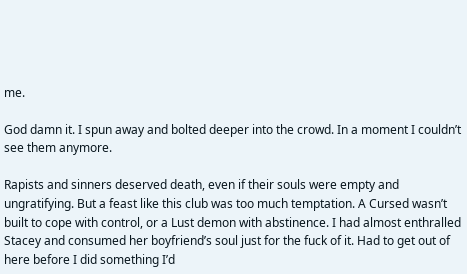me.

God damn it. I spun away and bolted deeper into the crowd. In a moment I couldn’t see them anymore.

Rapists and sinners deserved death, even if their souls were empty and ungratifying. But a feast like this club was too much temptation. A Cursed wasn’t built to cope with control, or a Lust demon with abstinence. I had almost enthralled Stacey and consumed her boyfriend’s soul just for the fuck of it. Had to get out of here before I did something I’d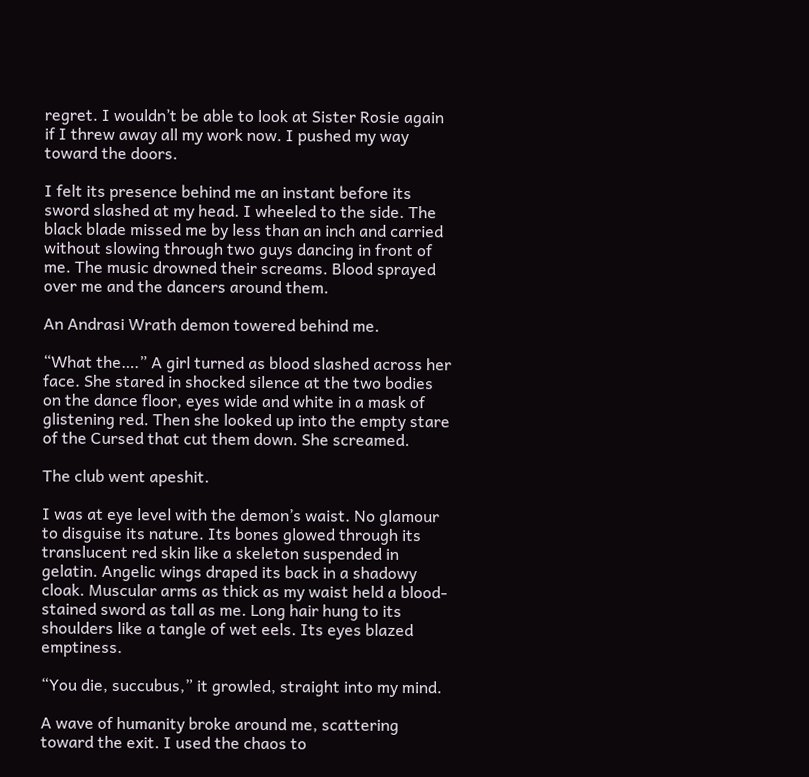regret. I wouldn’t be able to look at Sister Rosie again if I threw away all my work now. I pushed my way toward the doors.

I felt its presence behind me an instant before its sword slashed at my head. I wheeled to the side. The black blade missed me by less than an inch and carried without slowing through two guys dancing in front of me. The music drowned their screams. Blood sprayed over me and the dancers around them.

An Andrasi Wrath demon towered behind me.

“What the….” A girl turned as blood slashed across her face. She stared in shocked silence at the two bodies on the dance floor, eyes wide and white in a mask of glistening red. Then she looked up into the empty stare of the Cursed that cut them down. She screamed.

The club went apeshit.

I was at eye level with the demon’s waist. No glamour to disguise its nature. Its bones glowed through its translucent red skin like a skeleton suspended in gelatin. Angelic wings draped its back in a shadowy cloak. Muscular arms as thick as my waist held a blood-stained sword as tall as me. Long hair hung to its shoulders like a tangle of wet eels. Its eyes blazed emptiness.

“You die, succubus,” it growled, straight into my mind.

A wave of humanity broke around me, scattering toward the exit. I used the chaos to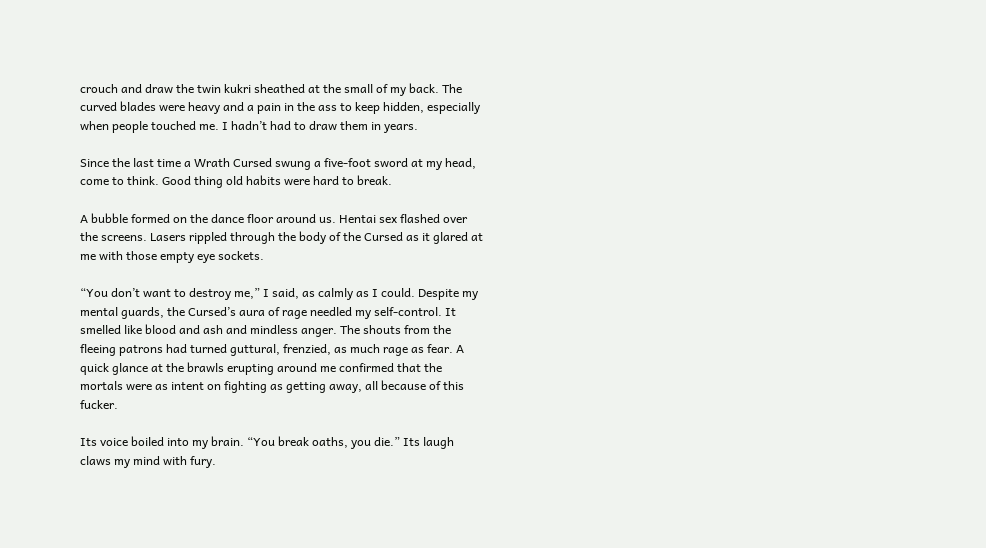crouch and draw the twin kukri sheathed at the small of my back. The curved blades were heavy and a pain in the ass to keep hidden, especially when people touched me. I hadn’t had to draw them in years.

Since the last time a Wrath Cursed swung a five-foot sword at my head, come to think. Good thing old habits were hard to break.

A bubble formed on the dance floor around us. Hentai sex flashed over the screens. Lasers rippled through the body of the Cursed as it glared at me with those empty eye sockets.

“You don’t want to destroy me,” I said, as calmly as I could. Despite my mental guards, the Cursed’s aura of rage needled my self-control. It smelled like blood and ash and mindless anger. The shouts from the fleeing patrons had turned guttural, frenzied, as much rage as fear. A quick glance at the brawls erupting around me confirmed that the mortals were as intent on fighting as getting away, all because of this fucker.

Its voice boiled into my brain. “You break oaths, you die.” Its laugh claws my mind with fury.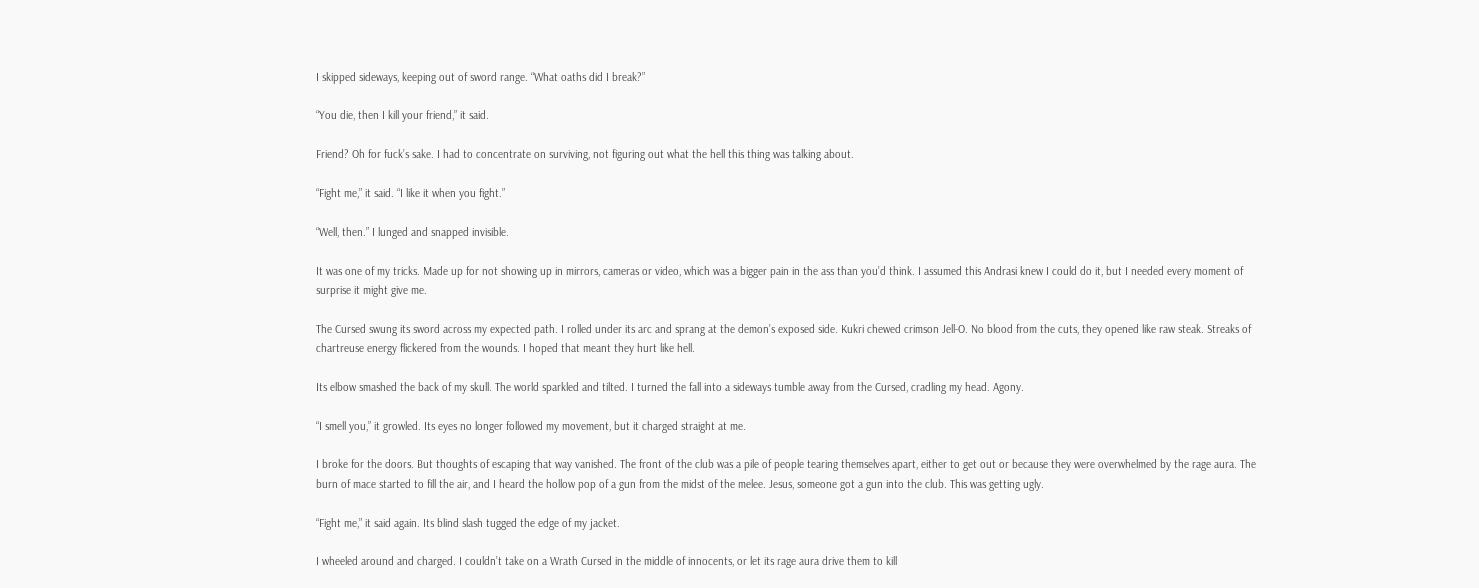I skipped sideways, keeping out of sword range. “What oaths did I break?”

“You die, then I kill your friend,” it said.

Friend? Oh for fuck’s sake. I had to concentrate on surviving, not figuring out what the hell this thing was talking about.

“Fight me,” it said. “I like it when you fight.”

“Well, then.” I lunged and snapped invisible.

It was one of my tricks. Made up for not showing up in mirrors, cameras or video, which was a bigger pain in the ass than you’d think. I assumed this Andrasi knew I could do it, but I needed every moment of surprise it might give me.

The Cursed swung its sword across my expected path. I rolled under its arc and sprang at the demon’s exposed side. Kukri chewed crimson Jell-O. No blood from the cuts, they opened like raw steak. Streaks of chartreuse energy flickered from the wounds. I hoped that meant they hurt like hell.

Its elbow smashed the back of my skull. The world sparkled and tilted. I turned the fall into a sideways tumble away from the Cursed, cradling my head. Agony.

“I smell you,” it growled. Its eyes no longer followed my movement, but it charged straight at me.

I broke for the doors. But thoughts of escaping that way vanished. The front of the club was a pile of people tearing themselves apart, either to get out or because they were overwhelmed by the rage aura. The burn of mace started to fill the air, and I heard the hollow pop of a gun from the midst of the melee. Jesus, someone got a gun into the club. This was getting ugly.

“Fight me,” it said again. Its blind slash tugged the edge of my jacket.

I wheeled around and charged. I couldn’t take on a Wrath Cursed in the middle of innocents, or let its rage aura drive them to kill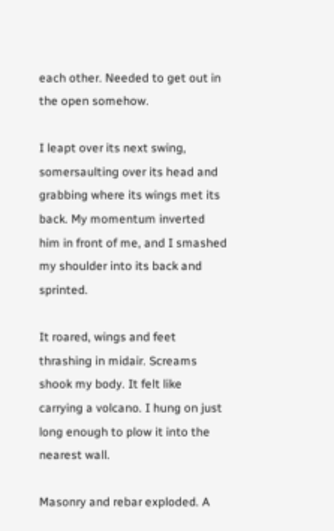each other. Needed to get out in the open somehow.

I leapt over its next swing, somersaulting over its head and grabbing where its wings met its back. My momentum inverted him in front of me, and I smashed my shoulder into its back and sprinted.

It roared, wings and feet thrashing in midair. Screams shook my body. It felt like carrying a volcano. I hung on just long enough to plow it into the nearest wall.

Masonry and rebar exploded. A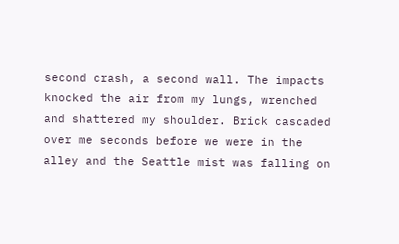second crash, a second wall. The impacts knocked the air from my lungs, wrenched and shattered my shoulder. Brick cascaded over me seconds before we were in the alley and the Seattle mist was falling on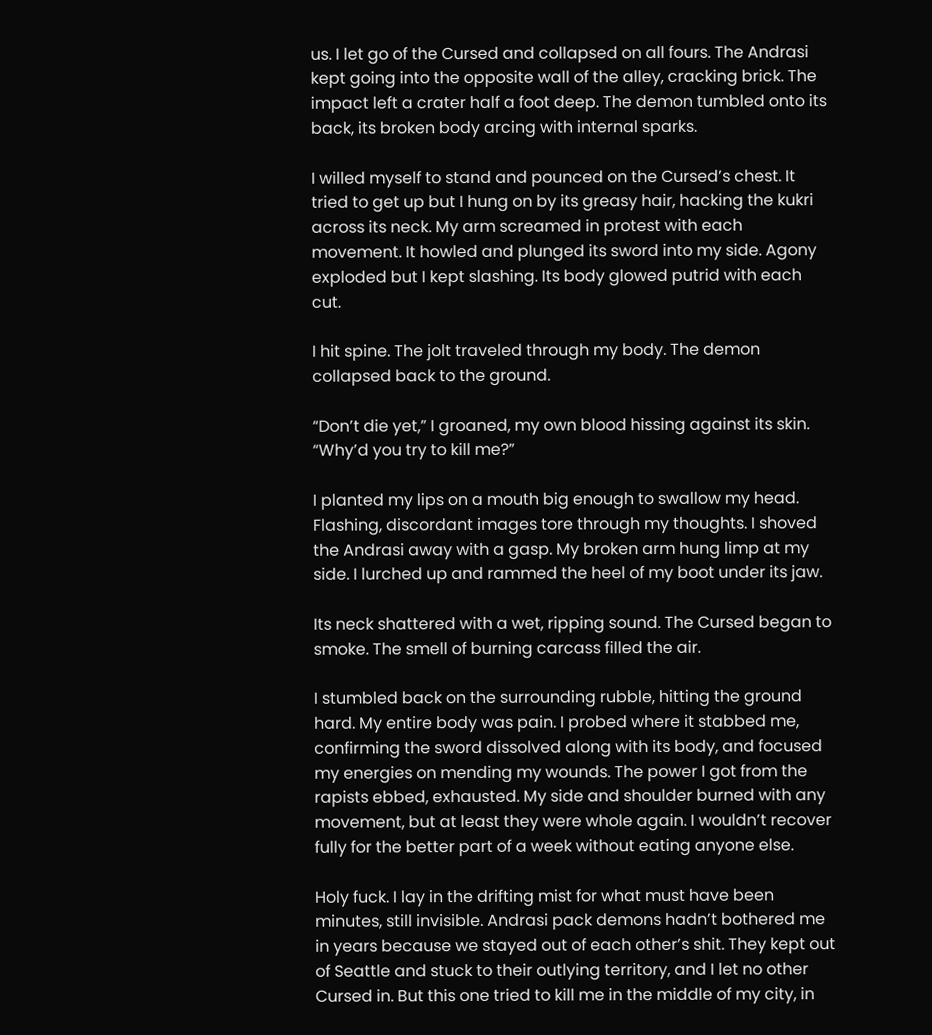us. I let go of the Cursed and collapsed on all fours. The Andrasi kept going into the opposite wall of the alley, cracking brick. The impact left a crater half a foot deep. The demon tumbled onto its back, its broken body arcing with internal sparks.

I willed myself to stand and pounced on the Cursed’s chest. It tried to get up but I hung on by its greasy hair, hacking the kukri across its neck. My arm screamed in protest with each movement. It howled and plunged its sword into my side. Agony exploded but I kept slashing. Its body glowed putrid with each cut.

I hit spine. The jolt traveled through my body. The demon collapsed back to the ground.

“Don’t die yet,” I groaned, my own blood hissing against its skin. “Why’d you try to kill me?”

I planted my lips on a mouth big enough to swallow my head. Flashing, discordant images tore through my thoughts. I shoved the Andrasi away with a gasp. My broken arm hung limp at my side. I lurched up and rammed the heel of my boot under its jaw.

Its neck shattered with a wet, ripping sound. The Cursed began to smoke. The smell of burning carcass filled the air.

I stumbled back on the surrounding rubble, hitting the ground hard. My entire body was pain. I probed where it stabbed me, confirming the sword dissolved along with its body, and focused my energies on mending my wounds. The power I got from the rapists ebbed, exhausted. My side and shoulder burned with any movement, but at least they were whole again. I wouldn’t recover fully for the better part of a week without eating anyone else.

Holy fuck. I lay in the drifting mist for what must have been minutes, still invisible. Andrasi pack demons hadn’t bothered me in years because we stayed out of each other’s shit. They kept out of Seattle and stuck to their outlying territory, and I let no other Cursed in. But this one tried to kill me in the middle of my city, in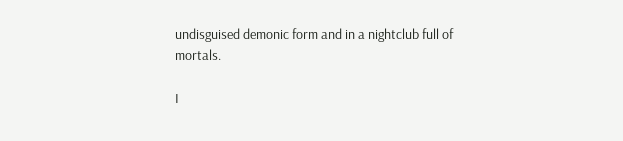undisguised demonic form and in a nightclub full of mortals.

I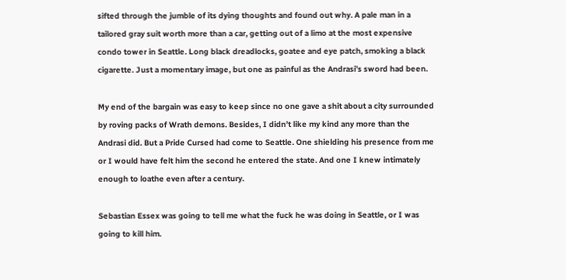sifted through the jumble of its dying thoughts and found out why. A pale man in a tailored gray suit worth more than a car, getting out of a limo at the most expensive condo tower in Seattle. Long black dreadlocks, goatee and eye patch, smoking a black cigarette. Just a momentary image, but one as painful as the Andrasi’s sword had been.

My end of the bargain was easy to keep since no one gave a shit about a city surrounded by roving packs of Wrath demons. Besides, I didn’t like my kind any more than the Andrasi did. But a Pride Cursed had come to Seattle. One shielding his presence from me or I would have felt him the second he entered the state. And one I knew intimately enough to loathe even after a century.

Sebastian Essex was going to tell me what the fuck he was doing in Seattle, or I was going to kill him.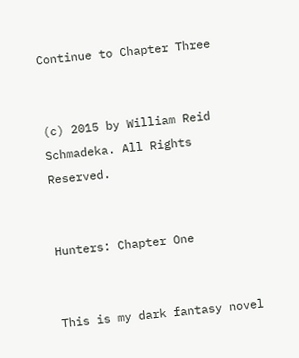Continue to Chapter Three


(c) 2015 by William Reid Schmadeka. All Rights Reserved.


Hunters: Chapter One


This is my dark fantasy novel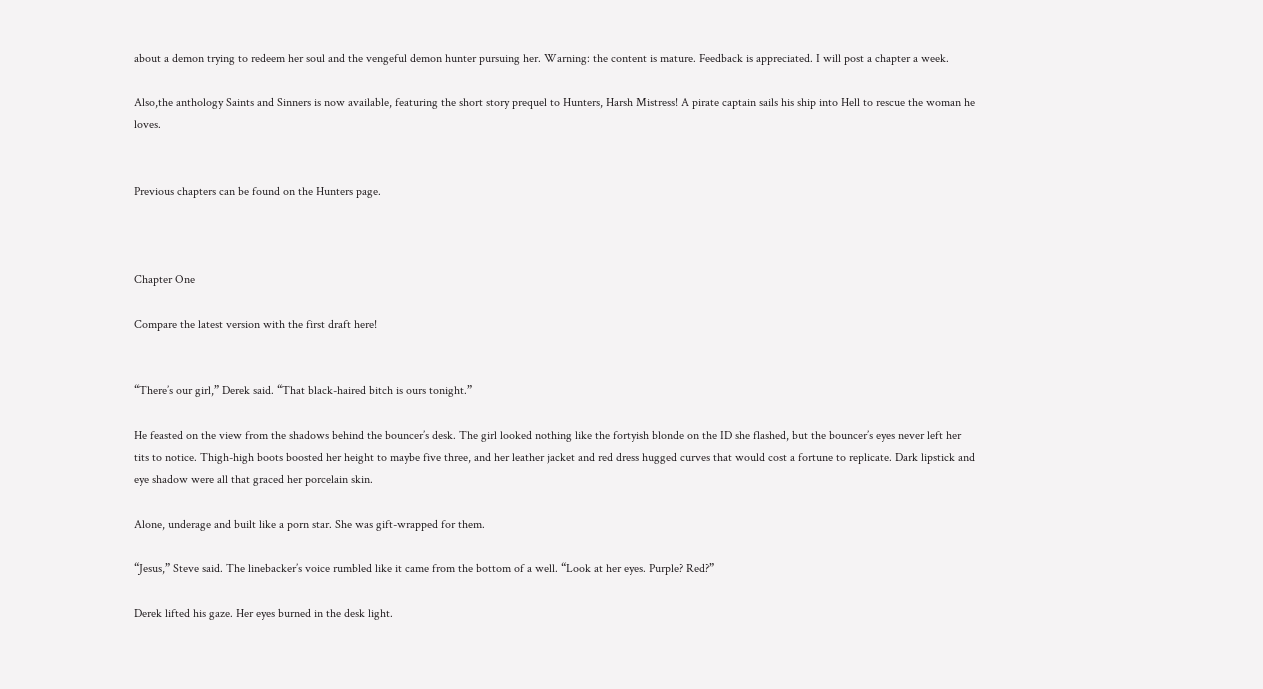about a demon trying to redeem her soul and the vengeful demon hunter pursuing her. Warning: the content is mature. Feedback is appreciated. I will post a chapter a week.

Also,the anthology Saints and Sinners is now available, featuring the short story prequel to Hunters, Harsh Mistress! A pirate captain sails his ship into Hell to rescue the woman he loves.


Previous chapters can be found on the Hunters page.



Chapter One

Compare the latest version with the first draft here!


“There’s our girl,” Derek said. “That black-haired bitch is ours tonight.”

He feasted on the view from the shadows behind the bouncer’s desk. The girl looked nothing like the fortyish blonde on the ID she flashed, but the bouncer’s eyes never left her tits to notice. Thigh-high boots boosted her height to maybe five three, and her leather jacket and red dress hugged curves that would cost a fortune to replicate. Dark lipstick and eye shadow were all that graced her porcelain skin.

Alone, underage and built like a porn star. She was gift-wrapped for them.

“Jesus,” Steve said. The linebacker’s voice rumbled like it came from the bottom of a well. “Look at her eyes. Purple? Red?”

Derek lifted his gaze. Her eyes burned in the desk light.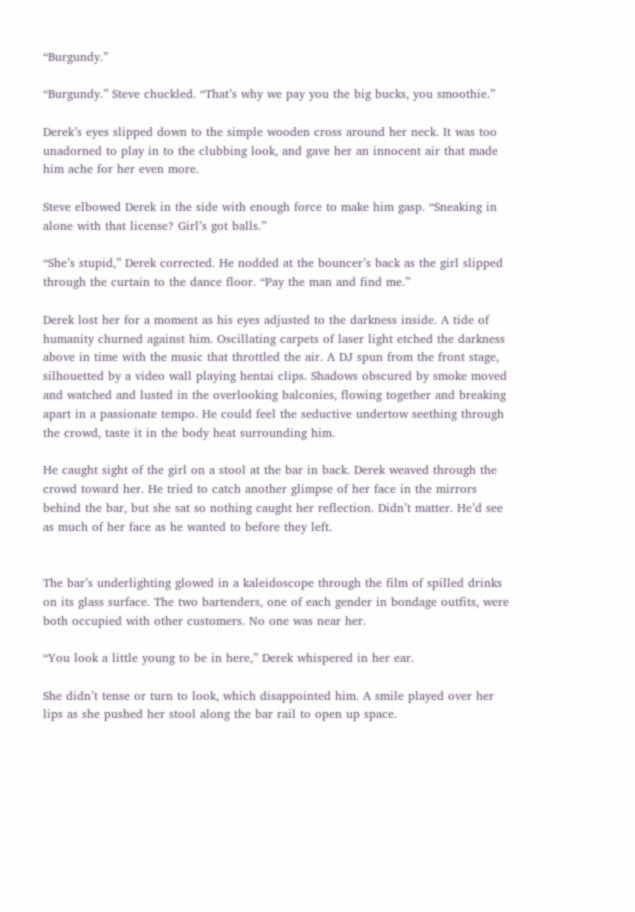“Burgundy.”

“Burgundy.” Steve chuckled. “That’s why we pay you the big bucks, you smoothie.”

Derek’s eyes slipped down to the simple wooden cross around her neck. It was too unadorned to play in to the clubbing look, and gave her an innocent air that made him ache for her even more.

Steve elbowed Derek in the side with enough force to make him gasp. “Sneaking in alone with that license? Girl’s got balls.”

“She’s stupid,” Derek corrected. He nodded at the bouncer’s back as the girl slipped through the curtain to the dance floor. “Pay the man and find me.”

Derek lost her for a moment as his eyes adjusted to the darkness inside. A tide of humanity churned against him. Oscillating carpets of laser light etched the darkness above in time with the music that throttled the air. A DJ spun from the front stage, silhouetted by a video wall playing hentai clips. Shadows obscured by smoke moved and watched and lusted in the overlooking balconies, flowing together and breaking apart in a passionate tempo. He could feel the seductive undertow seething through the crowd, taste it in the body heat surrounding him.

He caught sight of the girl on a stool at the bar in back. Derek weaved through the crowd toward her. He tried to catch another glimpse of her face in the mirrors behind the bar, but she sat so nothing caught her reflection. Didn’t matter. He’d see as much of her face as he wanted to before they left.


The bar’s underlighting glowed in a kaleidoscope through the film of spilled drinks on its glass surface. The two bartenders, one of each gender in bondage outfits, were both occupied with other customers. No one was near her.

“You look a little young to be in here,” Derek whispered in her ear.

She didn’t tense or turn to look, which disappointed him. A smile played over her lips as she pushed her stool along the bar rail to open up space.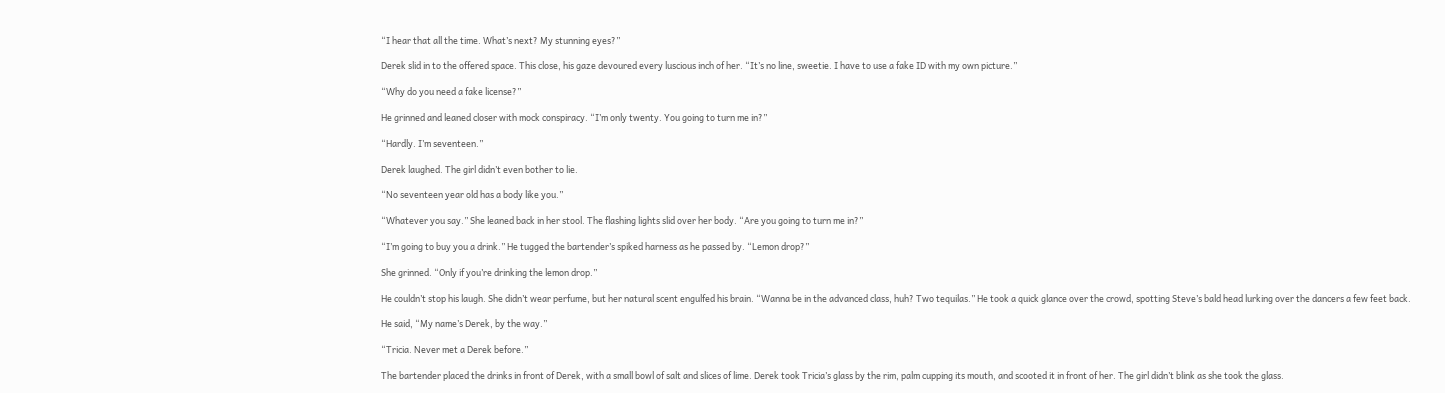“I hear that all the time. What’s next? My stunning eyes?”

Derek slid in to the offered space. This close, his gaze devoured every luscious inch of her. “It’s no line, sweetie. I have to use a fake ID with my own picture.”

“Why do you need a fake license?”

He grinned and leaned closer with mock conspiracy. “I’m only twenty. You going to turn me in?”

“Hardly. I’m seventeen.”

Derek laughed. The girl didn’t even bother to lie.

“No seventeen year old has a body like you.”

“Whatever you say.” She leaned back in her stool. The flashing lights slid over her body. “Are you going to turn me in?”

“I’m going to buy you a drink.” He tugged the bartender’s spiked harness as he passed by. “Lemon drop?”

She grinned. “Only if you’re drinking the lemon drop.”

He couldn’t stop his laugh. She didn’t wear perfume, but her natural scent engulfed his brain. “Wanna be in the advanced class, huh? Two tequilas.” He took a quick glance over the crowd, spotting Steve’s bald head lurking over the dancers a few feet back.

He said, “My name’s Derek, by the way.”

“Tricia. Never met a Derek before.”

The bartender placed the drinks in front of Derek, with a small bowl of salt and slices of lime. Derek took Tricia’s glass by the rim, palm cupping its mouth, and scooted it in front of her. The girl didn’t blink as she took the glass.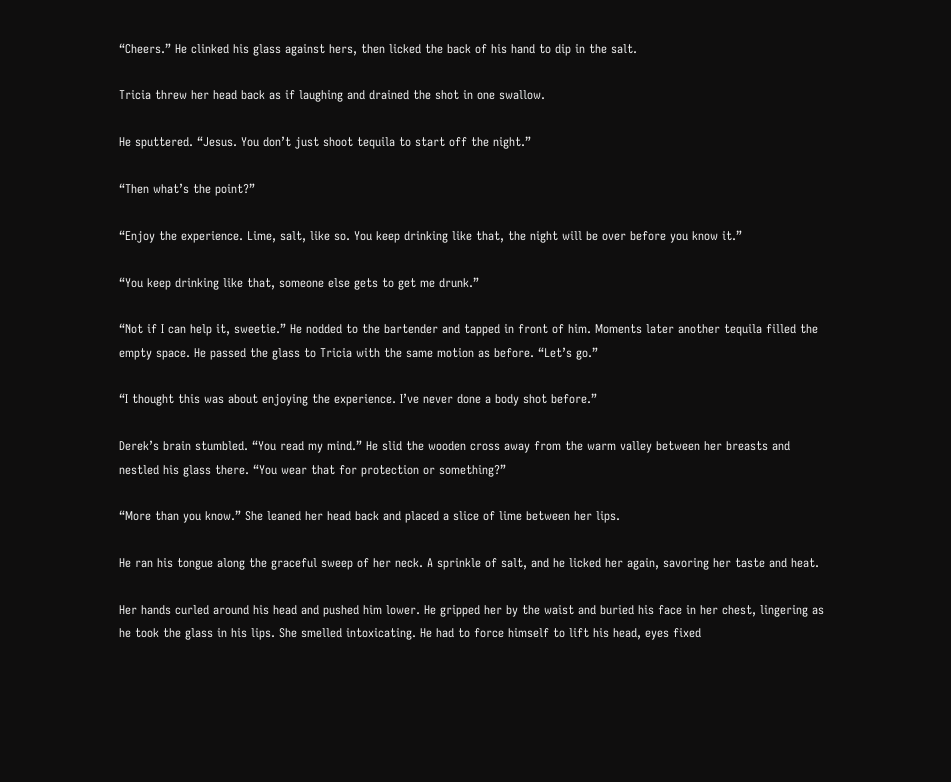“Cheers.” He clinked his glass against hers, then licked the back of his hand to dip in the salt.

Tricia threw her head back as if laughing and drained the shot in one swallow.

He sputtered. “Jesus. You don’t just shoot tequila to start off the night.”

“Then what’s the point?”

“Enjoy the experience. Lime, salt, like so. You keep drinking like that, the night will be over before you know it.”

“You keep drinking like that, someone else gets to get me drunk.”

“Not if I can help it, sweetie.” He nodded to the bartender and tapped in front of him. Moments later another tequila filled the empty space. He passed the glass to Tricia with the same motion as before. “Let’s go.”

“I thought this was about enjoying the experience. I’ve never done a body shot before.”

Derek’s brain stumbled. “You read my mind.” He slid the wooden cross away from the warm valley between her breasts and nestled his glass there. “You wear that for protection or something?”

“More than you know.” She leaned her head back and placed a slice of lime between her lips.

He ran his tongue along the graceful sweep of her neck. A sprinkle of salt, and he licked her again, savoring her taste and heat.

Her hands curled around his head and pushed him lower. He gripped her by the waist and buried his face in her chest, lingering as he took the glass in his lips. She smelled intoxicating. He had to force himself to lift his head, eyes fixed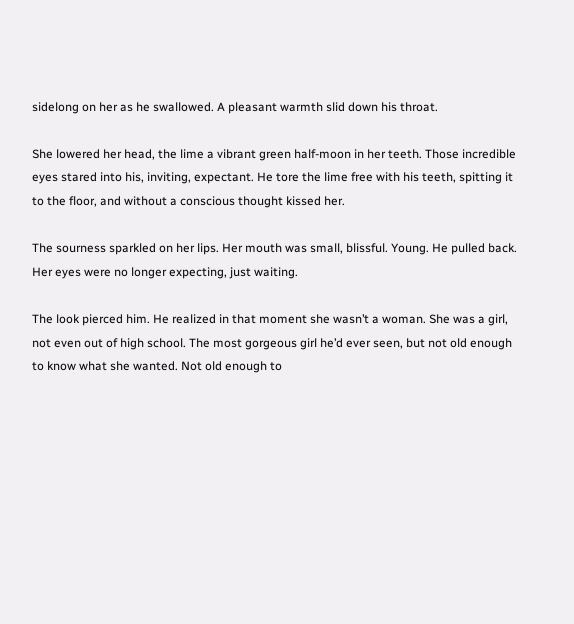sidelong on her as he swallowed. A pleasant warmth slid down his throat.

She lowered her head, the lime a vibrant green half-moon in her teeth. Those incredible eyes stared into his, inviting, expectant. He tore the lime free with his teeth, spitting it to the floor, and without a conscious thought kissed her.

The sourness sparkled on her lips. Her mouth was small, blissful. Young. He pulled back. Her eyes were no longer expecting, just waiting.

The look pierced him. He realized in that moment she wasn’t a woman. She was a girl, not even out of high school. The most gorgeous girl he’d ever seen, but not old enough to know what she wanted. Not old enough to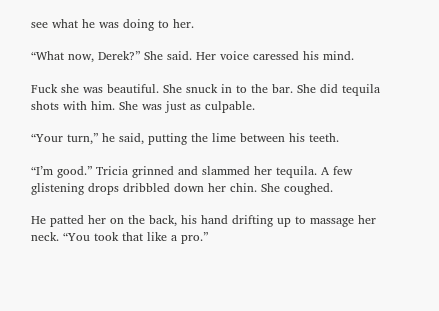see what he was doing to her.

“What now, Derek?” She said. Her voice caressed his mind.

Fuck she was beautiful. She snuck in to the bar. She did tequila shots with him. She was just as culpable.

“Your turn,” he said, putting the lime between his teeth.

“I’m good.” Tricia grinned and slammed her tequila. A few glistening drops dribbled down her chin. She coughed.

He patted her on the back, his hand drifting up to massage her neck. “You took that like a pro.”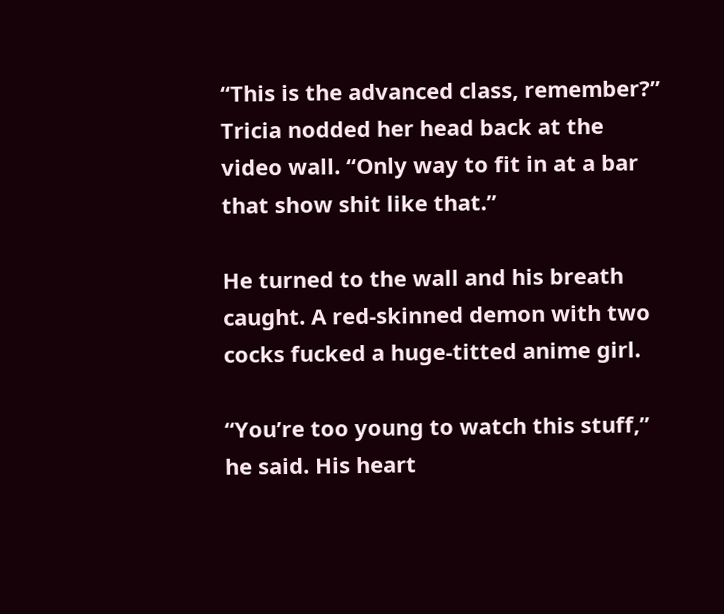“This is the advanced class, remember?” Tricia nodded her head back at the video wall. “Only way to fit in at a bar that show shit like that.”

He turned to the wall and his breath caught. A red-skinned demon with two cocks fucked a huge-titted anime girl.

“You’re too young to watch this stuff,” he said. His heart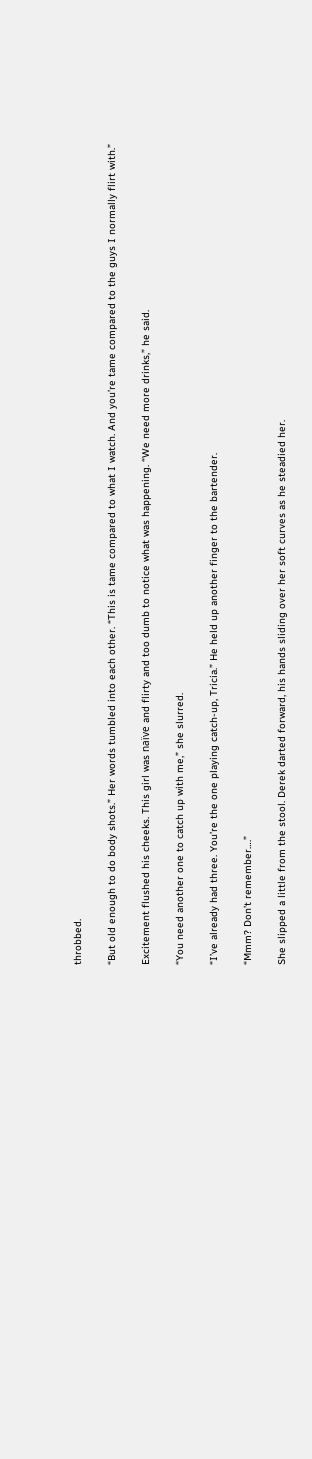throbbed.

“But old enough to do body shots.” Her words tumbled into each other. “This is tame compared to what I watch. And you’re tame compared to the guys I normally flirt with.”

Excitement flushed his cheeks. This girl was naïve and flirty and too dumb to notice what was happening. “We need more drinks,” he said.

“You need another one to catch up with me,” she slurred.

“I’ve already had three. You’re the one playing catch-up, Tricia.” He held up another finger to the bartender.

“Mmm? Don’t remember….”

She slipped a little from the stool. Derek darted forward, his hands sliding over her soft curves as he steadied her.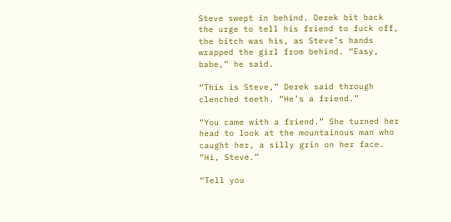Steve swept in behind. Derek bit back the urge to tell his friend to fuck off, the bitch was his, as Steve’s hands wrapped the girl from behind. “Easy, babe,” he said.

“This is Steve,” Derek said through clenched teeth. “He’s a friend.”

“You came with a friend.” She turned her head to look at the mountainous man who caught her, a silly grin on her face. “Hi, Steve.”

“Tell you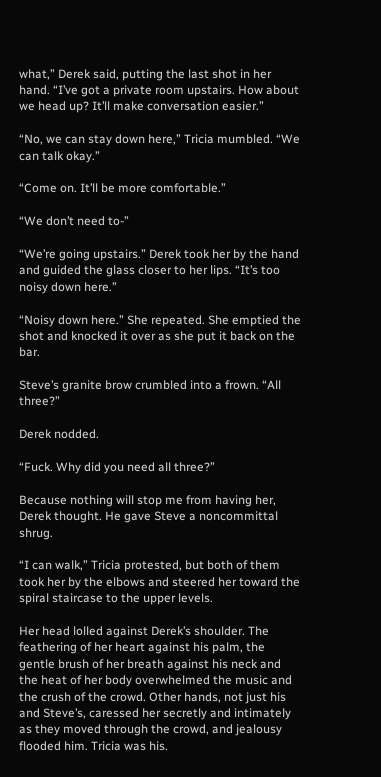what,” Derek said, putting the last shot in her hand. “I’ve got a private room upstairs. How about we head up? It’ll make conversation easier.”

“No, we can stay down here,” Tricia mumbled. “We can talk okay.”

“Come on. It’ll be more comfortable.”

“We don’t need to-”

“We’re going upstairs.” Derek took her by the hand and guided the glass closer to her lips. “It’s too noisy down here.”

“Noisy down here.” She repeated. She emptied the shot and knocked it over as she put it back on the bar.

Steve’s granite brow crumbled into a frown. “All three?”

Derek nodded.

“Fuck. Why did you need all three?”

Because nothing will stop me from having her, Derek thought. He gave Steve a noncommittal shrug.

“I can walk,” Tricia protested, but both of them took her by the elbows and steered her toward the spiral staircase to the upper levels.

Her head lolled against Derek’s shoulder. The feathering of her heart against his palm, the gentle brush of her breath against his neck and the heat of her body overwhelmed the music and the crush of the crowd. Other hands, not just his and Steve’s, caressed her secretly and intimately as they moved through the crowd, and jealousy flooded him. Tricia was his.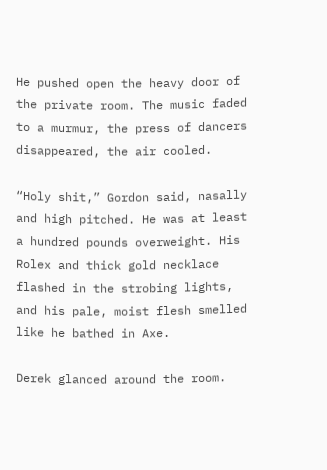He pushed open the heavy door of the private room. The music faded to a murmur, the press of dancers disappeared, the air cooled.

“Holy shit,” Gordon said, nasally and high pitched. He was at least a hundred pounds overweight. His Rolex and thick gold necklace flashed in the strobing lights, and his pale, moist flesh smelled like he bathed in Axe.

Derek glanced around the room.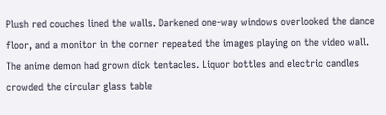Plush red couches lined the walls. Darkened one-way windows overlooked the dance floor, and a monitor in the corner repeated the images playing on the video wall. The anime demon had grown dick tentacles. Liquor bottles and electric candles crowded the circular glass table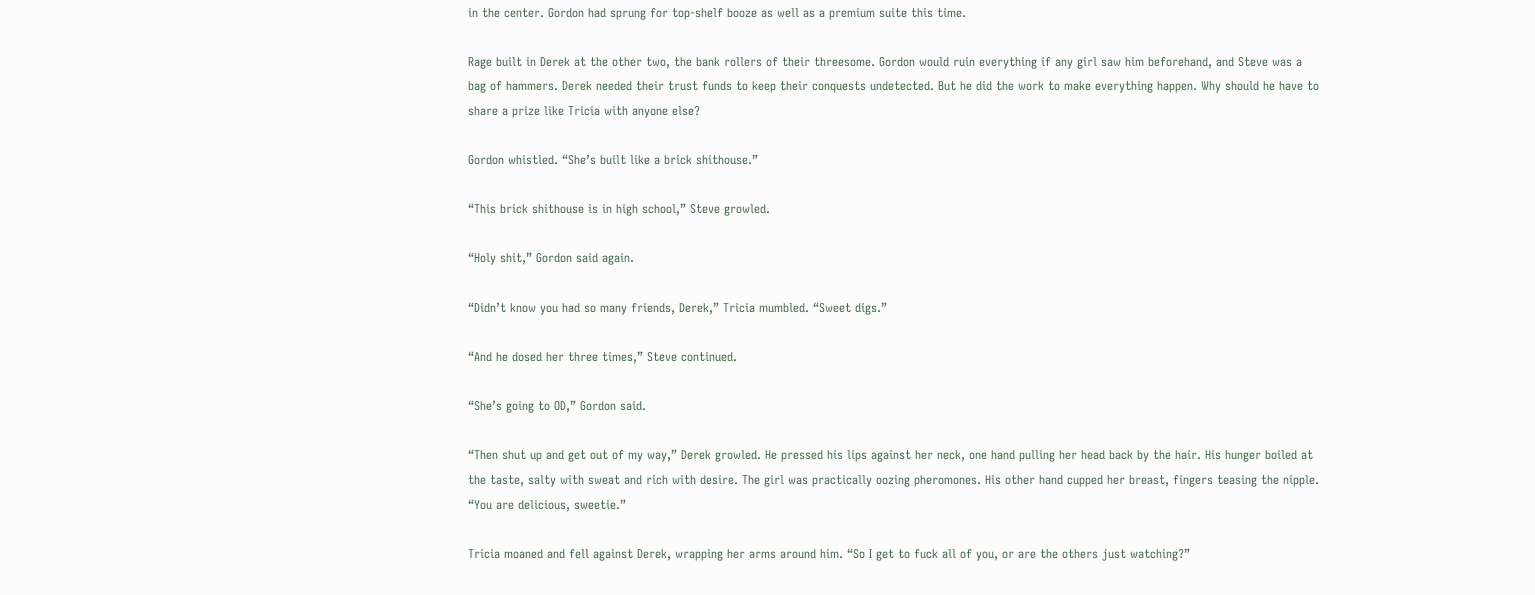in the center. Gordon had sprung for top-shelf booze as well as a premium suite this time.

Rage built in Derek at the other two, the bank rollers of their threesome. Gordon would ruin everything if any girl saw him beforehand, and Steve was a bag of hammers. Derek needed their trust funds to keep their conquests undetected. But he did the work to make everything happen. Why should he have to share a prize like Tricia with anyone else?

Gordon whistled. “She’s built like a brick shithouse.”

“This brick shithouse is in high school,” Steve growled.

“Holy shit,” Gordon said again.

“Didn’t know you had so many friends, Derek,” Tricia mumbled. “Sweet digs.”

“And he dosed her three times,” Steve continued.

“She’s going to OD,” Gordon said.

“Then shut up and get out of my way,” Derek growled. He pressed his lips against her neck, one hand pulling her head back by the hair. His hunger boiled at the taste, salty with sweat and rich with desire. The girl was practically oozing pheromones. His other hand cupped her breast, fingers teasing the nipple. “You are delicious, sweetie.”

Tricia moaned and fell against Derek, wrapping her arms around him. “So I get to fuck all of you, or are the others just watching?”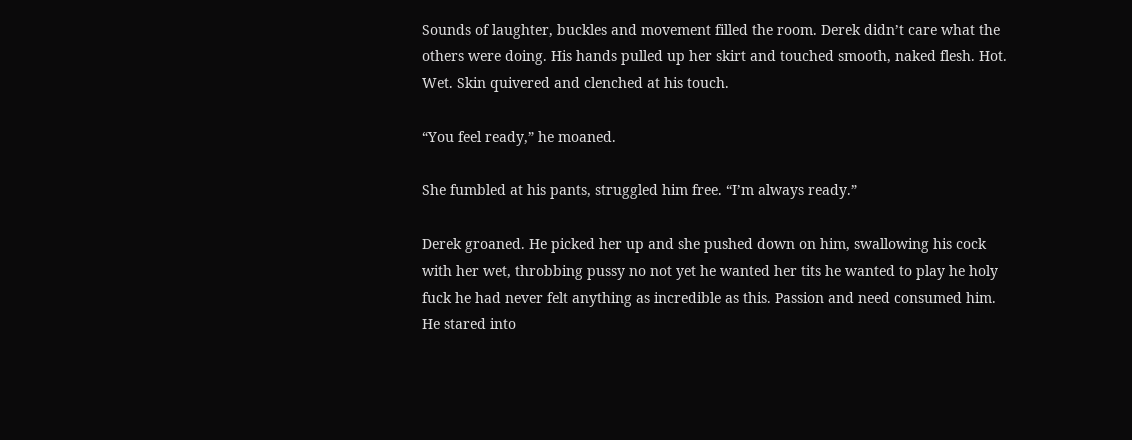Sounds of laughter, buckles and movement filled the room. Derek didn’t care what the others were doing. His hands pulled up her skirt and touched smooth, naked flesh. Hot. Wet. Skin quivered and clenched at his touch.

“You feel ready,” he moaned.

She fumbled at his pants, struggled him free. “I’m always ready.”

Derek groaned. He picked her up and she pushed down on him, swallowing his cock with her wet, throbbing pussy no not yet he wanted her tits he wanted to play he holy fuck he had never felt anything as incredible as this. Passion and need consumed him. He stared into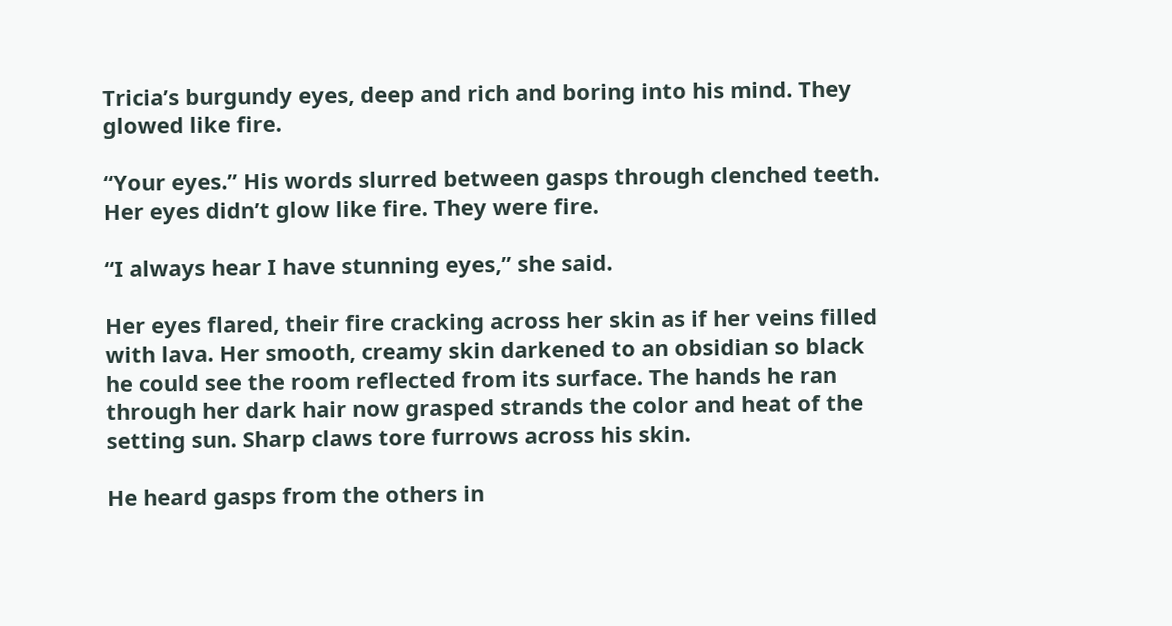Tricia’s burgundy eyes, deep and rich and boring into his mind. They glowed like fire.

“Your eyes.” His words slurred between gasps through clenched teeth. Her eyes didn’t glow like fire. They were fire.

“I always hear I have stunning eyes,” she said.

Her eyes flared, their fire cracking across her skin as if her veins filled with lava. Her smooth, creamy skin darkened to an obsidian so black he could see the room reflected from its surface. The hands he ran through her dark hair now grasped strands the color and heat of the setting sun. Sharp claws tore furrows across his skin.

He heard gasps from the others in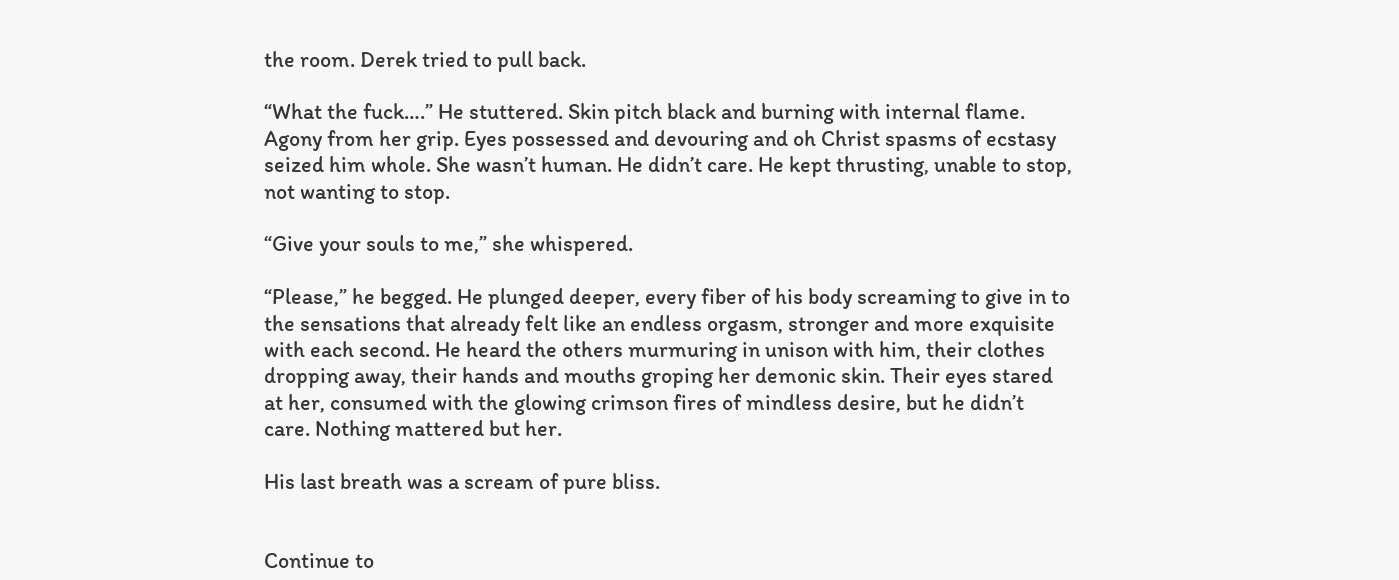the room. Derek tried to pull back.

“What the fuck….” He stuttered. Skin pitch black and burning with internal flame. Agony from her grip. Eyes possessed and devouring and oh Christ spasms of ecstasy seized him whole. She wasn’t human. He didn’t care. He kept thrusting, unable to stop, not wanting to stop.

“Give your souls to me,” she whispered.

“Please,” he begged. He plunged deeper, every fiber of his body screaming to give in to the sensations that already felt like an endless orgasm, stronger and more exquisite with each second. He heard the others murmuring in unison with him, their clothes dropping away, their hands and mouths groping her demonic skin. Their eyes stared at her, consumed with the glowing crimson fires of mindless desire, but he didn’t care. Nothing mattered but her.

His last breath was a scream of pure bliss.


Continue to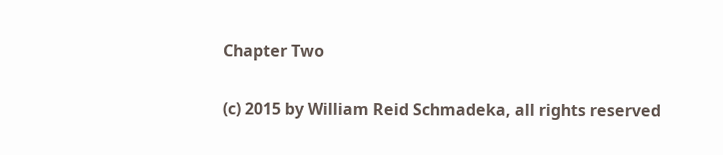Chapter Two


(c) 2015 by William Reid Schmadeka, all rights reserved